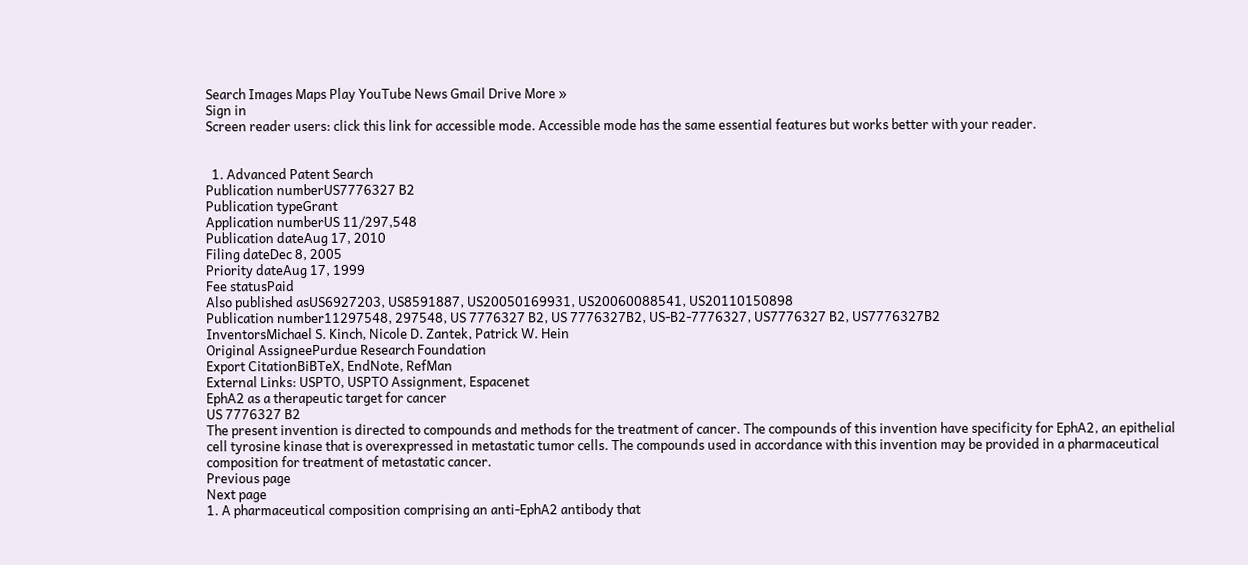Search Images Maps Play YouTube News Gmail Drive More »
Sign in
Screen reader users: click this link for accessible mode. Accessible mode has the same essential features but works better with your reader.


  1. Advanced Patent Search
Publication numberUS7776327 B2
Publication typeGrant
Application numberUS 11/297,548
Publication dateAug 17, 2010
Filing dateDec 8, 2005
Priority dateAug 17, 1999
Fee statusPaid
Also published asUS6927203, US8591887, US20050169931, US20060088541, US20110150898
Publication number11297548, 297548, US 7776327 B2, US 7776327B2, US-B2-7776327, US7776327 B2, US7776327B2
InventorsMichael S. Kinch, Nicole D. Zantek, Patrick W. Hein
Original AssigneePurdue Research Foundation
Export CitationBiBTeX, EndNote, RefMan
External Links: USPTO, USPTO Assignment, Espacenet
EphA2 as a therapeutic target for cancer
US 7776327 B2
The present invention is directed to compounds and methods for the treatment of cancer. The compounds of this invention have specificity for EphA2, an epithelial cell tyrosine kinase that is overexpressed in metastatic tumor cells. The compounds used in accordance with this invention may be provided in a pharmaceutical composition for treatment of metastatic cancer.
Previous page
Next page
1. A pharmaceutical composition comprising an anti-EphA2 antibody that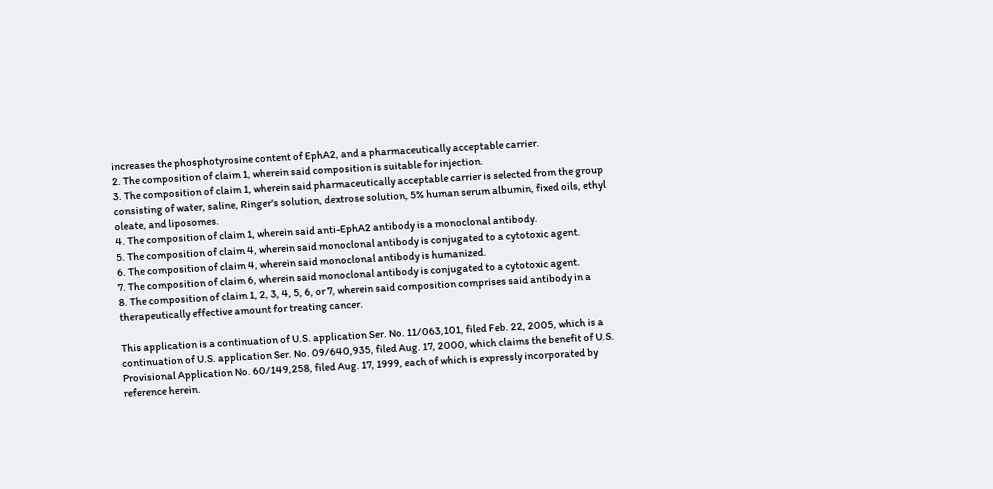increases the phosphotyrosine content of EphA2, and a pharmaceutically acceptable carrier.
2. The composition of claim 1, wherein said composition is suitable for injection.
3. The composition of claim 1, wherein said pharmaceutically acceptable carrier is selected from the group consisting of water, saline, Ringer's solution, dextrose solution, 5% human serum albumin, fixed oils, ethyl oleate, and liposomes.
4. The composition of claim 1, wherein said anti-EphA2 antibody is a monoclonal antibody.
5. The composition of claim 4, wherein said monoclonal antibody is conjugated to a cytotoxic agent.
6. The composition of claim 4, wherein said monoclonal antibody is humanized.
7. The composition of claim 6, wherein said monoclonal antibody is conjugated to a cytotoxic agent.
8. The composition of claim 1, 2, 3, 4, 5, 6, or 7, wherein said composition comprises said antibody in a therapeutically effective amount for treating cancer.

This application is a continuation of U.S. application Ser. No. 11/063,101, filed Feb. 22, 2005, which is a continuation of U.S. application Ser. No. 09/640,935, filed Aug. 17, 2000, which claims the benefit of U.S. Provisional Application No. 60/149,258, filed Aug. 17, 1999, each of which is expressly incorporated by reference herein.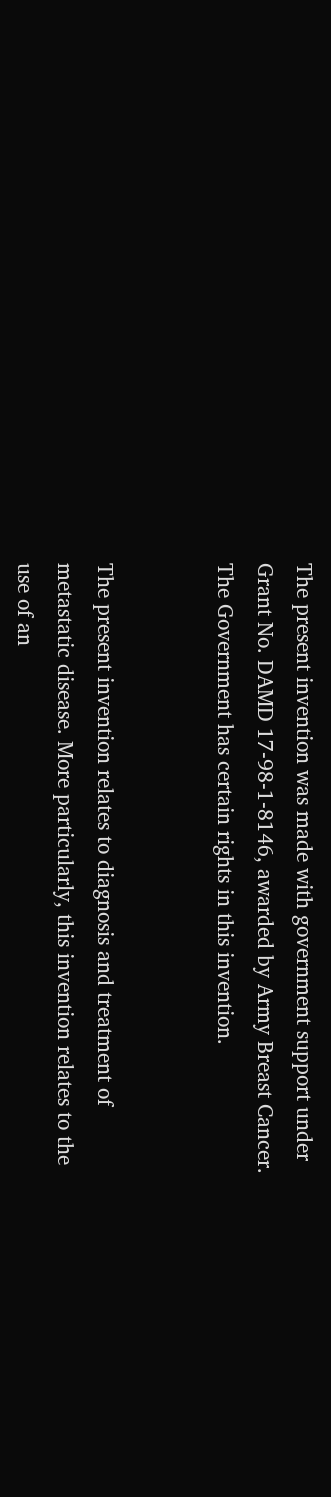The present invention was made with government support under Grant No. DAMD 17-98-1-8146, awarded by Army Breast Cancer. The Government has certain rights in this invention.


The present invention relates to diagnosis and treatment of metastatic disease. More particularly, this invention relates to the use of an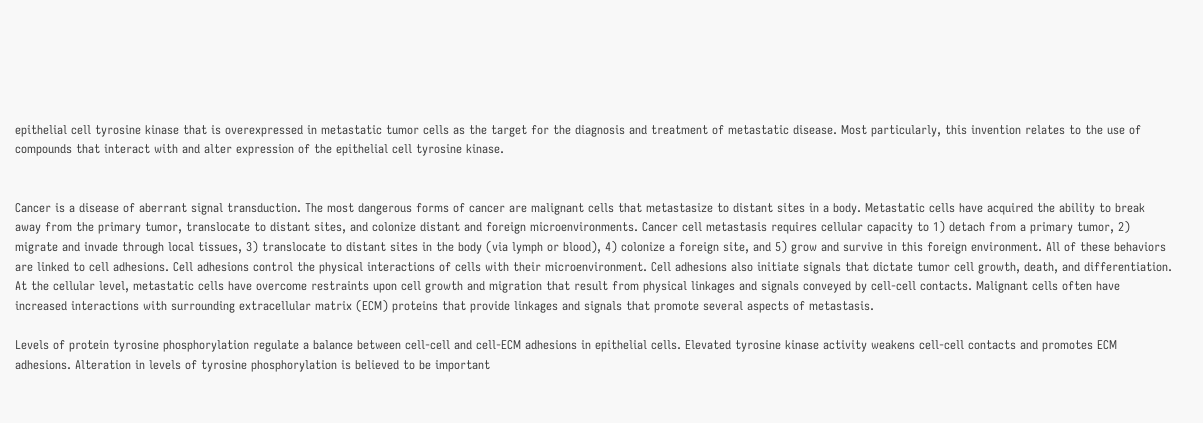epithelial cell tyrosine kinase that is overexpressed in metastatic tumor cells as the target for the diagnosis and treatment of metastatic disease. Most particularly, this invention relates to the use of compounds that interact with and alter expression of the epithelial cell tyrosine kinase.


Cancer is a disease of aberrant signal transduction. The most dangerous forms of cancer are malignant cells that metastasize to distant sites in a body. Metastatic cells have acquired the ability to break away from the primary tumor, translocate to distant sites, and colonize distant and foreign microenvironments. Cancer cell metastasis requires cellular capacity to 1) detach from a primary tumor, 2) migrate and invade through local tissues, 3) translocate to distant sites in the body (via lymph or blood), 4) colonize a foreign site, and 5) grow and survive in this foreign environment. All of these behaviors are linked to cell adhesions. Cell adhesions control the physical interactions of cells with their microenvironment. Cell adhesions also initiate signals that dictate tumor cell growth, death, and differentiation. At the cellular level, metastatic cells have overcome restraints upon cell growth and migration that result from physical linkages and signals conveyed by cell-cell contacts. Malignant cells often have increased interactions with surrounding extracellular matrix (ECM) proteins that provide linkages and signals that promote several aspects of metastasis.

Levels of protein tyrosine phosphorylation regulate a balance between cell-cell and cell-ECM adhesions in epithelial cells. Elevated tyrosine kinase activity weakens cell-cell contacts and promotes ECM adhesions. Alteration in levels of tyrosine phosphorylation is believed to be important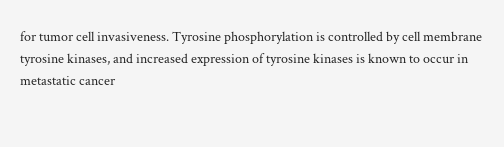for tumor cell invasiveness. Tyrosine phosphorylation is controlled by cell membrane tyrosine kinases, and increased expression of tyrosine kinases is known to occur in metastatic cancer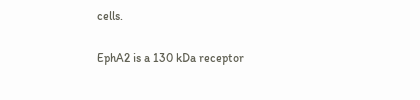cells.

EphA2 is a 130 kDa receptor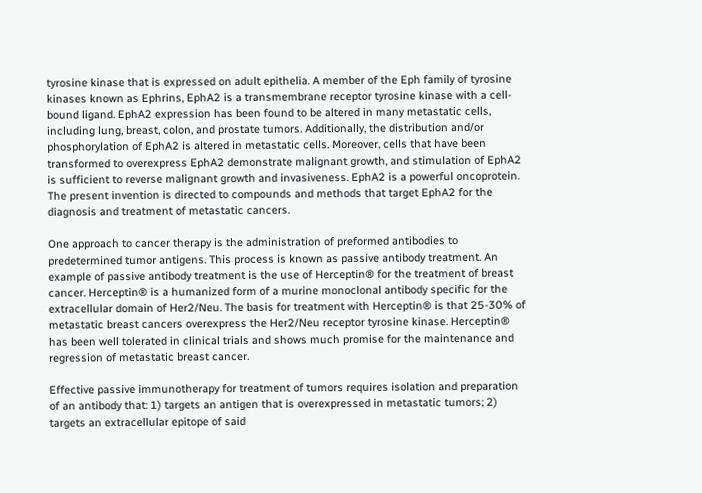tyrosine kinase that is expressed on adult epithelia. A member of the Eph family of tyrosine kinases known as Ephrins, EphA2 is a transmembrane receptor tyrosine kinase with a cell-bound ligand. EphA2 expression has been found to be altered in many metastatic cells, including lung, breast, colon, and prostate tumors. Additionally, the distribution and/or phosphorylation of EphA2 is altered in metastatic cells. Moreover, cells that have been transformed to overexpress EphA2 demonstrate malignant growth, and stimulation of EphA2 is sufficient to reverse malignant growth and invasiveness. EphA2 is a powerful oncoprotein. The present invention is directed to compounds and methods that target EphA2 for the diagnosis and treatment of metastatic cancers.

One approach to cancer therapy is the administration of preformed antibodies to predetermined tumor antigens. This process is known as passive antibody treatment. An example of passive antibody treatment is the use of Herceptin® for the treatment of breast cancer. Herceptin® is a humanized form of a murine monoclonal antibody specific for the extracellular domain of Her2/Neu. The basis for treatment with Herceptin® is that 25-30% of metastatic breast cancers overexpress the Her2/Neu receptor tyrosine kinase. Herceptin® has been well tolerated in clinical trials and shows much promise for the maintenance and regression of metastatic breast cancer.

Effective passive immunotherapy for treatment of tumors requires isolation and preparation of an antibody that: 1) targets an antigen that is overexpressed in metastatic tumors; 2) targets an extracellular epitope of said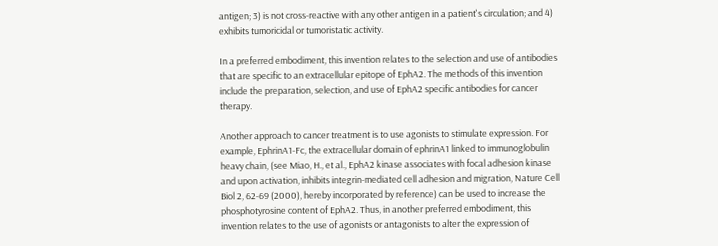antigen; 3) is not cross-reactive with any other antigen in a patient's circulation; and 4) exhibits tumoricidal or tumoristatic activity.

In a preferred embodiment, this invention relates to the selection and use of antibodies that are specific to an extracellular epitope of EphA2. The methods of this invention include the preparation, selection, and use of EphA2 specific antibodies for cancer therapy.

Another approach to cancer treatment is to use agonists to stimulate expression. For example, EphrinA1-Fc, the extracellular domain of ephrinA1 linked to immunoglobulin heavy chain, (see Miao, H., et al., EphA2 kinase associates with focal adhesion kinase and upon activation, inhibits integrin-mediated cell adhesion and migration, Nature Cell Biol 2, 62-69 (2000), hereby incorporated by reference) can be used to increase the phosphotyrosine content of EphA2. Thus, in another preferred embodiment, this invention relates to the use of agonists or antagonists to alter the expression of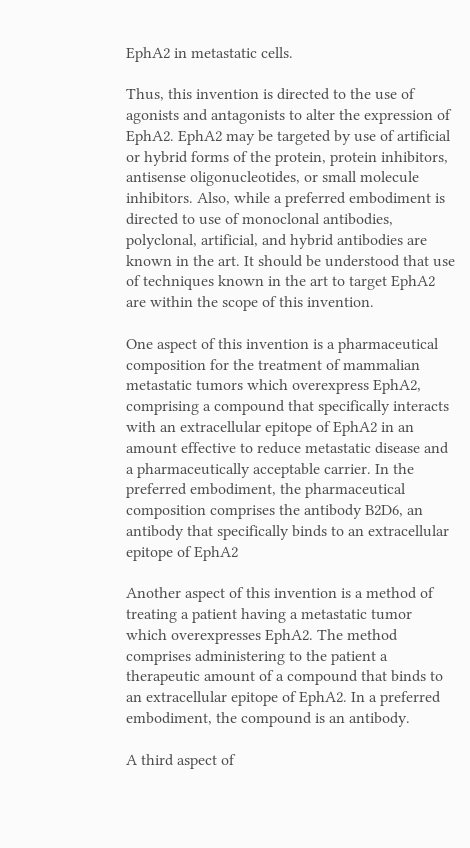EphA2 in metastatic cells.

Thus, this invention is directed to the use of agonists and antagonists to alter the expression of EphA2. EphA2 may be targeted by use of artificial or hybrid forms of the protein, protein inhibitors, antisense oligonucleotides, or small molecule inhibitors. Also, while a preferred embodiment is directed to use of monoclonal antibodies, polyclonal, artificial, and hybrid antibodies are known in the art. It should be understood that use of techniques known in the art to target EphA2 are within the scope of this invention.

One aspect of this invention is a pharmaceutical composition for the treatment of mammalian metastatic tumors which overexpress EphA2, comprising a compound that specifically interacts with an extracellular epitope of EphA2 in an amount effective to reduce metastatic disease and a pharmaceutically acceptable carrier. In the preferred embodiment, the pharmaceutical composition comprises the antibody B2D6, an antibody that specifically binds to an extracellular epitope of EphA2

Another aspect of this invention is a method of treating a patient having a metastatic tumor which overexpresses EphA2. The method comprises administering to the patient a therapeutic amount of a compound that binds to an extracellular epitope of EphA2. In a preferred embodiment, the compound is an antibody.

A third aspect of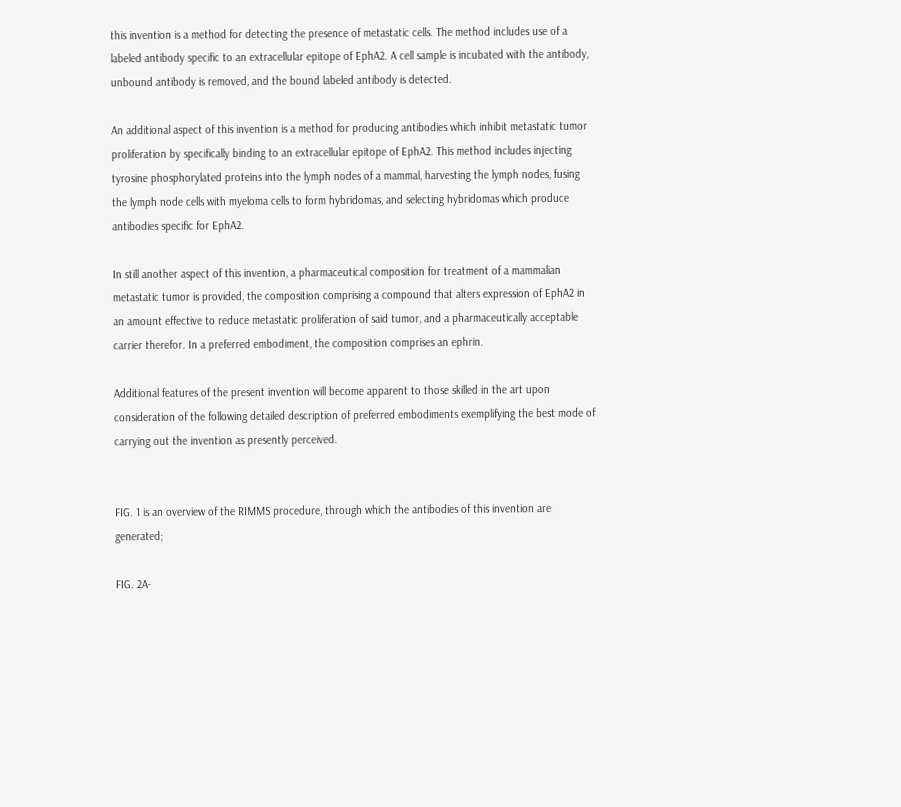this invention is a method for detecting the presence of metastatic cells. The method includes use of a labeled antibody specific to an extracellular epitope of EphA2. A cell sample is incubated with the antibody, unbound antibody is removed, and the bound labeled antibody is detected.

An additional aspect of this invention is a method for producing antibodies which inhibit metastatic tumor proliferation by specifically binding to an extracellular epitope of EphA2. This method includes injecting tyrosine phosphorylated proteins into the lymph nodes of a mammal, harvesting the lymph nodes, fusing the lymph node cells with myeloma cells to form hybridomas, and selecting hybridomas which produce antibodies specific for EphA2.

In still another aspect of this invention, a pharmaceutical composition for treatment of a mammalian metastatic tumor is provided, the composition comprising a compound that alters expression of EphA2 in an amount effective to reduce metastatic proliferation of said tumor, and a pharmaceutically acceptable carrier therefor. In a preferred embodiment, the composition comprises an ephrin.

Additional features of the present invention will become apparent to those skilled in the art upon consideration of the following detailed description of preferred embodiments exemplifying the best mode of carrying out the invention as presently perceived.


FIG. 1 is an overview of the RIMMS procedure, through which the antibodies of this invention are generated;

FIG. 2A-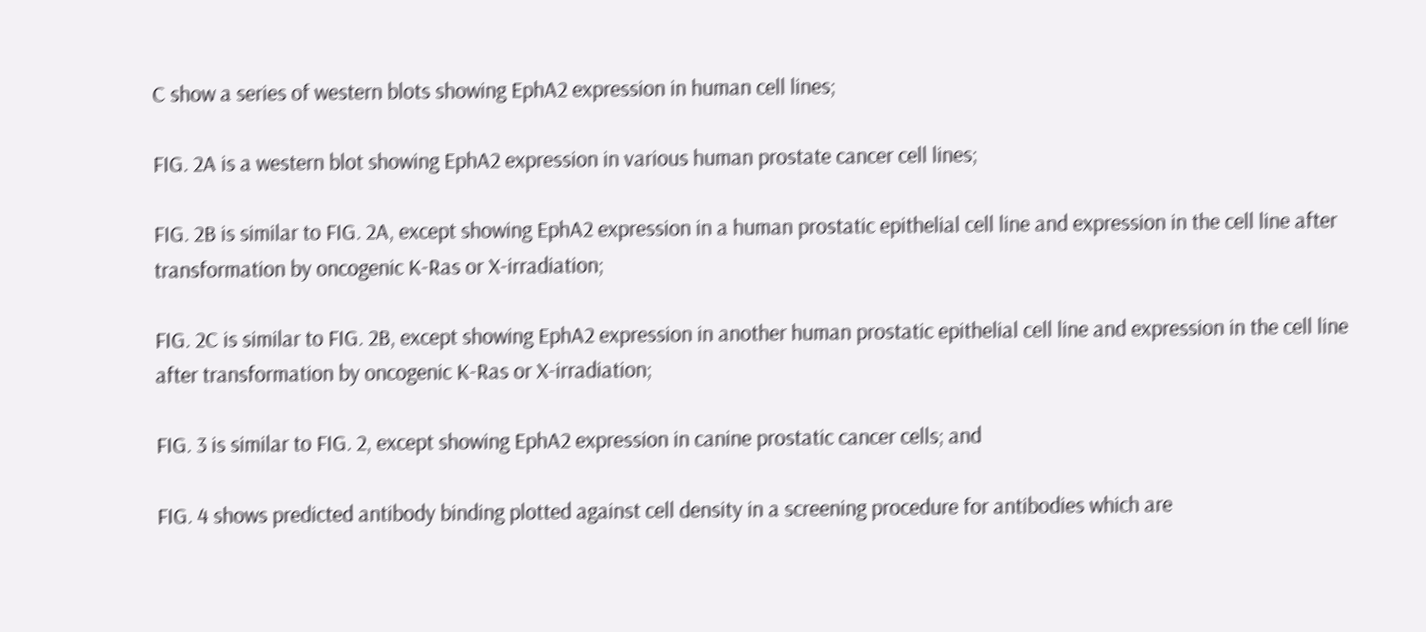C show a series of western blots showing EphA2 expression in human cell lines;

FIG. 2A is a western blot showing EphA2 expression in various human prostate cancer cell lines;

FIG. 2B is similar to FIG. 2A, except showing EphA2 expression in a human prostatic epithelial cell line and expression in the cell line after transformation by oncogenic K-Ras or X-irradiation;

FIG. 2C is similar to FIG. 2B, except showing EphA2 expression in another human prostatic epithelial cell line and expression in the cell line after transformation by oncogenic K-Ras or X-irradiation;

FIG. 3 is similar to FIG. 2, except showing EphA2 expression in canine prostatic cancer cells; and

FIG. 4 shows predicted antibody binding plotted against cell density in a screening procedure for antibodies which are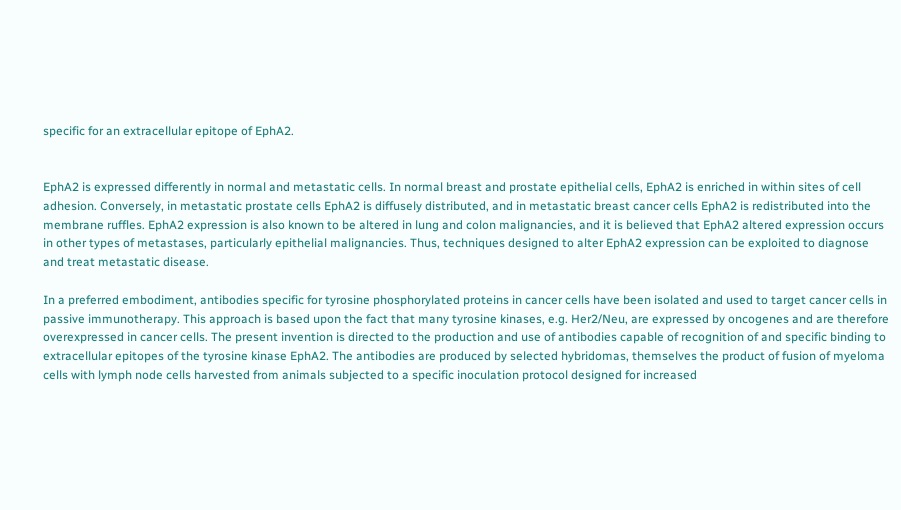specific for an extracellular epitope of EphA2.


EphA2 is expressed differently in normal and metastatic cells. In normal breast and prostate epithelial cells, EphA2 is enriched in within sites of cell adhesion. Conversely, in metastatic prostate cells EphA2 is diffusely distributed, and in metastatic breast cancer cells EphA2 is redistributed into the membrane ruffles. EphA2 expression is also known to be altered in lung and colon malignancies, and it is believed that EphA2 altered expression occurs in other types of metastases, particularly epithelial malignancies. Thus, techniques designed to alter EphA2 expression can be exploited to diagnose and treat metastatic disease.

In a preferred embodiment, antibodies specific for tyrosine phosphorylated proteins in cancer cells have been isolated and used to target cancer cells in passive immunotherapy. This approach is based upon the fact that many tyrosine kinases, e.g. Her2/Neu, are expressed by oncogenes and are therefore overexpressed in cancer cells. The present invention is directed to the production and use of antibodies capable of recognition of and specific binding to extracellular epitopes of the tyrosine kinase EphA2. The antibodies are produced by selected hybridomas, themselves the product of fusion of myeloma cells with lymph node cells harvested from animals subjected to a specific inoculation protocol designed for increased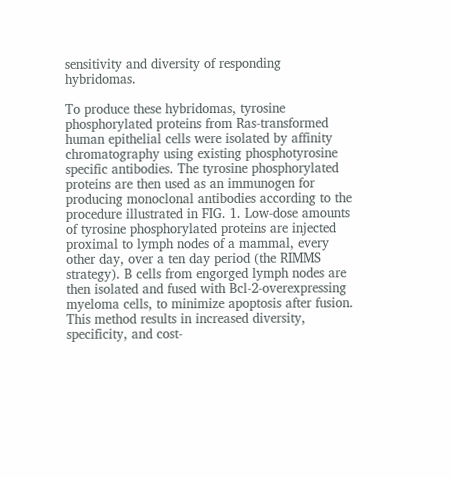sensitivity and diversity of responding hybridomas.

To produce these hybridomas, tyrosine phosphorylated proteins from Ras-transformed human epithelial cells were isolated by affinity chromatography using existing phosphotyrosine specific antibodies. The tyrosine phosphorylated proteins are then used as an immunogen for producing monoclonal antibodies according to the procedure illustrated in FIG. 1. Low-dose amounts of tyrosine phosphorylated proteins are injected proximal to lymph nodes of a mammal, every other day, over a ten day period (the RIMMS strategy). B cells from engorged lymph nodes are then isolated and fused with Bcl-2-overexpressing myeloma cells, to minimize apoptosis after fusion. This method results in increased diversity, specificity, and cost-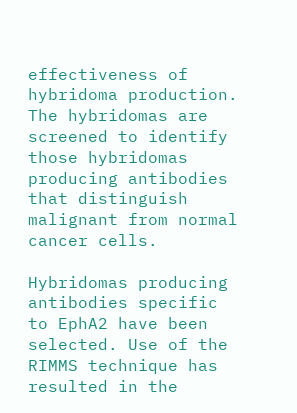effectiveness of hybridoma production. The hybridomas are screened to identify those hybridomas producing antibodies that distinguish malignant from normal cancer cells.

Hybridomas producing antibodies specific to EphA2 have been selected. Use of the RIMMS technique has resulted in the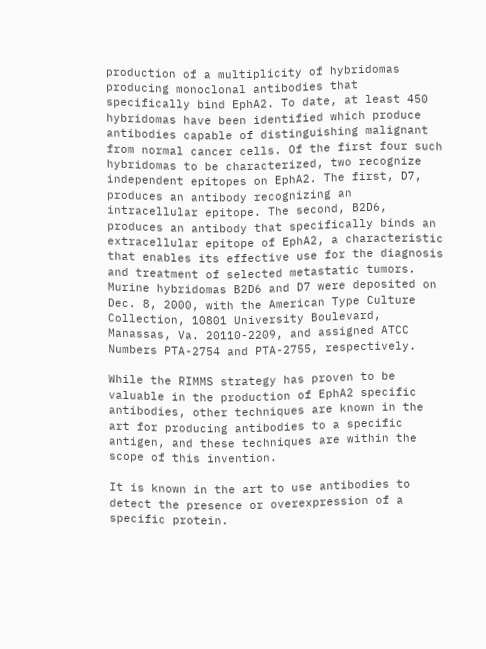production of a multiplicity of hybridomas producing monoclonal antibodies that specifically bind EphA2. To date, at least 450 hybridomas have been identified which produce antibodies capable of distinguishing malignant from normal cancer cells. Of the first four such hybridomas to be characterized, two recognize independent epitopes on EphA2. The first, D7, produces an antibody recognizing an intracellular epitope. The second, B2D6, produces an antibody that specifically binds an extracellular epitope of EphA2, a characteristic that enables its effective use for the diagnosis and treatment of selected metastatic tumors. Murine hybridomas B2D6 and D7 were deposited on Dec. 8, 2000, with the American Type Culture Collection, 10801 University Boulevard, Manassas, Va. 20110-2209, and assigned ATCC Numbers PTA-2754 and PTA-2755, respectively.

While the RIMMS strategy has proven to be valuable in the production of EphA2 specific antibodies, other techniques are known in the art for producing antibodies to a specific antigen, and these techniques are within the scope of this invention.

It is known in the art to use antibodies to detect the presence or overexpression of a specific protein.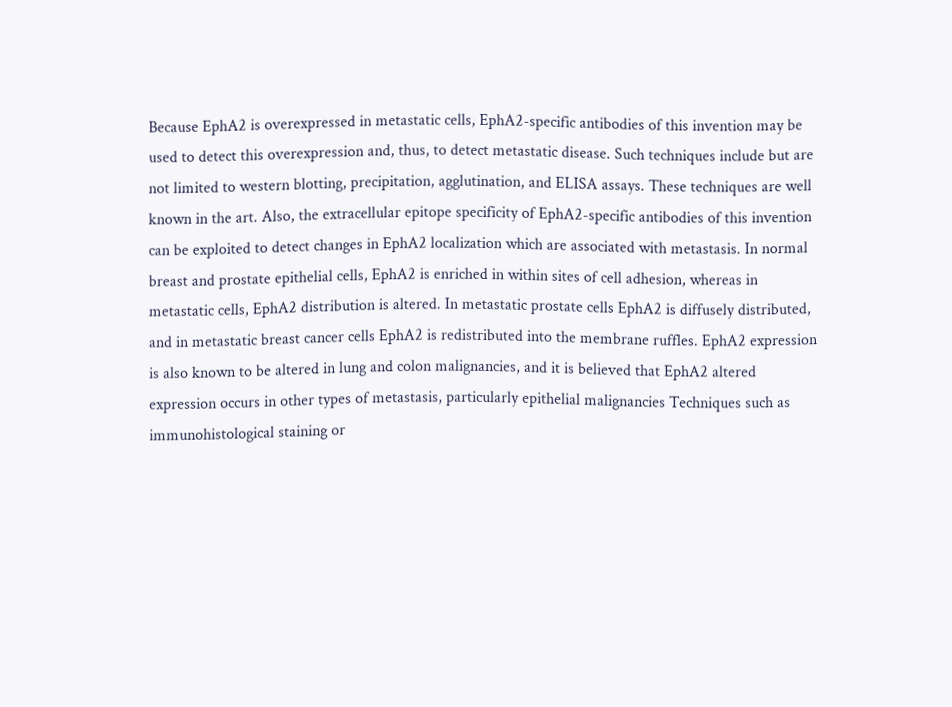Because EphA2 is overexpressed in metastatic cells, EphA2-specific antibodies of this invention may be used to detect this overexpression and, thus, to detect metastatic disease. Such techniques include but are not limited to western blotting, precipitation, agglutination, and ELISA assays. These techniques are well known in the art. Also, the extracellular epitope specificity of EphA2-specific antibodies of this invention can be exploited to detect changes in EphA2 localization which are associated with metastasis. In normal breast and prostate epithelial cells, EphA2 is enriched in within sites of cell adhesion, whereas in metastatic cells, EphA2 distribution is altered. In metastatic prostate cells EphA2 is diffusely distributed, and in metastatic breast cancer cells EphA2 is redistributed into the membrane ruffles. EphA2 expression is also known to be altered in lung and colon malignancies, and it is believed that EphA2 altered expression occurs in other types of metastasis, particularly epithelial malignancies Techniques such as immunohistological staining or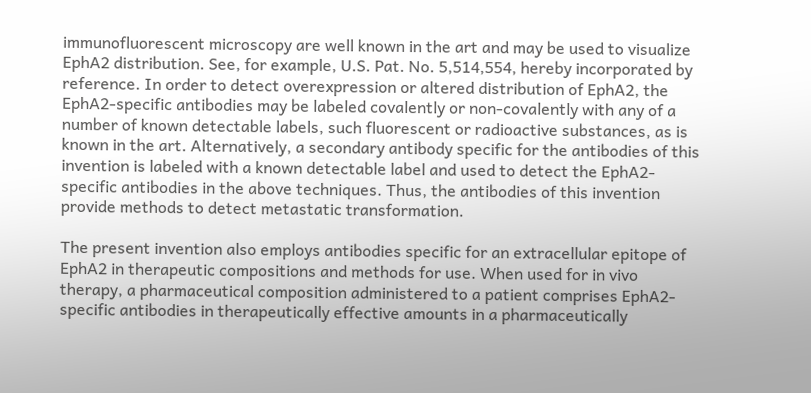immunofluorescent microscopy are well known in the art and may be used to visualize EphA2 distribution. See, for example, U.S. Pat. No. 5,514,554, hereby incorporated by reference. In order to detect overexpression or altered distribution of EphA2, the EphA2-specific antibodies may be labeled covalently or non-covalently with any of a number of known detectable labels, such fluorescent or radioactive substances, as is known in the art. Alternatively, a secondary antibody specific for the antibodies of this invention is labeled with a known detectable label and used to detect the EphA2-specific antibodies in the above techniques. Thus, the antibodies of this invention provide methods to detect metastatic transformation.

The present invention also employs antibodies specific for an extracellular epitope of EphA2 in therapeutic compositions and methods for use. When used for in vivo therapy, a pharmaceutical composition administered to a patient comprises EphA2-specific antibodies in therapeutically effective amounts in a pharmaceutically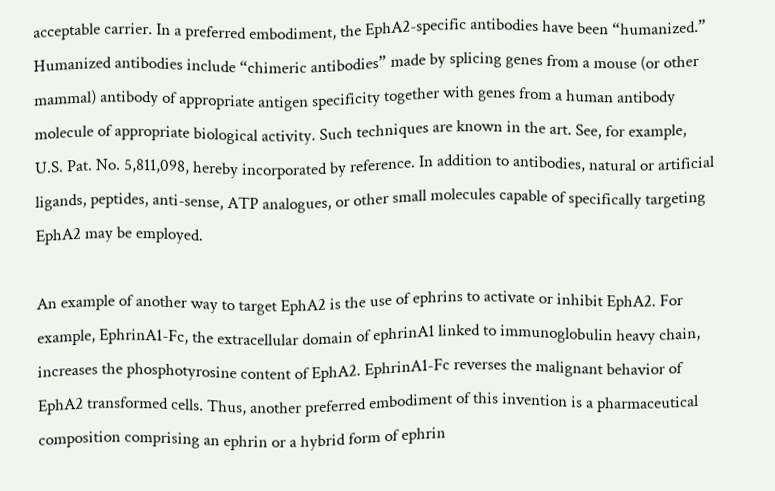acceptable carrier. In a preferred embodiment, the EphA2-specific antibodies have been “humanized.” Humanized antibodies include “chimeric antibodies” made by splicing genes from a mouse (or other mammal) antibody of appropriate antigen specificity together with genes from a human antibody molecule of appropriate biological activity. Such techniques are known in the art. See, for example, U.S. Pat. No. 5,811,098, hereby incorporated by reference. In addition to antibodies, natural or artificial ligands, peptides, anti-sense, ATP analogues, or other small molecules capable of specifically targeting EphA2 may be employed.

An example of another way to target EphA2 is the use of ephrins to activate or inhibit EphA2. For example, EphrinA1-Fc, the extracellular domain of ephrinA1 linked to immunoglobulin heavy chain, increases the phosphotyrosine content of EphA2. EphrinA1-Fc reverses the malignant behavior of EphA2 transformed cells. Thus, another preferred embodiment of this invention is a pharmaceutical composition comprising an ephrin or a hybrid form of ephrin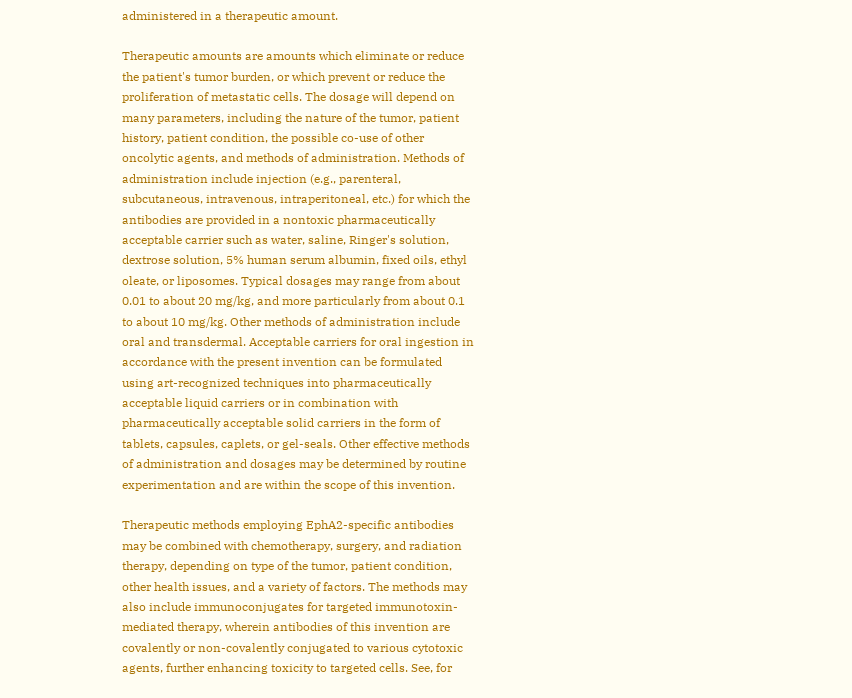administered in a therapeutic amount.

Therapeutic amounts are amounts which eliminate or reduce the patient's tumor burden, or which prevent or reduce the proliferation of metastatic cells. The dosage will depend on many parameters, including the nature of the tumor, patient history, patient condition, the possible co-use of other oncolytic agents, and methods of administration. Methods of administration include injection (e.g., parenteral, subcutaneous, intravenous, intraperitoneal, etc.) for which the antibodies are provided in a nontoxic pharmaceutically acceptable carrier such as water, saline, Ringer's solution, dextrose solution, 5% human serum albumin, fixed oils, ethyl oleate, or liposomes. Typical dosages may range from about 0.01 to about 20 mg/kg, and more particularly from about 0.1 to about 10 mg/kg. Other methods of administration include oral and transdermal. Acceptable carriers for oral ingestion in accordance with the present invention can be formulated using art-recognized techniques into pharmaceutically acceptable liquid carriers or in combination with pharmaceutically acceptable solid carriers in the form of tablets, capsules, caplets, or gel-seals. Other effective methods of administration and dosages may be determined by routine experimentation and are within the scope of this invention.

Therapeutic methods employing EphA2-specific antibodies may be combined with chemotherapy, surgery, and radiation therapy, depending on type of the tumor, patient condition, other health issues, and a variety of factors. The methods may also include immunoconjugates for targeted immunotoxin-mediated therapy, wherein antibodies of this invention are covalently or non-covalently conjugated to various cytotoxic agents, further enhancing toxicity to targeted cells. See, for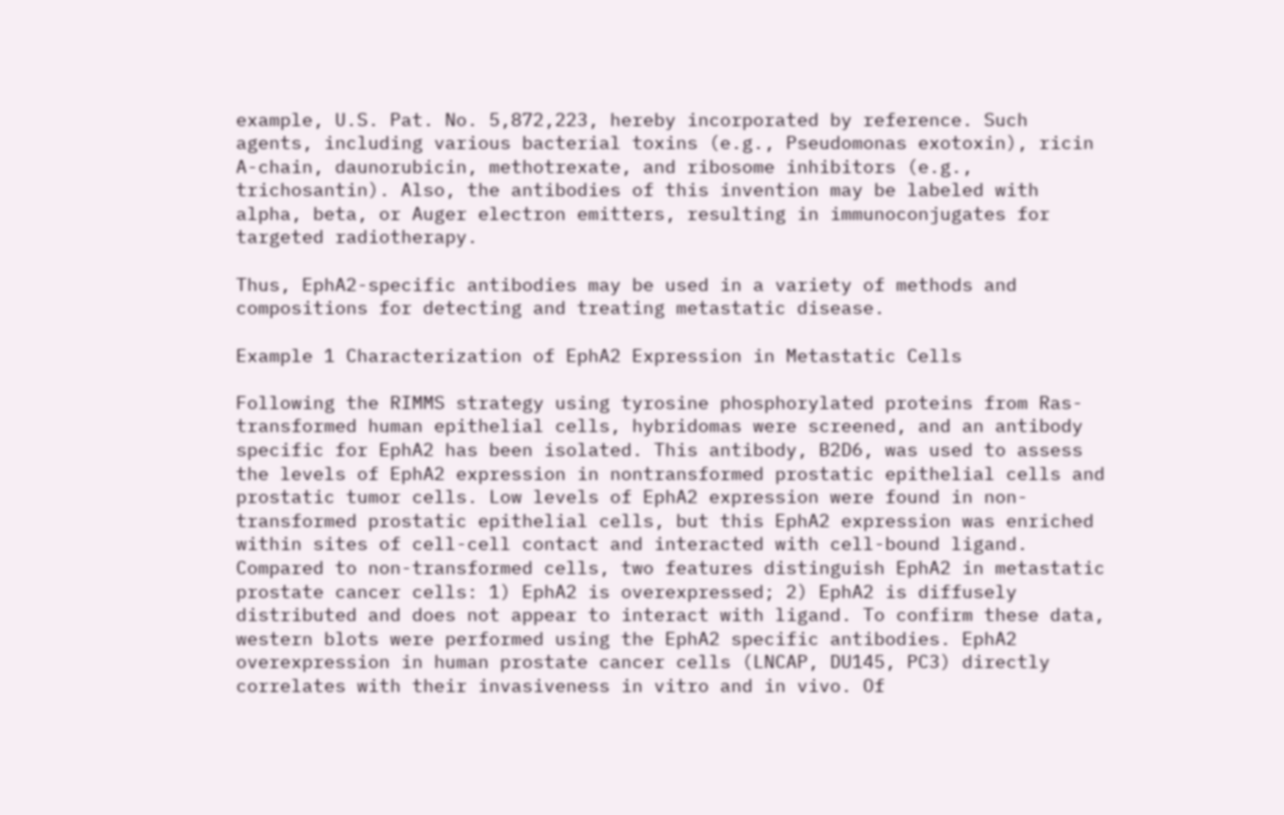example, U.S. Pat. No. 5,872,223, hereby incorporated by reference. Such agents, including various bacterial toxins (e.g., Pseudomonas exotoxin), ricin A-chain, daunorubicin, methotrexate, and ribosome inhibitors (e.g., trichosantin). Also, the antibodies of this invention may be labeled with alpha, beta, or Auger electron emitters, resulting in immunoconjugates for targeted radiotherapy.

Thus, EphA2-specific antibodies may be used in a variety of methods and compositions for detecting and treating metastatic disease.

Example 1 Characterization of EphA2 Expression in Metastatic Cells

Following the RIMMS strategy using tyrosine phosphorylated proteins from Ras-transformed human epithelial cells, hybridomas were screened, and an antibody specific for EphA2 has been isolated. This antibody, B2D6, was used to assess the levels of EphA2 expression in nontransformed prostatic epithelial cells and prostatic tumor cells. Low levels of EphA2 expression were found in non-transformed prostatic epithelial cells, but this EphA2 expression was enriched within sites of cell-cell contact and interacted with cell-bound ligand. Compared to non-transformed cells, two features distinguish EphA2 in metastatic prostate cancer cells: 1) EphA2 is overexpressed; 2) EphA2 is diffusely distributed and does not appear to interact with ligand. To confirm these data, western blots were performed using the EphA2 specific antibodies. EphA2 overexpression in human prostate cancer cells (LNCAP, DU145, PC3) directly correlates with their invasiveness in vitro and in vivo. Of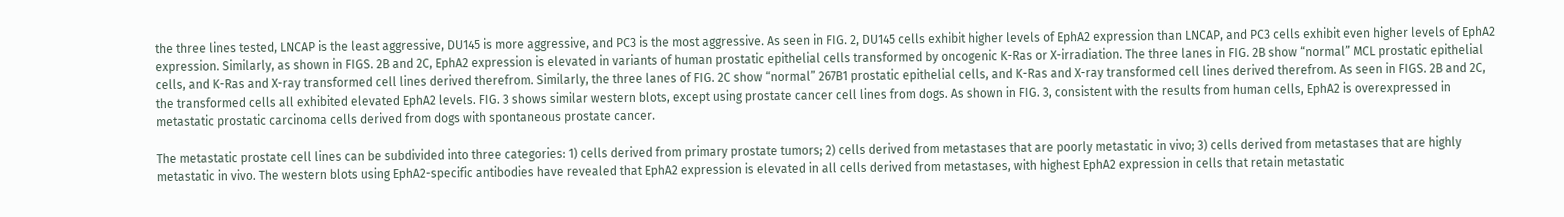the three lines tested, LNCAP is the least aggressive, DU145 is more aggressive, and PC3 is the most aggressive. As seen in FIG. 2, DU145 cells exhibit higher levels of EphA2 expression than LNCAP, and PC3 cells exhibit even higher levels of EphA2 expression. Similarly, as shown in FIGS. 2B and 2C, EphA2 expression is elevated in variants of human prostatic epithelial cells transformed by oncogenic K-Ras or X-irradiation. The three lanes in FIG. 2B show “normal” MCL prostatic epithelial cells, and K-Ras and X-ray transformed cell lines derived therefrom. Similarly, the three lanes of FIG. 2C show “normal” 267B1 prostatic epithelial cells, and K-Ras and X-ray transformed cell lines derived therefrom. As seen in FIGS. 2B and 2C, the transformed cells all exhibited elevated EphA2 levels. FIG. 3 shows similar western blots, except using prostate cancer cell lines from dogs. As shown in FIG. 3, consistent with the results from human cells, EphA2 is overexpressed in metastatic prostatic carcinoma cells derived from dogs with spontaneous prostate cancer.

The metastatic prostate cell lines can be subdivided into three categories: 1) cells derived from primary prostate tumors; 2) cells derived from metastases that are poorly metastatic in vivo; 3) cells derived from metastases that are highly metastatic in vivo. The western blots using EphA2-specific antibodies have revealed that EphA2 expression is elevated in all cells derived from metastases, with highest EphA2 expression in cells that retain metastatic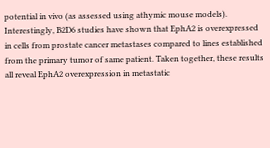potential in vivo (as assessed using athymic mouse models). Interestingly, B2D6 studies have shown that EphA2 is overexpressed in cells from prostate cancer metastases compared to lines established from the primary tumor of same patient. Taken together, these results all reveal EphA2 overexpression in metastatic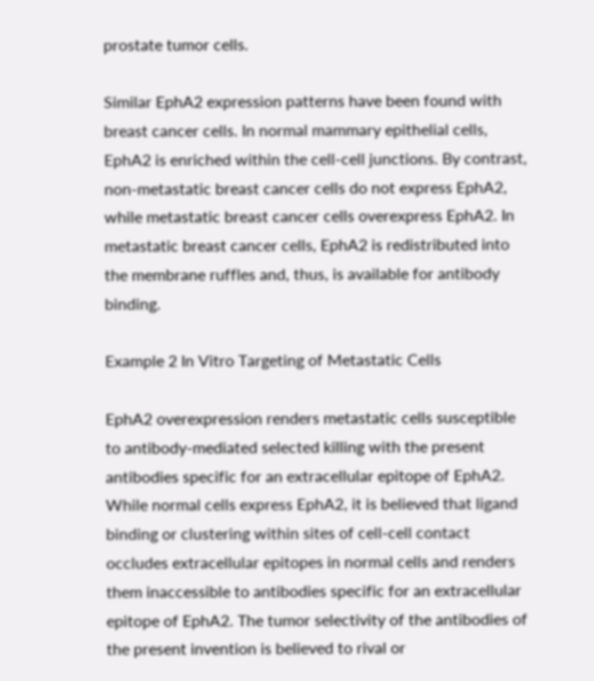prostate tumor cells.

Similar EphA2 expression patterns have been found with breast cancer cells. In normal mammary epithelial cells, EphA2 is enriched within the cell-cell junctions. By contrast, non-metastatic breast cancer cells do not express EphA2, while metastatic breast cancer cells overexpress EphA2. In metastatic breast cancer cells, EphA2 is redistributed into the membrane ruffles and, thus, is available for antibody binding.

Example 2 In Vitro Targeting of Metastatic Cells

EphA2 overexpression renders metastatic cells susceptible to antibody-mediated selected killing with the present antibodies specific for an extracellular epitope of EphA2. While normal cells express EphA2, it is believed that ligand binding or clustering within sites of cell-cell contact occludes extracellular epitopes in normal cells and renders them inaccessible to antibodies specific for an extracellular epitope of EphA2. The tumor selectivity of the antibodies of the present invention is believed to rival or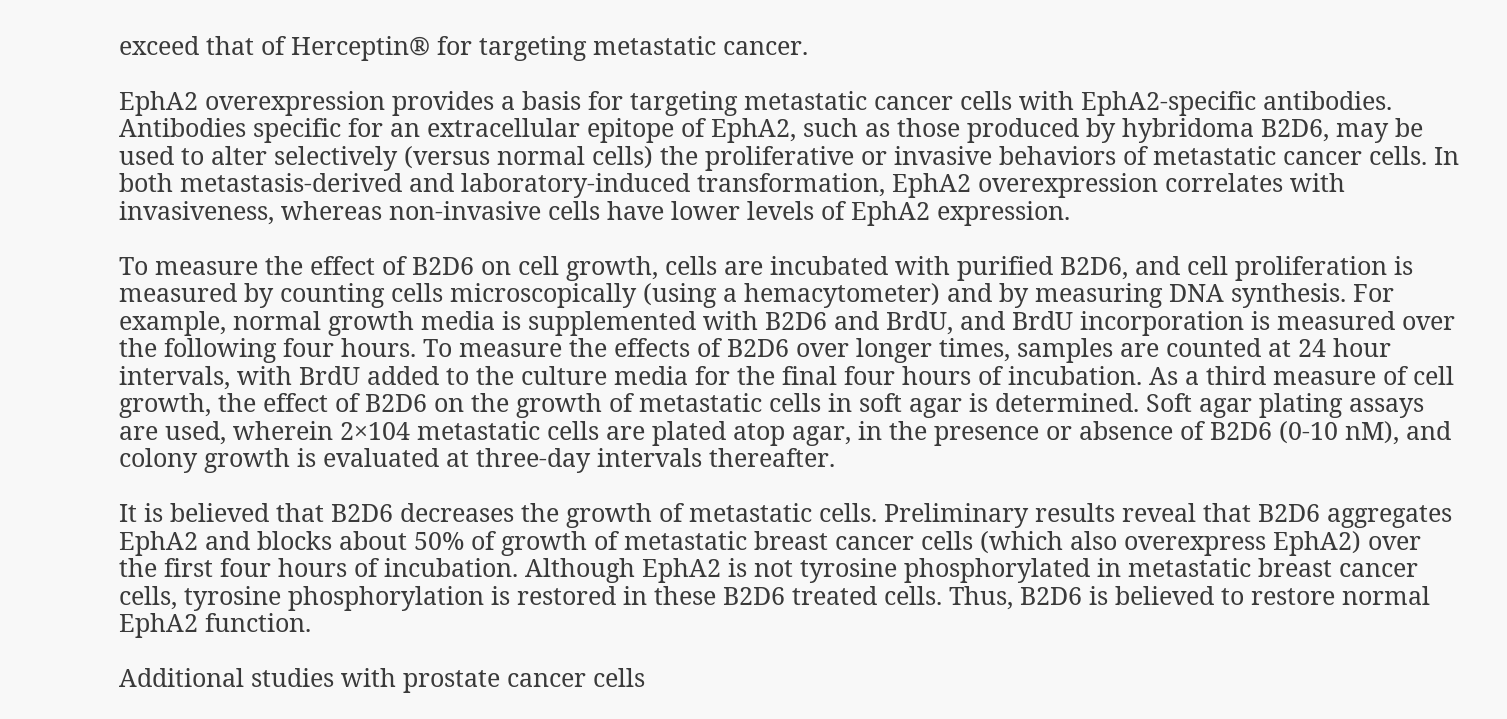exceed that of Herceptin® for targeting metastatic cancer.

EphA2 overexpression provides a basis for targeting metastatic cancer cells with EphA2-specific antibodies. Antibodies specific for an extracellular epitope of EphA2, such as those produced by hybridoma B2D6, may be used to alter selectively (versus normal cells) the proliferative or invasive behaviors of metastatic cancer cells. In both metastasis-derived and laboratory-induced transformation, EphA2 overexpression correlates with invasiveness, whereas non-invasive cells have lower levels of EphA2 expression.

To measure the effect of B2D6 on cell growth, cells are incubated with purified B2D6, and cell proliferation is measured by counting cells microscopically (using a hemacytometer) and by measuring DNA synthesis. For example, normal growth media is supplemented with B2D6 and BrdU, and BrdU incorporation is measured over the following four hours. To measure the effects of B2D6 over longer times, samples are counted at 24 hour intervals, with BrdU added to the culture media for the final four hours of incubation. As a third measure of cell growth, the effect of B2D6 on the growth of metastatic cells in soft agar is determined. Soft agar plating assays are used, wherein 2×104 metastatic cells are plated atop agar, in the presence or absence of B2D6 (0-10 nM), and colony growth is evaluated at three-day intervals thereafter.

It is believed that B2D6 decreases the growth of metastatic cells. Preliminary results reveal that B2D6 aggregates EphA2 and blocks about 50% of growth of metastatic breast cancer cells (which also overexpress EphA2) over the first four hours of incubation. Although EphA2 is not tyrosine phosphorylated in metastatic breast cancer cells, tyrosine phosphorylation is restored in these B2D6 treated cells. Thus, B2D6 is believed to restore normal EphA2 function.

Additional studies with prostate cancer cells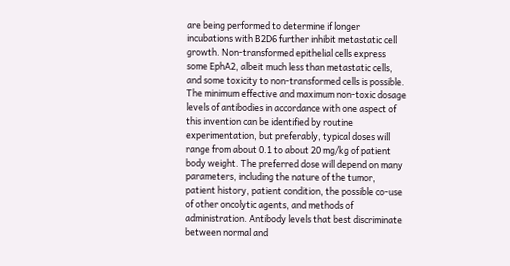are being performed to determine if longer incubations with B2D6 further inhibit metastatic cell growth. Non-transformed epithelial cells express some EphA2, albeit much less than metastatic cells, and some toxicity to non-transformed cells is possible. The minimum effective and maximum non-toxic dosage levels of antibodies in accordance with one aspect of this invention can be identified by routine experimentation, but preferably, typical doses will range from about 0.1 to about 20 mg/kg of patient body weight. The preferred dose will depend on many parameters, including the nature of the tumor, patient history, patient condition, the possible co-use of other oncolytic agents, and methods of administration. Antibody levels that best discriminate between normal and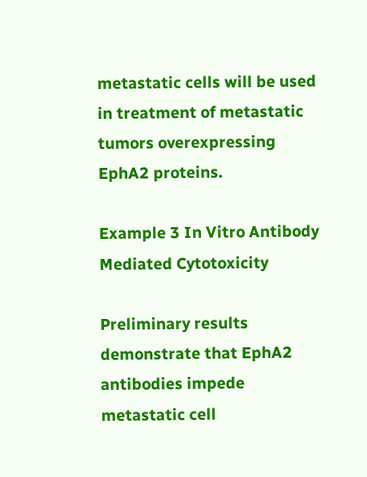metastatic cells will be used in treatment of metastatic tumors overexpressing EphA2 proteins.

Example 3 In Vitro Antibody Mediated Cytotoxicity

Preliminary results demonstrate that EphA2 antibodies impede metastatic cell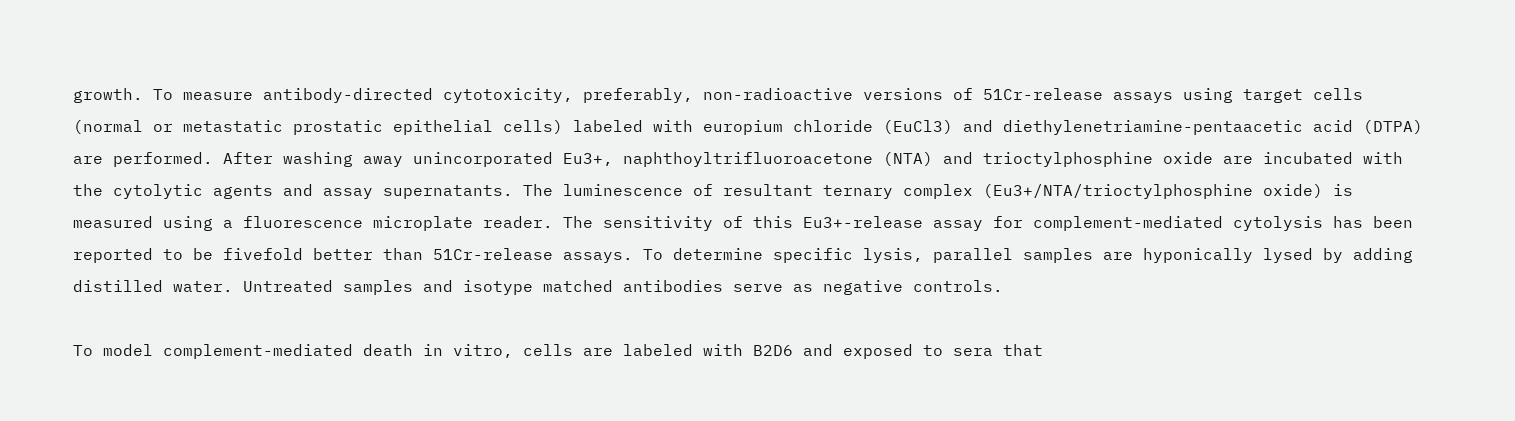growth. To measure antibody-directed cytotoxicity, preferably, non-radioactive versions of 51Cr-release assays using target cells (normal or metastatic prostatic epithelial cells) labeled with europium chloride (EuCl3) and diethylenetriamine-pentaacetic acid (DTPA) are performed. After washing away unincorporated Eu3+, naphthoyltrifluoroacetone (NTA) and trioctylphosphine oxide are incubated with the cytolytic agents and assay supernatants. The luminescence of resultant ternary complex (Eu3+/NTA/trioctylphosphine oxide) is measured using a fluorescence microplate reader. The sensitivity of this Eu3+-release assay for complement-mediated cytolysis has been reported to be fivefold better than 51Cr-release assays. To determine specific lysis, parallel samples are hyponically lysed by adding distilled water. Untreated samples and isotype matched antibodies serve as negative controls.

To model complement-mediated death in vitro, cells are labeled with B2D6 and exposed to sera that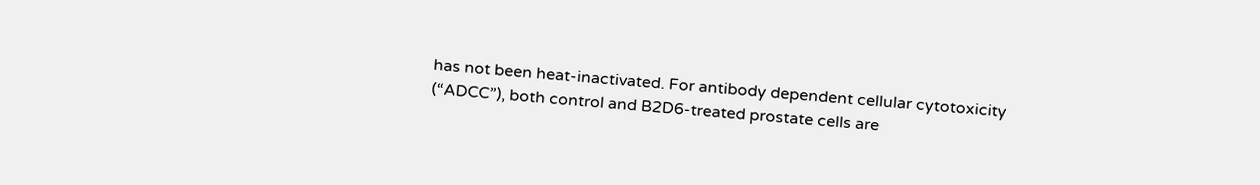has not been heat-inactivated. For antibody dependent cellular cytotoxicity (“ADCC”), both control and B2D6-treated prostate cells are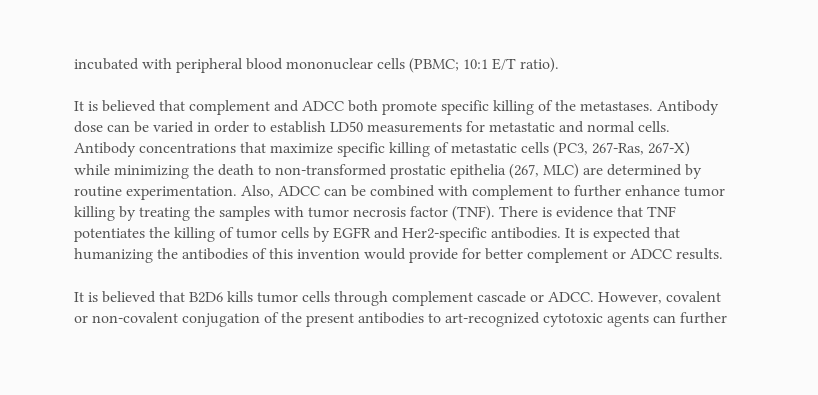incubated with peripheral blood mononuclear cells (PBMC; 10:1 E/T ratio).

It is believed that complement and ADCC both promote specific killing of the metastases. Antibody dose can be varied in order to establish LD50 measurements for metastatic and normal cells. Antibody concentrations that maximize specific killing of metastatic cells (PC3, 267-Ras, 267-X) while minimizing the death to non-transformed prostatic epithelia (267, MLC) are determined by routine experimentation. Also, ADCC can be combined with complement to further enhance tumor killing by treating the samples with tumor necrosis factor (TNF). There is evidence that TNF potentiates the killing of tumor cells by EGFR and Her2-specific antibodies. It is expected that humanizing the antibodies of this invention would provide for better complement or ADCC results.

It is believed that B2D6 kills tumor cells through complement cascade or ADCC. However, covalent or non-covalent conjugation of the present antibodies to art-recognized cytotoxic agents can further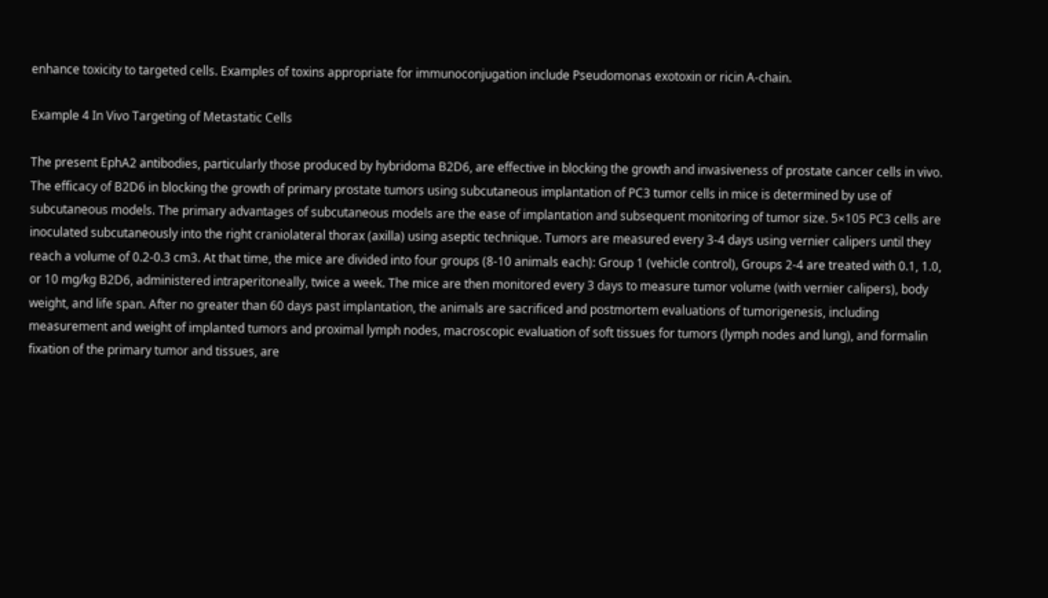enhance toxicity to targeted cells. Examples of toxins appropriate for immunoconjugation include Pseudomonas exotoxin or ricin A-chain.

Example 4 In Vivo Targeting of Metastatic Cells

The present EphA2 antibodies, particularly those produced by hybridoma B2D6, are effective in blocking the growth and invasiveness of prostate cancer cells in vivo. The efficacy of B2D6 in blocking the growth of primary prostate tumors using subcutaneous implantation of PC3 tumor cells in mice is determined by use of subcutaneous models. The primary advantages of subcutaneous models are the ease of implantation and subsequent monitoring of tumor size. 5×105 PC3 cells are inoculated subcutaneously into the right craniolateral thorax (axilla) using aseptic technique. Tumors are measured every 3-4 days using vernier calipers until they reach a volume of 0.2-0.3 cm3. At that time, the mice are divided into four groups (8-10 animals each): Group 1 (vehicle control), Groups 2-4 are treated with 0.1, 1.0, or 10 mg/kg B2D6, administered intraperitoneally, twice a week. The mice are then monitored every 3 days to measure tumor volume (with vernier calipers), body weight, and life span. After no greater than 60 days past implantation, the animals are sacrificed and postmortem evaluations of tumorigenesis, including measurement and weight of implanted tumors and proximal lymph nodes, macroscopic evaluation of soft tissues for tumors (lymph nodes and lung), and formalin fixation of the primary tumor and tissues, are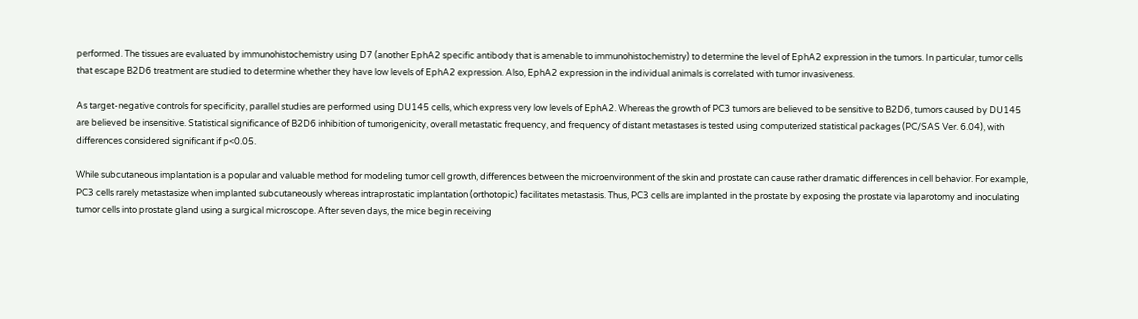performed. The tissues are evaluated by immunohistochemistry using D7 (another EphA2 specific antibody that is amenable to immunohistochemistry) to determine the level of EphA2 expression in the tumors. In particular, tumor cells that escape B2D6 treatment are studied to determine whether they have low levels of EphA2 expression. Also, EphA2 expression in the individual animals is correlated with tumor invasiveness.

As target-negative controls for specificity, parallel studies are performed using DU145 cells, which express very low levels of EphA2. Whereas the growth of PC3 tumors are believed to be sensitive to B2D6, tumors caused by DU145 are believed be insensitive. Statistical significance of B2D6 inhibition of tumorigenicity, overall metastatic frequency, and frequency of distant metastases is tested using computerized statistical packages (PC/SAS Ver. 6.04), with differences considered significant if p<0.05.

While subcutaneous implantation is a popular and valuable method for modeling tumor cell growth, differences between the microenvironment of the skin and prostate can cause rather dramatic differences in cell behavior. For example, PC3 cells rarely metastasize when implanted subcutaneously whereas intraprostatic implantation (orthotopic) facilitates metastasis. Thus, PC3 cells are implanted in the prostate by exposing the prostate via laparotomy and inoculating tumor cells into prostate gland using a surgical microscope. After seven days, the mice begin receiving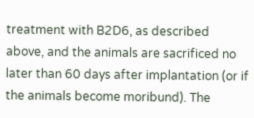treatment with B2D6, as described above, and the animals are sacrificed no later than 60 days after implantation (or if the animals become moribund). The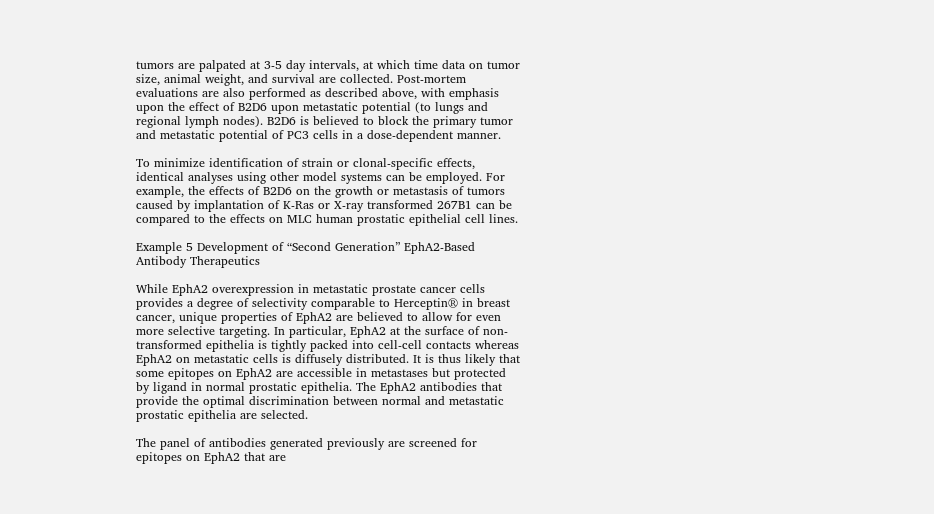tumors are palpated at 3-5 day intervals, at which time data on tumor size, animal weight, and survival are collected. Post-mortem evaluations are also performed as described above, with emphasis upon the effect of B2D6 upon metastatic potential (to lungs and regional lymph nodes). B2D6 is believed to block the primary tumor and metastatic potential of PC3 cells in a dose-dependent manner.

To minimize identification of strain or clonal-specific effects, identical analyses using other model systems can be employed. For example, the effects of B2D6 on the growth or metastasis of tumors caused by implantation of K-Ras or X-ray transformed 267B1 can be compared to the effects on MLC human prostatic epithelial cell lines.

Example 5 Development of “Second Generation” EphA2-Based Antibody Therapeutics

While EphA2 overexpression in metastatic prostate cancer cells provides a degree of selectivity comparable to Herceptin® in breast cancer, unique properties of EphA2 are believed to allow for even more selective targeting. In particular, EphA2 at the surface of non-transformed epithelia is tightly packed into cell-cell contacts whereas EphA2 on metastatic cells is diffusely distributed. It is thus likely that some epitopes on EphA2 are accessible in metastases but protected by ligand in normal prostatic epithelia. The EphA2 antibodies that provide the optimal discrimination between normal and metastatic prostatic epithelia are selected.

The panel of antibodies generated previously are screened for epitopes on EphA2 that are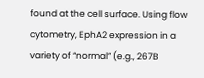found at the cell surface. Using flow cytometry, EphA2 expression in a variety of “normal” (e.g., 267B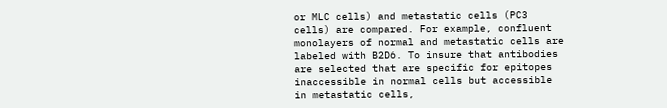or MLC cells) and metastatic cells (PC3 cells) are compared. For example, confluent monolayers of normal and metastatic cells are labeled with B2D6. To insure that antibodies are selected that are specific for epitopes inaccessible in normal cells but accessible in metastatic cells,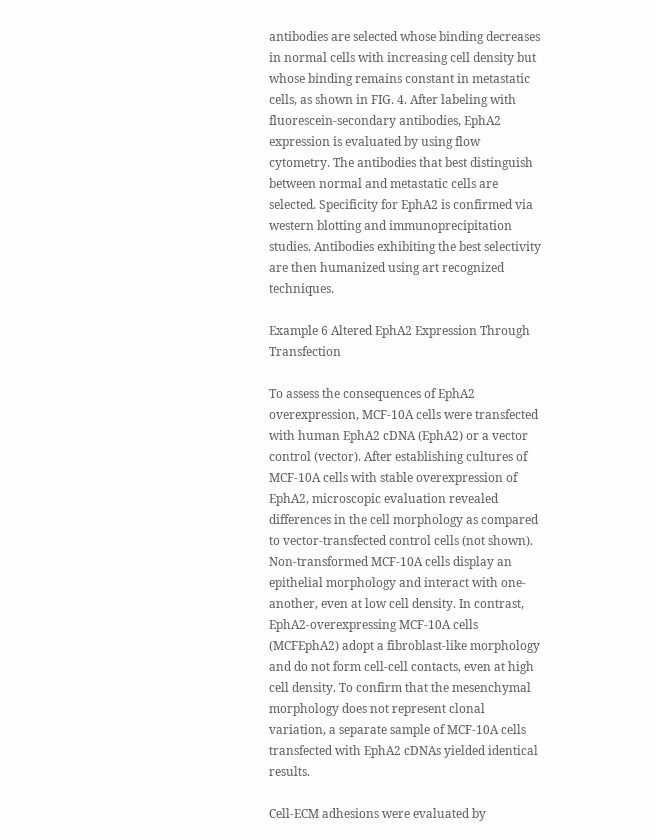antibodies are selected whose binding decreases in normal cells with increasing cell density but whose binding remains constant in metastatic cells, as shown in FIG. 4. After labeling with fluorescein-secondary antibodies, EphA2 expression is evaluated by using flow cytometry. The antibodies that best distinguish between normal and metastatic cells are selected. Specificity for EphA2 is confirmed via western blotting and immunoprecipitation studies. Antibodies exhibiting the best selectivity are then humanized using art recognized techniques.

Example 6 Altered EphA2 Expression Through Transfection

To assess the consequences of EphA2 overexpression, MCF-10A cells were transfected with human EphA2 cDNA (EphA2) or a vector control (vector). After establishing cultures of MCF-10A cells with stable overexpression of EphA2, microscopic evaluation revealed differences in the cell morphology as compared to vector-transfected control cells (not shown). Non-transformed MCF-10A cells display an epithelial morphology and interact with one-another, even at low cell density. In contrast, EphA2-overexpressing MCF-10A cells (MCFEphA2) adopt a fibroblast-like morphology and do not form cell-cell contacts, even at high cell density. To confirm that the mesenchymal morphology does not represent clonal variation, a separate sample of MCF-10A cells transfected with EphA2 cDNAs yielded identical results.

Cell-ECM adhesions were evaluated by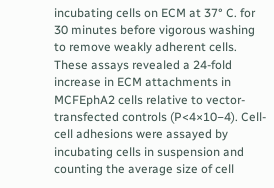incubating cells on ECM at 37° C. for 30 minutes before vigorous washing to remove weakly adherent cells. These assays revealed a 24-fold increase in ECM attachments in MCFEphA2 cells relative to vector-transfected controls (P<4×10−4). Cell-cell adhesions were assayed by incubating cells in suspension and counting the average size of cell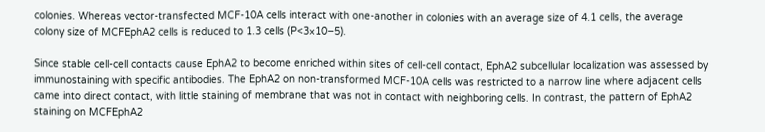colonies. Whereas vector-transfected MCF-10A cells interact with one-another in colonies with an average size of 4.1 cells, the average colony size of MCFEphA2 cells is reduced to 1.3 cells (P<3×10−5).

Since stable cell-cell contacts cause EphA2 to become enriched within sites of cell-cell contact, EphA2 subcellular localization was assessed by immunostaining with specific antibodies. The EphA2 on non-transformed MCF-10A cells was restricted to a narrow line where adjacent cells came into direct contact, with little staining of membrane that was not in contact with neighboring cells. In contrast, the pattern of EphA2 staining on MCFEphA2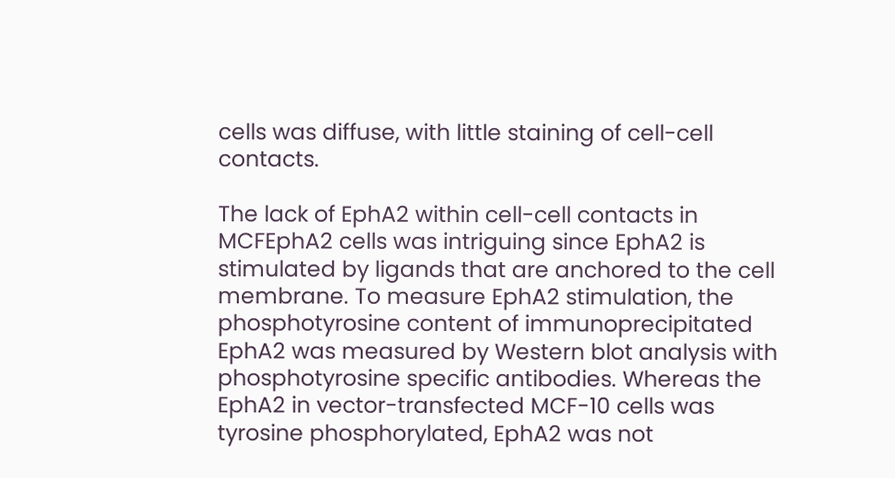cells was diffuse, with little staining of cell-cell contacts.

The lack of EphA2 within cell-cell contacts in MCFEphA2 cells was intriguing since EphA2 is stimulated by ligands that are anchored to the cell membrane. To measure EphA2 stimulation, the phosphotyrosine content of immunoprecipitated EphA2 was measured by Western blot analysis with phosphotyrosine specific antibodies. Whereas the EphA2 in vector-transfected MCF-10 cells was tyrosine phosphorylated, EphA2 was not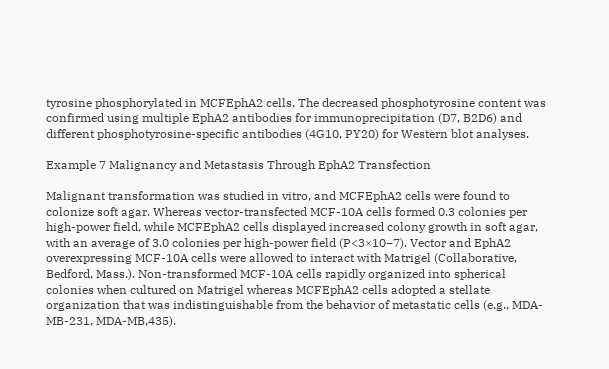tyrosine phosphorylated in MCFEphA2 cells. The decreased phosphotyrosine content was confirmed using multiple EphA2 antibodies for immunoprecipitation (D7, B2D6) and different phosphotyrosine-specific antibodies (4G10, PY20) for Western blot analyses.

Example 7 Malignancy and Metastasis Through EphA2 Transfection

Malignant transformation was studied in vitro, and MCFEphA2 cells were found to colonize soft agar. Whereas vector-transfected MCF-10A cells formed 0.3 colonies per high-power field, while MCFEphA2 cells displayed increased colony growth in soft agar, with an average of 3.0 colonies per high-power field (P<3×10−7). Vector and EphA2 overexpressing MCF-10A cells were allowed to interact with Matrigel (Collaborative, Bedford, Mass.). Non-transformed MCF-10A cells rapidly organized into spherical colonies when cultured on Matrigel whereas MCFEphA2 cells adopted a stellate organization that was indistinguishable from the behavior of metastatic cells (e.g., MDA-MB-231, MDA-MB,435).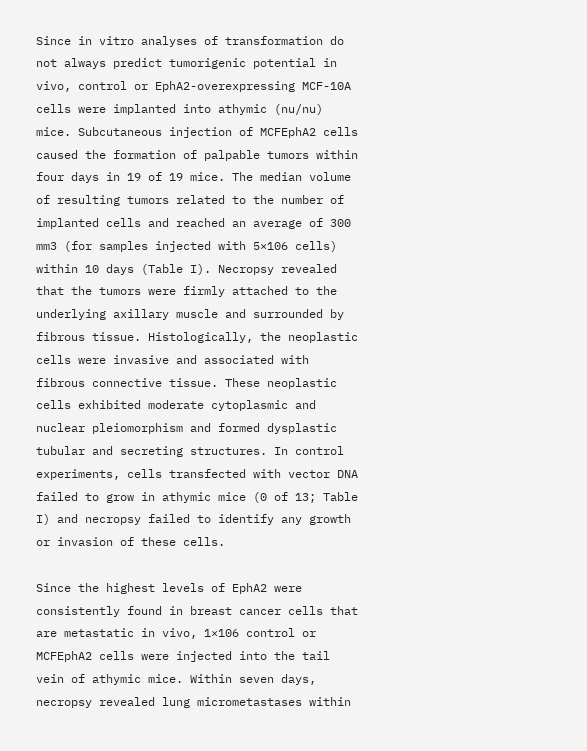Since in vitro analyses of transformation do not always predict tumorigenic potential in vivo, control or EphA2-overexpressing MCF-10A cells were implanted into athymic (nu/nu) mice. Subcutaneous injection of MCFEphA2 cells caused the formation of palpable tumors within four days in 19 of 19 mice. The median volume of resulting tumors related to the number of implanted cells and reached an average of 300 mm3 (for samples injected with 5×106 cells) within 10 days (Table I). Necropsy revealed that the tumors were firmly attached to the underlying axillary muscle and surrounded by fibrous tissue. Histologically, the neoplastic cells were invasive and associated with fibrous connective tissue. These neoplastic cells exhibited moderate cytoplasmic and nuclear pleiomorphism and formed dysplastic tubular and secreting structures. In control experiments, cells transfected with vector DNA failed to grow in athymic mice (0 of 13; Table I) and necropsy failed to identify any growth or invasion of these cells.

Since the highest levels of EphA2 were consistently found in breast cancer cells that are metastatic in vivo, 1×106 control or MCFEphA2 cells were injected into the tail vein of athymic mice. Within seven days, necropsy revealed lung micrometastases within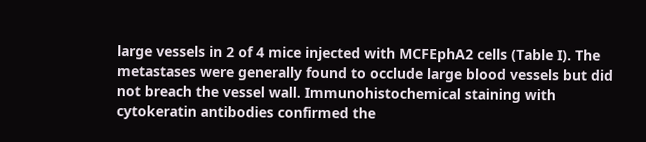large vessels in 2 of 4 mice injected with MCFEphA2 cells (Table I). The metastases were generally found to occlude large blood vessels but did not breach the vessel wall. Immunohistochemical staining with cytokeratin antibodies confirmed the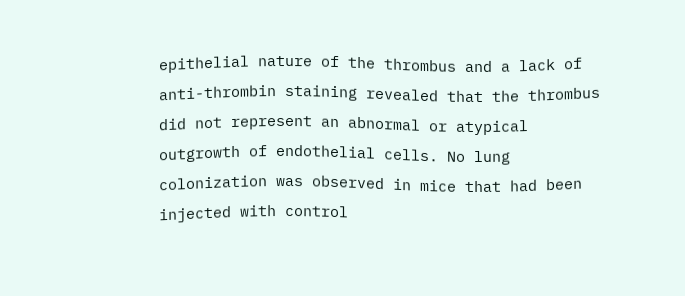epithelial nature of the thrombus and a lack of anti-thrombin staining revealed that the thrombus did not represent an abnormal or atypical outgrowth of endothelial cells. No lung colonization was observed in mice that had been injected with control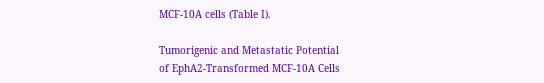MCF-10A cells (Table I).

Tumorigenic and Metastatic Potential
of EphA2-Transformed MCF-10A Cells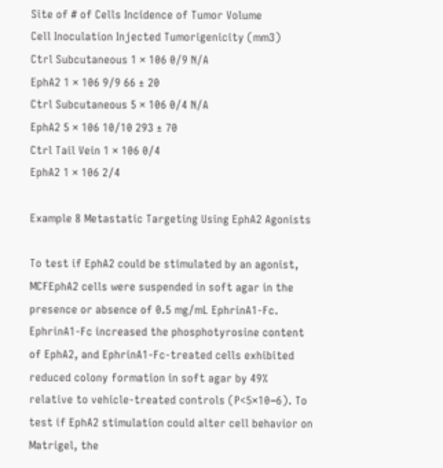Site of # of Cells Incidence of Tumor Volume
Cell Inoculation Injected Tumorigenicity (mm3)
Ctrl Subcutaneous 1 × 106 0/9 N/A
EphA2 1 × 106 9/9 66 ± 20
Ctrl Subcutaneous 5 × 106 0/4 N/A
EphA2 5 × 106 10/10 293 ± 70
Ctrl Tail Vein 1 × 106 0/4
EphA2 1 × 106 2/4

Example 8 Metastatic Targeting Using EphA2 Agonists

To test if EphA2 could be stimulated by an agonist, MCFEphA2 cells were suspended in soft agar in the presence or absence of 0.5 mg/mL EphrinA1-Fc. EphrinA1-Fc increased the phosphotyrosine content of EphA2, and EphrinA1-Fc-treated cells exhibited reduced colony formation in soft agar by 49% relative to vehicle-treated controls (P<5×10−6). To test if EphA2 stimulation could alter cell behavior on Matrigel, the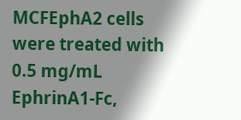MCFEphA2 cells were treated with 0.5 mg/mL EphrinA1-Fc,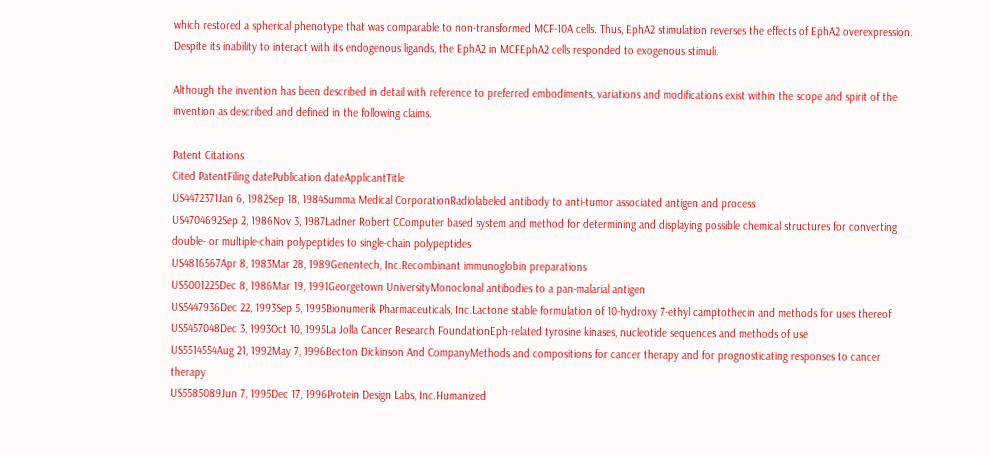which restored a spherical phenotype that was comparable to non-transformed MCF-10A cells. Thus, EphA2 stimulation reverses the effects of EphA2 overexpression. Despite its inability to interact with its endogenous ligands, the EphA2 in MCFEphA2 cells responded to exogenous stimuli.

Although the invention has been described in detail with reference to preferred embodiments, variations and modifications exist within the scope and spirit of the invention as described and defined in the following claims.

Patent Citations
Cited PatentFiling datePublication dateApplicantTitle
US4472371Jan 6, 1982Sep 18, 1984Summa Medical CorporationRadiolabeled antibody to anti-tumor associated antigen and process
US4704692Sep 2, 1986Nov 3, 1987Ladner Robert CComputer based system and method for determining and displaying possible chemical structures for converting double- or multiple-chain polypeptides to single-chain polypeptides
US4816567Apr 8, 1983Mar 28, 1989Genentech, Inc.Recombinant immunoglobin preparations
US5001225Dec 8, 1986Mar 19, 1991Georgetown UniversityMonoclonal antibodies to a pan-malarial antigen
US5447936Dec 22, 1993Sep 5, 1995Bionumerik Pharmaceuticals, Inc.Lactone stable formulation of 10-hydroxy 7-ethyl camptothecin and methods for uses thereof
US5457048Dec 3, 1993Oct 10, 1995La Jolla Cancer Research FoundationEph-related tyrosine kinases, nucleotide sequences and methods of use
US5514554Aug 21, 1992May 7, 1996Becton Dickinson And CompanyMethods and compositions for cancer therapy and for prognosticating responses to cancer therapy
US5585089Jun 7, 1995Dec 17, 1996Protein Design Labs, Inc.Humanized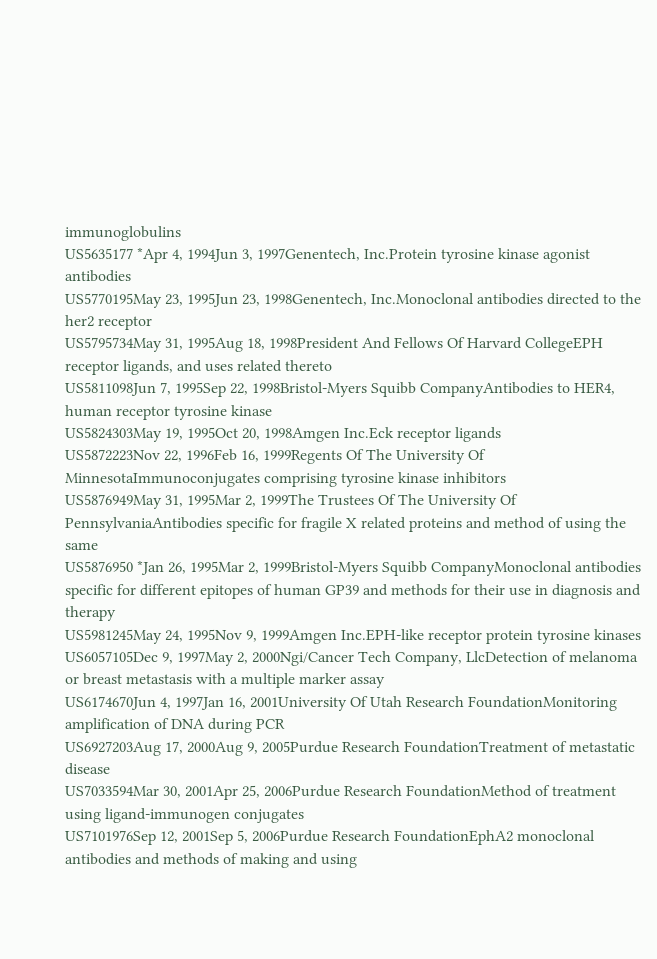immunoglobulins
US5635177 *Apr 4, 1994Jun 3, 1997Genentech, Inc.Protein tyrosine kinase agonist antibodies
US5770195May 23, 1995Jun 23, 1998Genentech, Inc.Monoclonal antibodies directed to the her2 receptor
US5795734May 31, 1995Aug 18, 1998President And Fellows Of Harvard CollegeEPH receptor ligands, and uses related thereto
US5811098Jun 7, 1995Sep 22, 1998Bristol-Myers Squibb CompanyAntibodies to HER4, human receptor tyrosine kinase
US5824303May 19, 1995Oct 20, 1998Amgen Inc.Eck receptor ligands
US5872223Nov 22, 1996Feb 16, 1999Regents Of The University Of MinnesotaImmunoconjugates comprising tyrosine kinase inhibitors
US5876949May 31, 1995Mar 2, 1999The Trustees Of The University Of PennsylvaniaAntibodies specific for fragile X related proteins and method of using the same
US5876950 *Jan 26, 1995Mar 2, 1999Bristol-Myers Squibb CompanyMonoclonal antibodies specific for different epitopes of human GP39 and methods for their use in diagnosis and therapy
US5981245May 24, 1995Nov 9, 1999Amgen Inc.EPH-like receptor protein tyrosine kinases
US6057105Dec 9, 1997May 2, 2000Ngi/Cancer Tech Company, LlcDetection of melanoma or breast metastasis with a multiple marker assay
US6174670Jun 4, 1997Jan 16, 2001University Of Utah Research FoundationMonitoring amplification of DNA during PCR
US6927203Aug 17, 2000Aug 9, 2005Purdue Research FoundationTreatment of metastatic disease
US7033594Mar 30, 2001Apr 25, 2006Purdue Research FoundationMethod of treatment using ligand-immunogen conjugates
US7101976Sep 12, 2001Sep 5, 2006Purdue Research FoundationEphA2 monoclonal antibodies and methods of making and using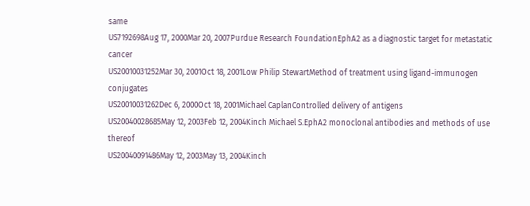same
US7192698Aug 17, 2000Mar 20, 2007Purdue Research FoundationEphA2 as a diagnostic target for metastatic cancer
US20010031252Mar 30, 2001Oct 18, 2001Low Philip StewartMethod of treatment using ligand-immunogen conjugates
US20010031262Dec 6, 2000Oct 18, 2001Michael CaplanControlled delivery of antigens
US20040028685May 12, 2003Feb 12, 2004Kinch Michael S.EphA2 monoclonal antibodies and methods of use thereof
US20040091486May 12, 2003May 13, 2004Kinch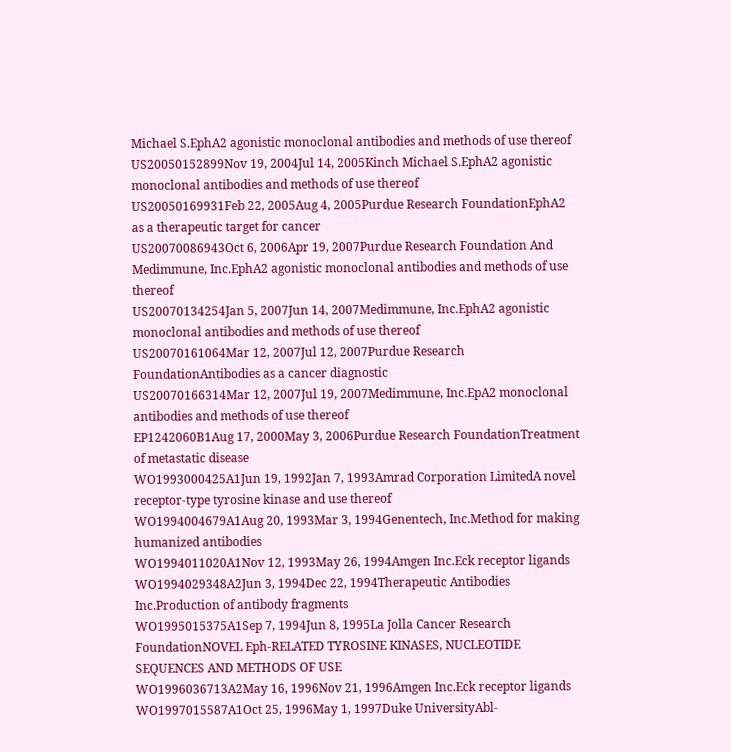Michael S.EphA2 agonistic monoclonal antibodies and methods of use thereof
US20050152899Nov 19, 2004Jul 14, 2005Kinch Michael S.EphA2 agonistic monoclonal antibodies and methods of use thereof
US20050169931Feb 22, 2005Aug 4, 2005Purdue Research FoundationEphA2 as a therapeutic target for cancer
US20070086943Oct 6, 2006Apr 19, 2007Purdue Research Foundation And Medimmune, Inc.EphA2 agonistic monoclonal antibodies and methods of use thereof
US20070134254Jan 5, 2007Jun 14, 2007Medimmune, Inc.EphA2 agonistic monoclonal antibodies and methods of use thereof
US20070161064Mar 12, 2007Jul 12, 2007Purdue Research FoundationAntibodies as a cancer diagnostic
US20070166314Mar 12, 2007Jul 19, 2007Medimmune, Inc.EpA2 monoclonal antibodies and methods of use thereof
EP1242060B1Aug 17, 2000May 3, 2006Purdue Research FoundationTreatment of metastatic disease
WO1993000425A1Jun 19, 1992Jan 7, 1993Amrad Corporation LimitedA novel receptor-type tyrosine kinase and use thereof
WO1994004679A1Aug 20, 1993Mar 3, 1994Genentech, Inc.Method for making humanized antibodies
WO1994011020A1Nov 12, 1993May 26, 1994Amgen Inc.Eck receptor ligands
WO1994029348A2Jun 3, 1994Dec 22, 1994Therapeutic Antibodies Inc.Production of antibody fragments
WO1995015375A1Sep 7, 1994Jun 8, 1995La Jolla Cancer Research FoundationNOVEL Eph-RELATED TYROSINE KINASES, NUCLEOTIDE SEQUENCES AND METHODS OF USE
WO1996036713A2May 16, 1996Nov 21, 1996Amgen Inc.Eck receptor ligands
WO1997015587A1Oct 25, 1996May 1, 1997Duke UniversityAbl-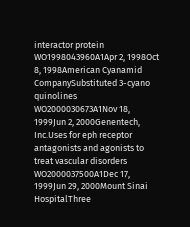interactor protein
WO1998043960A1Apr 2, 1998Oct 8, 1998American Cyanamid CompanySubstituted 3-cyano quinolines
WO2000030673A1Nov 18, 1999Jun 2, 2000Genentech, Inc.Uses for eph receptor antagonists and agonists to treat vascular disorders
WO2000037500A1Dec 17, 1999Jun 29, 2000Mount Sinai HospitalThree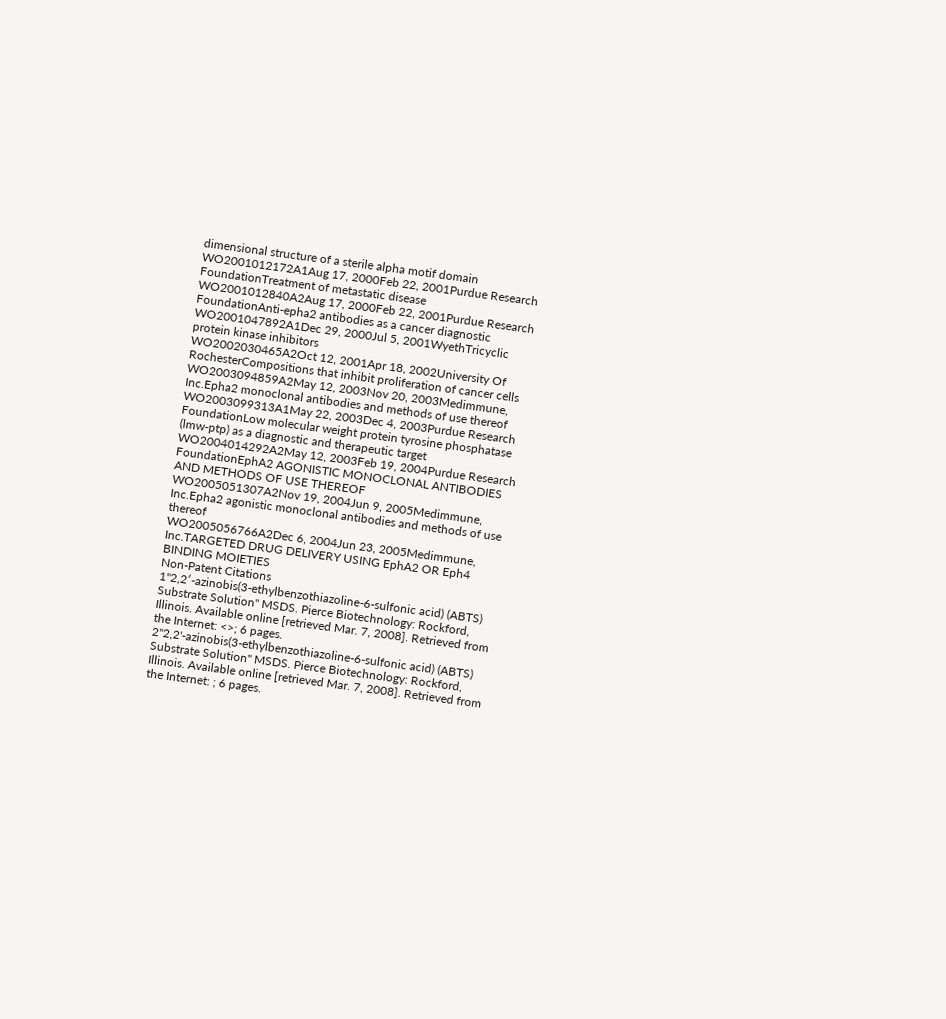dimensional structure of a sterile alpha motif domain
WO2001012172A1Aug 17, 2000Feb 22, 2001Purdue Research FoundationTreatment of metastatic disease
WO2001012840A2Aug 17, 2000Feb 22, 2001Purdue Research FoundationAnti-epha2 antibodies as a cancer diagnostic
WO2001047892A1Dec 29, 2000Jul 5, 2001WyethTricyclic protein kinase inhibitors
WO2002030465A2Oct 12, 2001Apr 18, 2002University Of RochesterCompositions that inhibit proliferation of cancer cells
WO2003094859A2May 12, 2003Nov 20, 2003Medimmune, Inc.Epha2 monoclonal antibodies and methods of use thereof
WO2003099313A1May 22, 2003Dec 4, 2003Purdue Research FoundationLow molecular weight protein tyrosine phosphatase (lmw-ptp) as a diagnostic and therapeutic target
WO2004014292A2May 12, 2003Feb 19, 2004Purdue Research FoundationEphA2 AGONISTIC MONOCLONAL ANTIBODIES AND METHODS OF USE THEREOF
WO2005051307A2Nov 19, 2004Jun 9, 2005Medimmune, Inc.Epha2 agonistic monoclonal antibodies and methods of use thereof
WO2005056766A2Dec 6, 2004Jun 23, 2005Medimmune, Inc.TARGETED DRUG DELIVERY USING EphA2 OR Eph4 BINDING MOIETIES
Non-Patent Citations
1"2,2′-azinobis(3-ethylbenzothiazoline-6-sulfonic acid) (ABTS) Substrate Solution" MSDS. Pierce Biotechnology: Rockford, Illinois. Available online [retrieved Mar. 7, 2008]. Retrieved from the Internet: <>; 6 pages.
2"2,2'-azinobis(3-ethylbenzothiazoline-6-sulfonic acid) (ABTS) Substrate Solution" MSDS. Pierce Biotechnology: Rockford, Illinois. Available online [retrieved Mar. 7, 2008]. Retrieved from the Internet: ; 6 pages.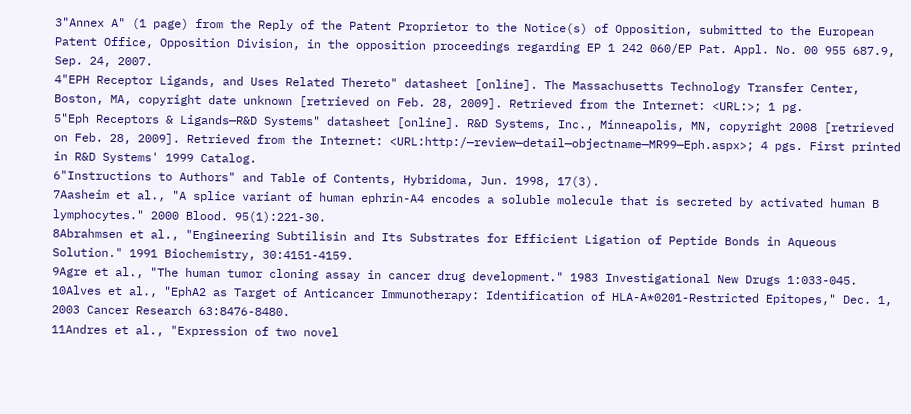3"Annex A" (1 page) from the Reply of the Patent Proprietor to the Notice(s) of Opposition, submitted to the European Patent Office, Opposition Division, in the opposition proceedings regarding EP 1 242 060/EP Pat. Appl. No. 00 955 687.9, Sep. 24, 2007.
4"EPH Receptor Ligands, and Uses Related Thereto" datasheet [online]. The Massachusetts Technology Transfer Center, Boston, MA, copyright date unknown [retrieved on Feb. 28, 2009]. Retrieved from the Internet: <URL:>; 1 pg.
5"Eph Receptors & Ligands—R&D Systems" datasheet [online]. R&D Systems, Inc., Minneapolis, MN, copyright 2008 [retrieved on Feb. 28, 2009]. Retrieved from the Internet: <URL:http:/—review—detail—objectname—MR99—Eph.aspx>; 4 pgs. First printed in R&D Systems' 1999 Catalog.
6"Instructions to Authors" and Table of Contents, Hybridoma, Jun. 1998, 17(3).
7Aasheim et al., "A splice variant of human ephrin-A4 encodes a soluble molecule that is secreted by activated human B lymphocytes." 2000 Blood. 95(1):221-30.
8Abrahmsen et al., "Engineering Subtilisin and Its Substrates for Efficient Ligation of Peptide Bonds in Aqueous Solution." 1991 Biochemistry, 30:4151-4159.
9Agre et al., "The human tumor cloning assay in cancer drug development." 1983 Investigational New Drugs 1:033-045.
10Alves et al., "EphA2 as Target of Anticancer Immunotherapy: Identification of HLA-A*0201-Restricted Epitopes," Dec. 1, 2003 Cancer Research 63:8476-8480.
11Andres et al., "Expression of two novel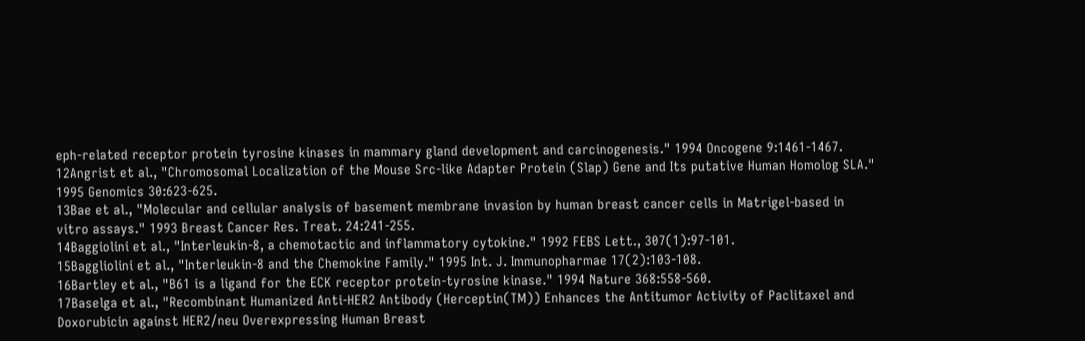eph-related receptor protein tyrosine kinases in mammary gland development and carcinogenesis." 1994 Oncogene 9:1461-1467.
12Angrist et al., "Chromosomal Localization of the Mouse Src-like Adapter Protein (Slap) Gene and Its putative Human Homolog SLA." 1995 Genomics 30:623-625.
13Bae et al., "Molecular and cellular analysis of basement membrane invasion by human breast cancer cells in Matrigel-based in vitro assays." 1993 Breast Cancer Res. Treat. 24:241-255.
14Baggiolini et al., "Interleukin-8, a chemotactic and inflammatory cytokine." 1992 FEBS Lett., 307(1):97-101.
15Baggliolini et al., "Interleukin-8 and the Chemokine Family." 1995 Int. J. Immunopharmae 17(2):103-108.
16Bartley et al., "B61 is a ligand for the ECK receptor protein-tyrosine kinase." 1994 Nature 368:558-560.
17Baselga et al., "Recombinant Humanized Anti-HER2 Antibody (Herceptin(TM)) Enhances the Antitumor Activity of Paclitaxel and Doxorubicin against HER2/neu Overexpressing Human Breast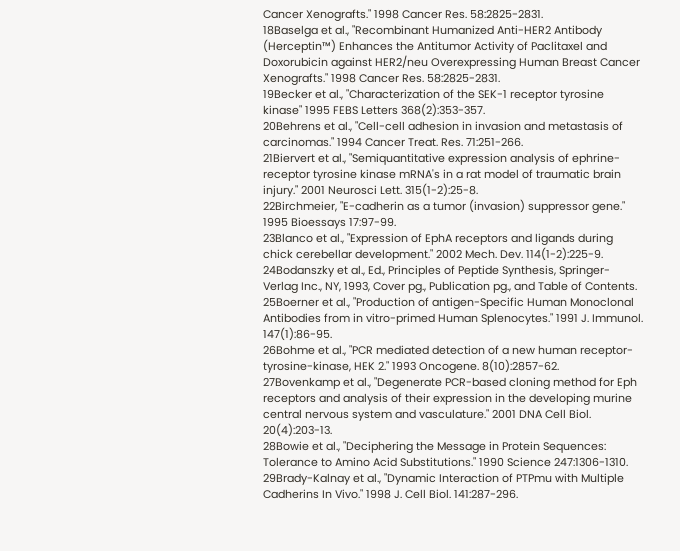Cancer Xenografts." 1998 Cancer Res. 58:2825-2831.
18Baselga et al., "Recombinant Humanized Anti-HER2 Antibody (Herceptin™) Enhances the Antitumor Activity of Paclitaxel and Doxorubicin against HER2/neu Overexpressing Human Breast Cancer Xenografts." 1998 Cancer Res. 58:2825-2831.
19Becker et al., "Characterization of the SEK-1 receptor tyrosine kinase" 1995 FEBS Letters 368(2):353-357.
20Behrens et al., "Cell-cell adhesion in invasion and metastasis of carcinomas." 1994 Cancer Treat. Res. 71:251-266.
21Biervert et al., "Semiquantitative expression analysis of ephrine-receptor tyrosine kinase mRNA's in a rat model of traumatic brain injury." 2001 Neurosci Lett. 315(1-2):25-8.
22Birchmeier, "E-cadherin as a tumor (invasion) suppressor gene." 1995 Bioessays 17:97-99.
23Blanco et al., "Expression of EphA receptors and ligands during chick cerebellar development." 2002 Mech. Dev. 114(1-2):225-9.
24Bodanszky et al., Ed., Principles of Peptide Synthesis, Springer-Verlag Inc., NY, 1993, Cover pg., Publication pg., and Table of Contents.
25Boerner et al., "Production of antigen-Specific Human Monoclonal Antibodies from in vitro-primed Human Splenocytes." 1991 J. Immunol. 147(1):86-95.
26Bohme et al., "PCR mediated detection of a new human receptor-tyrosine-kinase, HEK 2." 1993 Oncogene. 8(10):2857-62.
27Bovenkamp et al., "Degenerate PCR-based cloning method for Eph receptors and analysis of their expression in the developing murine central nervous system and vasculature." 2001 DNA Cell Biol. 20(4):203-13.
28Bowie et al., "Deciphering the Message in Protein Sequences: Tolerance to Amino Acid Substitutions." 1990 Science 247:1306-1310.
29Brady-Kalnay et al., "Dynamic Interaction of PTPmu with Multiple Cadherins In Vivo." 1998 J. Cell Biol. 141:287-296.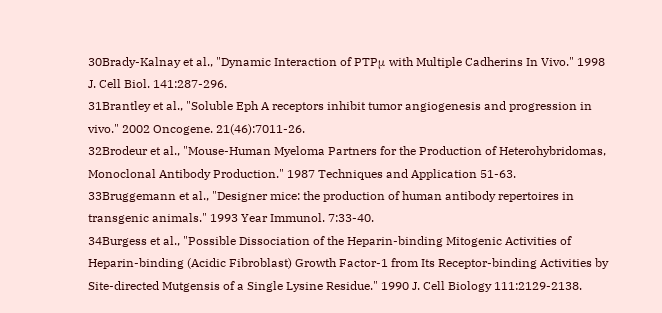30Brady-Kalnay et al., "Dynamic Interaction of PTPμ with Multiple Cadherins In Vivo." 1998 J. Cell Biol. 141:287-296.
31Brantley et al., "Soluble Eph A receptors inhibit tumor angiogenesis and progression in vivo." 2002 Oncogene. 21(46):7011-26.
32Brodeur et al., "Mouse-Human Myeloma Partners for the Production of Heterohybridomas, Monoclonal Antibody Production." 1987 Techniques and Application 51-63.
33Bruggemann et al., "Designer mice: the production of human antibody repertoires in transgenic animals." 1993 Year Immunol. 7:33-40.
34Burgess et al., "Possible Dissociation of the Heparin-binding Mitogenic Activities of Heparin-binding (Acidic Fibroblast) Growth Factor-1 from Its Receptor-binding Activities by Site-directed Mutgensis of a Single Lysine Residue." 1990 J. Cell Biology 111:2129-2138.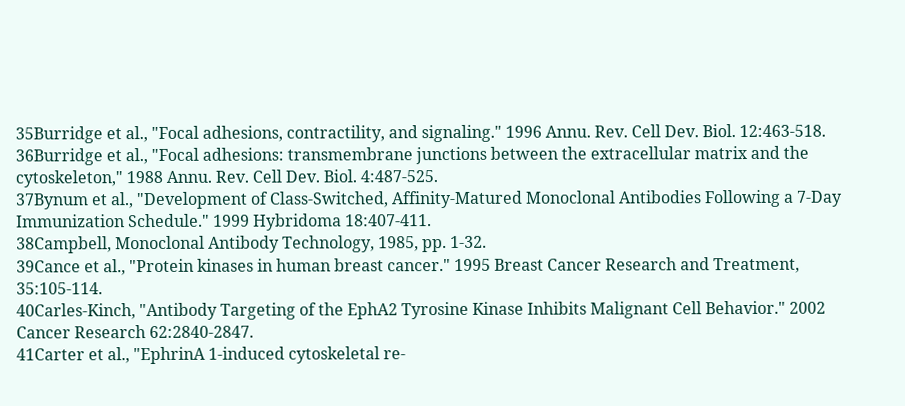35Burridge et al., "Focal adhesions, contractility, and signaling." 1996 Annu. Rev. Cell Dev. Biol. 12:463-518.
36Burridge et al., "Focal adhesions: transmembrane junctions between the extracellular matrix and the cytoskeleton," 1988 Annu. Rev. Cell Dev. Biol. 4:487-525.
37Bynum et al., "Development of Class-Switched, Affinity-Matured Monoclonal Antibodies Following a 7-Day Immunization Schedule." 1999 Hybridoma 18:407-411.
38Campbell, Monoclonal Antibody Technology, 1985, pp. 1-32.
39Cance et al., "Protein kinases in human breast cancer." 1995 Breast Cancer Research and Treatment, 35:105-114.
40Carles-Kinch, "Antibody Targeting of the EphA2 Tyrosine Kinase Inhibits Malignant Cell Behavior." 2002 Cancer Research 62:2840-2847.
41Carter et al., "EphrinA 1-induced cytoskeletal re-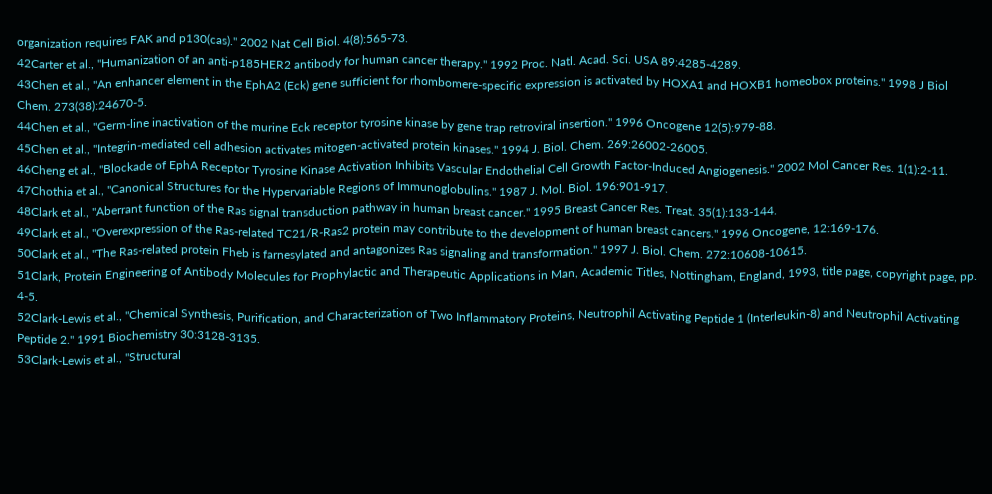organization requires FAK and p130(cas)." 2002 Nat Cell Biol. 4(8):565-73.
42Carter et al., "Humanization of an anti-p185HER2 antibody for human cancer therapy." 1992 Proc. Natl. Acad. Sci. USA 89:4285-4289.
43Chen et al., "An enhancer element in the EphA2 (Eck) gene sufficient for rhombomere-specific expression is activated by HOXA1 and HOXB1 homeobox proteins." 1998 J Biol Chem. 273(38):24670-5.
44Chen et al., "Germ-line inactivation of the murine Eck receptor tyrosine kinase by gene trap retroviral insertion." 1996 Oncogene 12(5):979-88.
45Chen et al., "Integrin-mediated cell adhesion activates mitogen-activated protein kinases." 1994 J. Biol. Chem. 269:26002-26005.
46Cheng et al., "Blockade of EphA Receptor Tyrosine Kinase Activation Inhibits Vascular Endothelial Cell Growth Factor-Induced Angiogenesis." 2002 Mol Cancer Res. 1(1):2-11.
47Chothia et al., "Canonical Structures for the Hypervariable Regions of Immunoglobulins." 1987 J. Mol. Biol. 196:901-917.
48Clark et al., "Aberrant function of the Ras signal transduction pathway in human breast cancer." 1995 Breast Cancer Res. Treat. 35(1):133-144.
49Clark et al., "Overexpression of the Ras-related TC21/R-Ras2 protein may contribute to the development of human breast cancers." 1996 Oncogene, 12:169-176.
50Clark et al., "The Ras-related protein Fheb is farnesylated and antagonizes Ras signaling and transformation." 1997 J. Biol. Chem. 272:10608-10615.
51Clark, Protein Engineering of Antibody Molecules for Prophylactic and Therapeutic Applications in Man, Academic Titles, Nottingham, England, 1993, title page, copyright page, pp. 4-5.
52Clark-Lewis et al., "Chemical Synthesis, Purification, and Characterization of Two Inflammatory Proteins, Neutrophil Activating Peptide 1 (Interleukin-8) and Neutrophil Activating Peptide 2." 1991 Biochemistry 30:3128-3135.
53Clark-Lewis et al., "Structural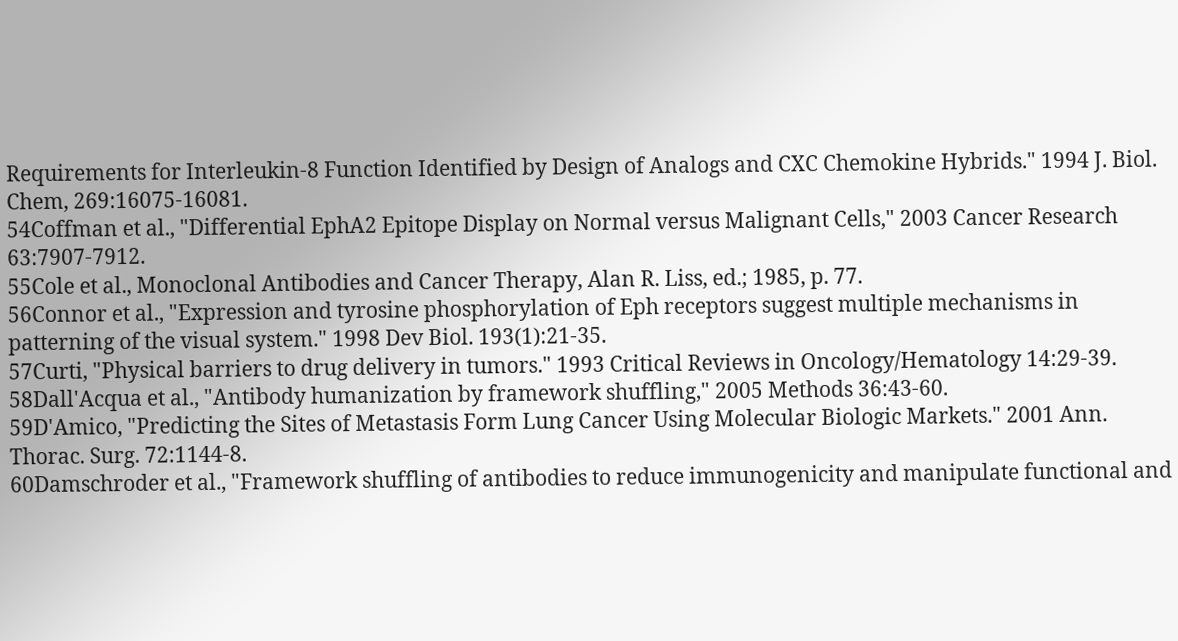Requirements for Interleukin-8 Function Identified by Design of Analogs and CXC Chemokine Hybrids." 1994 J. Biol. Chem, 269:16075-16081.
54Coffman et al., "Differential EphA2 Epitope Display on Normal versus Malignant Cells," 2003 Cancer Research 63:7907-7912.
55Cole et al., Monoclonal Antibodies and Cancer Therapy, Alan R. Liss, ed.; 1985, p. 77.
56Connor et al., "Expression and tyrosine phosphorylation of Eph receptors suggest multiple mechanisms in patterning of the visual system." 1998 Dev Biol. 193(1):21-35.
57Curti, "Physical barriers to drug delivery in tumors." 1993 Critical Reviews in Oncology/Hematology 14:29-39.
58Dall'Acqua et al., "Antibody humanization by framework shuffling," 2005 Methods 36:43-60.
59D'Amico, "Predicting the Sites of Metastasis Form Lung Cancer Using Molecular Biologic Markets." 2001 Ann. Thorac. Surg. 72:1144-8.
60Damschroder et al., "Framework shuffling of antibodies to reduce immunogenicity and manipulate functional and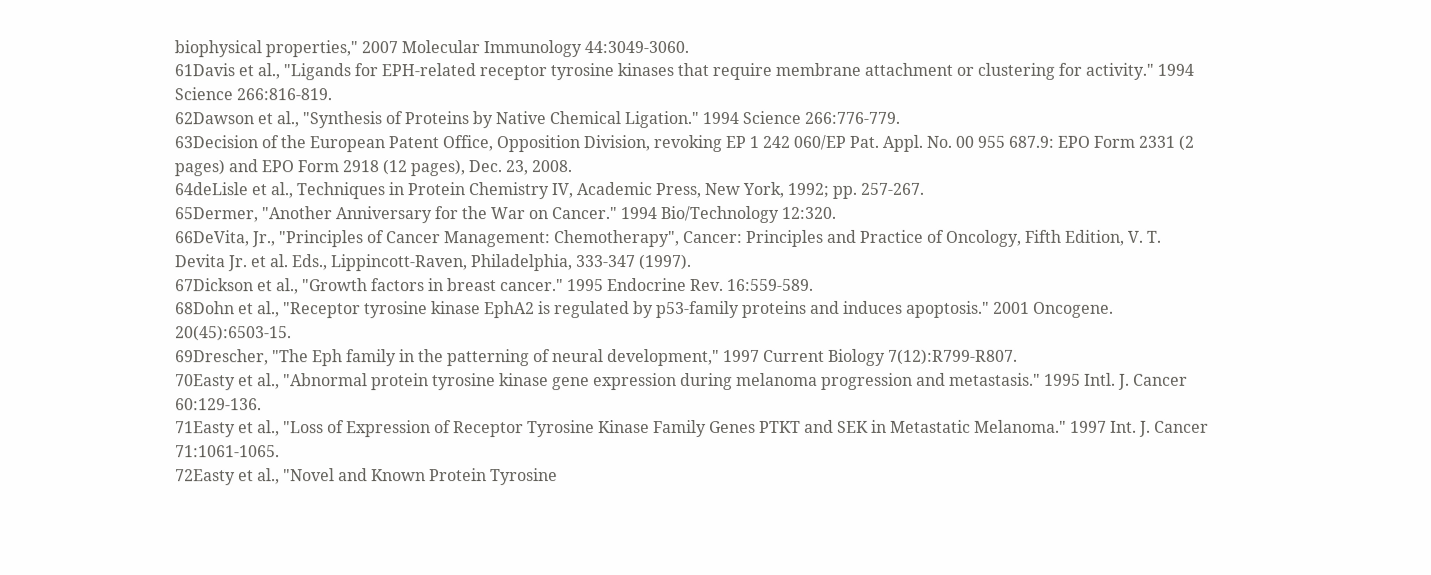biophysical properties," 2007 Molecular Immunology 44:3049-3060.
61Davis et al., "Ligands for EPH-related receptor tyrosine kinases that require membrane attachment or clustering for activity." 1994 Science 266:816-819.
62Dawson et al., "Synthesis of Proteins by Native Chemical Ligation." 1994 Science 266:776-779.
63Decision of the European Patent Office, Opposition Division, revoking EP 1 242 060/EP Pat. Appl. No. 00 955 687.9: EPO Form 2331 (2 pages) and EPO Form 2918 (12 pages), Dec. 23, 2008.
64deLisle et al., Techniques in Protein Chemistry IV, Academic Press, New York, 1992; pp. 257-267.
65Dermer, "Another Anniversary for the War on Cancer." 1994 Bio/Technology 12:320.
66DeVita, Jr., "Principles of Cancer Management: Chemotherapy", Cancer: Principles and Practice of Oncology, Fifth Edition, V. T. Devita Jr. et al. Eds., Lippincott-Raven, Philadelphia, 333-347 (1997).
67Dickson et al., "Growth factors in breast cancer." 1995 Endocrine Rev. 16:559-589.
68Dohn et al., "Receptor tyrosine kinase EphA2 is regulated by p53-family proteins and induces apoptosis." 2001 Oncogene. 20(45):6503-15.
69Drescher, "The Eph family in the patterning of neural development," 1997 Current Biology 7(12):R799-R807.
70Easty et al., "Abnormal protein tyrosine kinase gene expression during melanoma progression and metastasis." 1995 Intl. J. Cancer 60:129-136.
71Easty et al., "Loss of Expression of Receptor Tyrosine Kinase Family Genes PTKT and SEK in Metastatic Melanoma." 1997 Int. J. Cancer 71:1061-1065.
72Easty et al., "Novel and Known Protein Tyrosine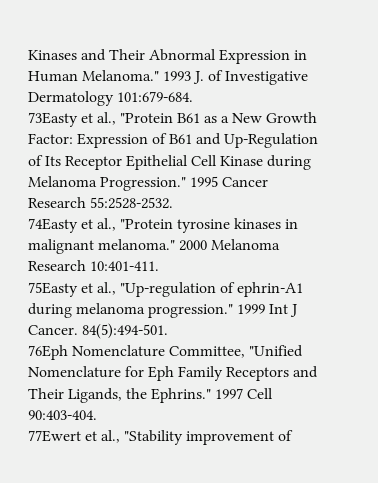Kinases and Their Abnormal Expression in Human Melanoma." 1993 J. of Investigative Dermatology 101:679-684.
73Easty et al., "Protein B61 as a New Growth Factor: Expression of B61 and Up-Regulation of Its Receptor Epithelial Cell Kinase during Melanoma Progression." 1995 Cancer Research 55:2528-2532.
74Easty et al., "Protein tyrosine kinases in malignant melanoma." 2000 Melanoma Research 10:401-411.
75Easty et al., "Up-regulation of ephrin-A1 during melanoma progression." 1999 Int J Cancer. 84(5):494-501.
76Eph Nomenclature Committee, "Unified Nomenclature for Eph Family Receptors and Their Ligands, the Ephrins." 1997 Cell 90:403-404.
77Ewert et al., "Stability improvement of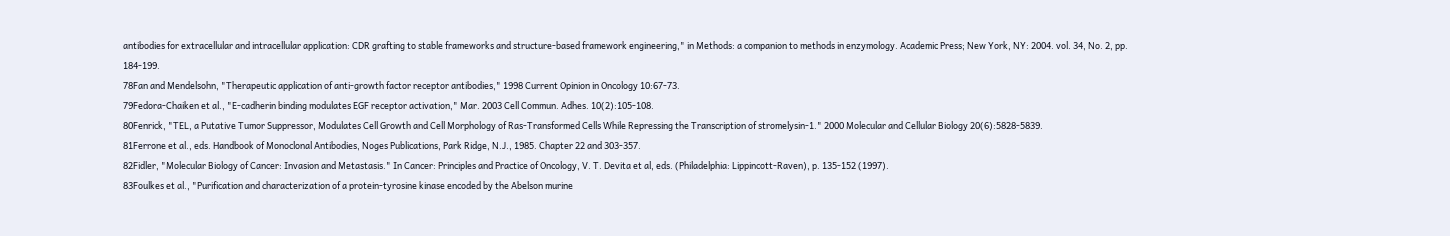antibodies for extracellular and intracellular application: CDR grafting to stable frameworks and structure-based framework engineering," in Methods: a companion to methods in enzymology. Academic Press; New York, NY: 2004. vol. 34, No. 2, pp. 184-199.
78Fan and Mendelsohn, "Therapeutic application of anti-growth factor receptor antibodies," 1998 Current Opinion in Oncology 10:67-73.
79Fedora-Chaiken et al., "E-cadherin binding modulates EGF receptor activation," Mar. 2003 Cell Commun. Adhes. 10(2):105-108.
80Fenrick, "TEL, a Putative Tumor Suppressor, Modulates Cell Growth and Cell Morphology of Ras-Transformed Cells While Repressing the Transcription of stromelysin-1." 2000 Molecular and Cellular Biology 20(6):5828-5839.
81Ferrone et al., eds. Handbook of Monoclonal Antibodies, Noges Publications, Park Ridge, N.J., 1985. Chapter 22 and 303-357.
82Fidler, "Molecular Biology of Cancer: Invasion and Metastasis." In Cancer: Principles and Practice of Oncology, V. T. Devita et al, eds. (Philadelphia: Lippincott-Raven), p. 135-152 (1997).
83Foulkes et al., "Purification and characterization of a protein-tyrosine kinase encoded by the Abelson murine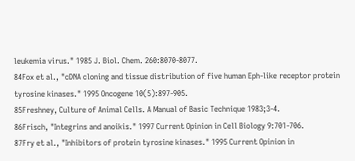leukemia virus." 1985 J. Biol. Chem. 260:8070-8077.
84Fox et al., "cDNA cloning and tissue distribution of five human Eph-like receptor protein tyrosine kinases." 1995 Oncogene 10(5):897-905.
85Freshney, Culture of Animal Cells. A Manual of Basic Technique 1983;3-4.
86Frisch, "Integrins and anoikis." 1997 Current Opinion in Cell Biology 9:701-706.
87Fry et al., "Inhibitors of protein tyrosine kinases." 1995 Current Opinion in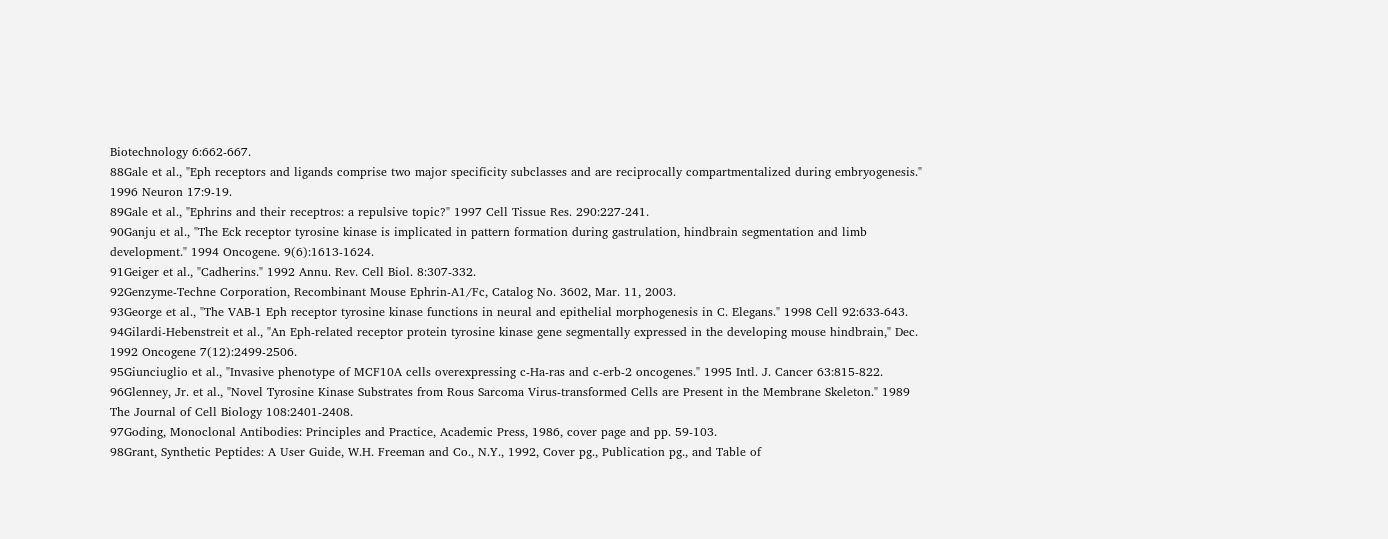Biotechnology 6:662-667.
88Gale et al., "Eph receptors and ligands comprise two major specificity subclasses and are reciprocally compartmentalized during embryogenesis." 1996 Neuron 17:9-19.
89Gale et al., "Ephrins and their receptros: a repulsive topic?" 1997 Cell Tissue Res. 290:227-241.
90Ganju et al., "The Eck receptor tyrosine kinase is implicated in pattern formation during gastrulation, hindbrain segmentation and limb development." 1994 Oncogene. 9(6):1613-1624.
91Geiger et al., "Cadherins." 1992 Annu. Rev. Cell Biol. 8:307-332.
92Genzyme-Techne Corporation, Recombinant Mouse Ephrin-A1/Fc, Catalog No. 3602, Mar. 11, 2003.
93George et al., "The VAB-1 Eph receptor tyrosine kinase functions in neural and epithelial morphogenesis in C. Elegans." 1998 Cell 92:633-643.
94Gilardi-Hebenstreit et al., "An Eph-related receptor protein tyrosine kinase gene segmentally expressed in the developing mouse hindbrain," Dec. 1992 Oncogene 7(12):2499-2506.
95Giunciuglio et al., "Invasive phenotype of MCF10A cells overexpressing c-Ha-ras and c-erb-2 oncogenes." 1995 Intl. J. Cancer 63:815-822.
96Glenney, Jr. et al., "Novel Tyrosine Kinase Substrates from Rous Sarcoma Virus-transformed Cells are Present in the Membrane Skeleton." 1989 The Journal of Cell Biology 108:2401-2408.
97Goding, Monoclonal Antibodies: Principles and Practice, Academic Press, 1986, cover page and pp. 59-103.
98Grant, Synthetic Peptides: A User Guide, W.H. Freeman and Co., N.Y., 1992, Cover pg., Publication pg., and Table of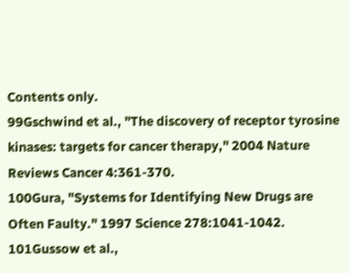Contents only.
99Gschwind et al., "The discovery of receptor tyrosine kinases: targets for cancer therapy," 2004 Nature Reviews Cancer 4:361-370.
100Gura, "Systems for Identifying New Drugs are Often Faulty." 1997 Science 278:1041-1042.
101Gussow et al.,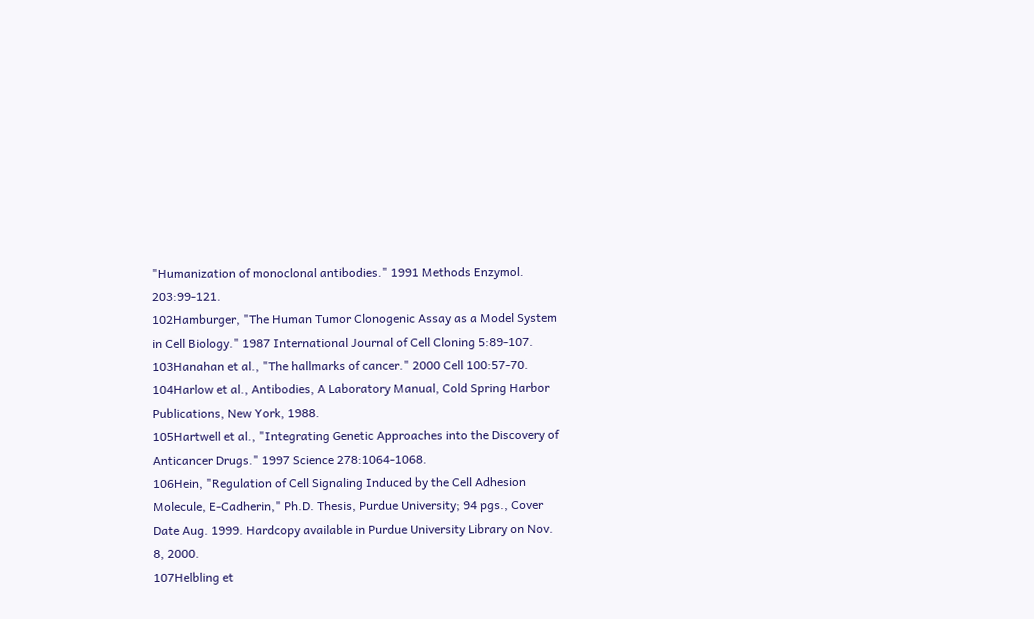"Humanization of monoclonal antibodies." 1991 Methods Enzymol. 203:99-121.
102Hamburger, "The Human Tumor Clonogenic Assay as a Model System in Cell Biology." 1987 International Journal of Cell Cloning 5:89-107.
103Hanahan et al., "The hallmarks of cancer." 2000 Cell 100:57-70.
104Harlow et al., Antibodies, A Laboratory Manual, Cold Spring Harbor Publications, New York, 1988.
105Hartwell et al., "Integrating Genetic Approaches into the Discovery of Anticancer Drugs." 1997 Science 278:1064-1068.
106Hein, "Regulation of Cell Signaling Induced by the Cell Adhesion Molecule, E-Cadherin," Ph.D. Thesis, Purdue University; 94 pgs., Cover Date Aug. 1999. Hardcopy available in Purdue University Library on Nov. 8, 2000.
107Helbling et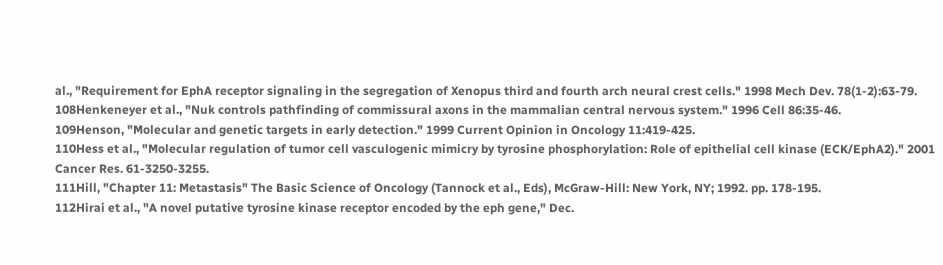al., "Requirement for EphA receptor signaling in the segregation of Xenopus third and fourth arch neural crest cells." 1998 Mech Dev. 78(1-2):63-79.
108Henkeneyer et al., "Nuk controls pathfinding of commissural axons in the mammalian central nervous system." 1996 Cell 86:35-46.
109Henson, "Molecular and genetic targets in early detection." 1999 Current Opinion in Oncology 11:419-425.
110Hess et al., "Molecular regulation of tumor cell vasculogenic mimicry by tyrosine phosphorylation: Role of epithelial cell kinase (ECK/EphA2)." 2001 Cancer Res. 61-3250-3255.
111Hill, "Chapter 11: Metastasis" The Basic Science of Oncology (Tannock et al., Eds), McGraw-Hill: New York, NY; 1992. pp. 178-195.
112Hirai et al., "A novel putative tyrosine kinase receptor encoded by the eph gene," Dec.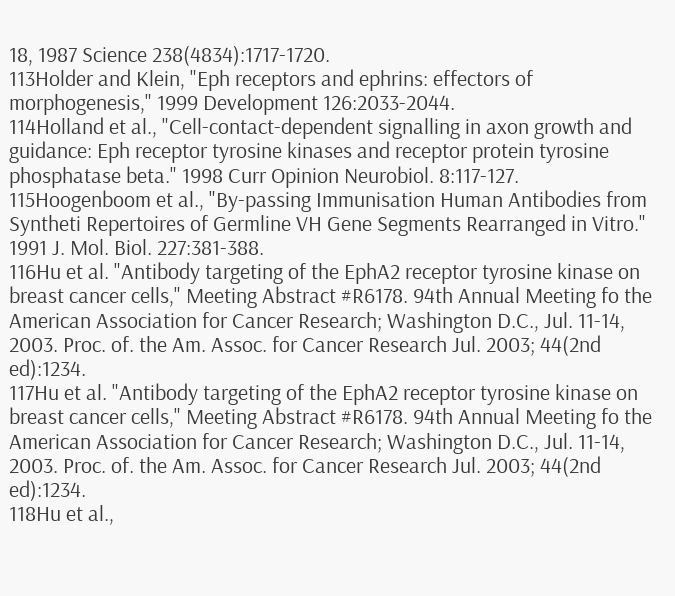18, 1987 Science 238(4834):1717-1720.
113Holder and Klein, "Eph receptors and ephrins: effectors of morphogenesis," 1999 Development 126:2033-2044.
114Holland et al., "Cell-contact-dependent signalling in axon growth and guidance: Eph receptor tyrosine kinases and receptor protein tyrosine phosphatase beta." 1998 Curr Opinion Neurobiol. 8:117-127.
115Hoogenboom et al., "By-passing Immunisation Human Antibodies from Syntheti Repertoires of Germline VH Gene Segments Rearranged in Vitro." 1991 J. Mol. Biol. 227:381-388.
116Hu et al. "Antibody targeting of the EphA2 receptor tyrosine kinase on breast cancer cells," Meeting Abstract #R6178. 94th Annual Meeting fo the American Association for Cancer Research; Washington D.C., Jul. 11-14, 2003. Proc. of. the Am. Assoc. for Cancer Research Jul. 2003; 44(2nd ed):1234.
117Hu et al. "Antibody targeting of the EphA2 receptor tyrosine kinase on breast cancer cells," Meeting Abstract #R6178. 94th Annual Meeting fo the American Association for Cancer Research; Washington D.C., Jul. 11-14, 2003. Proc. of. the Am. Assoc. for Cancer Research Jul. 2003; 44(2nd ed):1234.
118Hu et al.,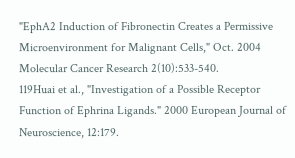"EphA2 Induction of Fibronectin Creates a Permissive Microenvironment for Malignant Cells," Oct. 2004 Molecular Cancer Research 2(10):533-540.
119Huai et al., "Investigation of a Possible Receptor Function of Ephrina Ligands." 2000 European Journal of Neuroscience, 12:179.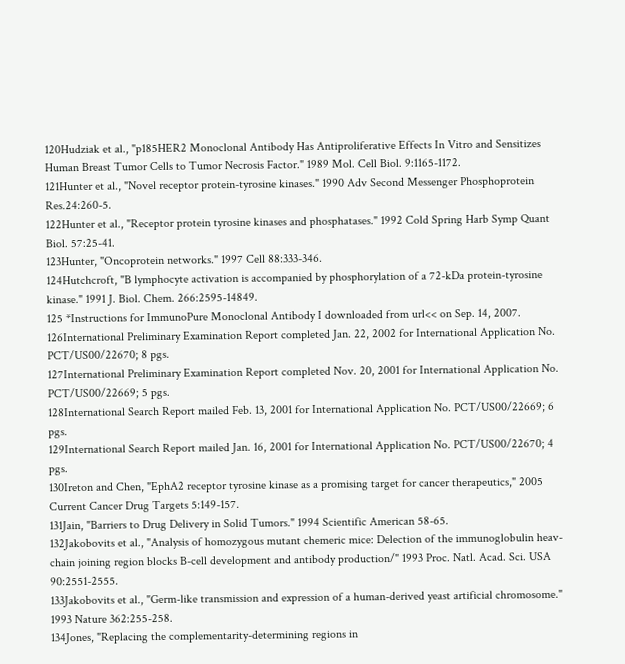120Hudziak et al., "p185HER2 Monoclonal Antibody Has Antiproliferative Effects In Vitro and Sensitizes Human Breast Tumor Cells to Tumor Necrosis Factor." 1989 Mol. Cell Biol. 9:1165-1172.
121Hunter et al., "Novel receptor protein-tyrosine kinases." 1990 Adv Second Messenger Phosphoprotein Res.24:260-5.
122Hunter et al., "Receptor protein tyrosine kinases and phosphatases." 1992 Cold Spring Harb Symp Quant Biol. 57:25-41.
123Hunter, "Oncoprotein networks." 1997 Cell 88:333-346.
124Hutchcroft, "B lymphocyte activation is accompanied by phosphorylation of a 72-kDa protein-tyrosine kinase." 1991 J. Biol. Chem. 266:2595-14849.
125 *Instructions for ImmunoPure Monoclonal Antibody I downloaded from url<< on Sep. 14, 2007.
126International Preliminary Examination Report completed Jan. 22, 2002 for International Application No. PCT/US00/22670; 8 pgs.
127International Preliminary Examination Report completed Nov. 20, 2001 for International Application No. PCT/US00/22669; 5 pgs.
128International Search Report mailed Feb. 13, 2001 for International Application No. PCT/US00/22669; 6 pgs.
129International Search Report mailed Jan. 16, 2001 for International Application No. PCT/US00/22670; 4 pgs.
130Ireton and Chen, "EphA2 receptor tyrosine kinase as a promising target for cancer therapeutics," 2005 Current Cancer Drug Targets 5:149-157.
131Jain, "Barriers to Drug Delivery in Solid Tumors." 1994 Scientific American 58-65.
132Jakobovits et al., "Analysis of homozygous mutant chemeric mice: Delection of the immunoglobulin heav-chain joining region blocks B-cell development and antibody production/" 1993 Proc. Natl. Acad. Sci. USA 90:2551-2555.
133Jakobovits et al., "Germ-like transmission and expression of a human-derived yeast artificial chromosome." 1993 Nature 362:255-258.
134Jones, "Replacing the complementarity-determining regions in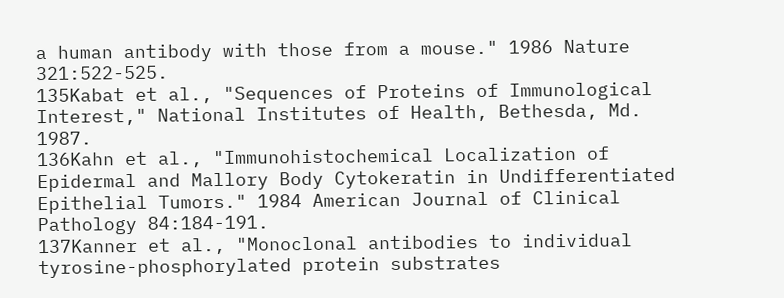a human antibody with those from a mouse." 1986 Nature 321:522-525.
135Kabat et al., "Sequences of Proteins of Immunological Interest," National Institutes of Health, Bethesda, Md. 1987.
136Kahn et al., "Immunohistochemical Localization of Epidermal and Mallory Body Cytokeratin in Undifferentiated Epithelial Tumors." 1984 American Journal of Clinical Pathology 84:184-191.
137Kanner et al., "Monoclonal antibodies to individual tyrosine-phosphorylated protein substrates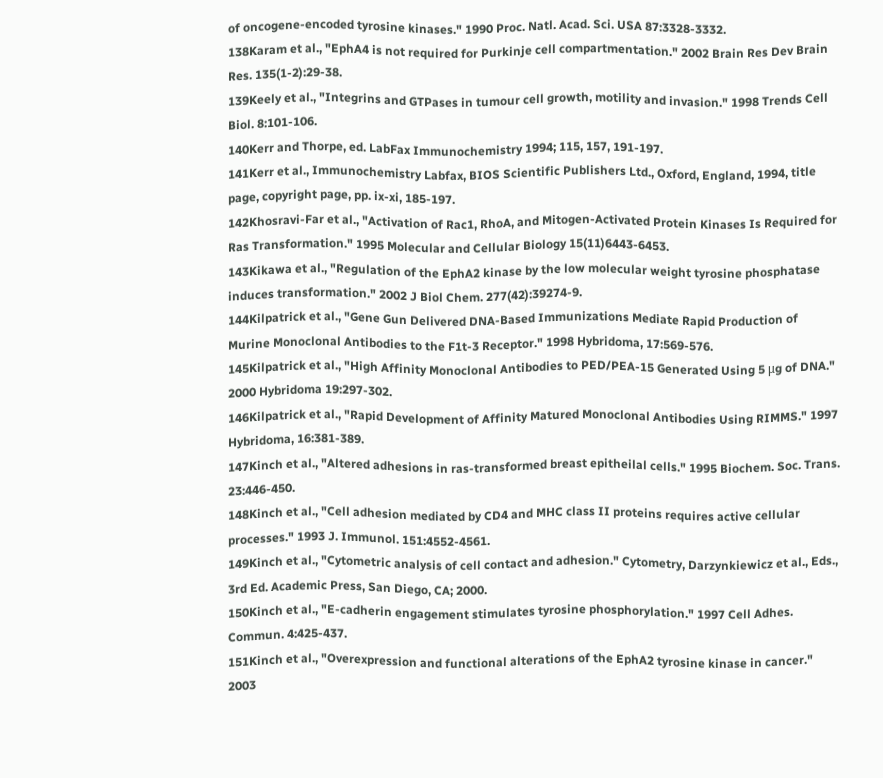of oncogene-encoded tyrosine kinases." 1990 Proc. Natl. Acad. Sci. USA 87:3328-3332.
138Karam et al., "EphA4 is not required for Purkinje cell compartmentation." 2002 Brain Res Dev Brain Res. 135(1-2):29-38.
139Keely et al., "Integrins and GTPases in tumour cell growth, motility and invasion." 1998 Trends Cell Biol. 8:101-106.
140Kerr and Thorpe, ed. LabFax Immunochemistry 1994; 115, 157, 191-197.
141Kerr et al., Immunochemistry Labfax, BIOS Scientific Publishers Ltd., Oxford, England, 1994, title page, copyright page, pp. ix-xi, 185-197.
142Khosravi-Far et al., "Activation of Rac1, RhoA, and Mitogen-Activated Protein Kinases Is Required for Ras Transformation." 1995 Molecular and Cellular Biology 15(11)6443-6453.
143Kikawa et al., "Regulation of the EphA2 kinase by the low molecular weight tyrosine phosphatase induces transformation." 2002 J Biol Chem. 277(42):39274-9.
144Kilpatrick et al., "Gene Gun Delivered DNA-Based Immunizations Mediate Rapid Production of Murine Monoclonal Antibodies to the F1t-3 Receptor." 1998 Hybridoma, 17:569-576.
145Kilpatrick et al., "High Affinity Monoclonal Antibodies to PED/PEA-15 Generated Using 5 μg of DNA." 2000 Hybridoma 19:297-302.
146Kilpatrick et al., "Rapid Development of Affinity Matured Monoclonal Antibodies Using RIMMS." 1997 Hybridoma, 16:381-389.
147Kinch et al., "Altered adhesions in ras-transformed breast epitheilal cells." 1995 Biochem. Soc. Trans. 23:446-450.
148Kinch et al., "Cell adhesion mediated by CD4 and MHC class II proteins requires active cellular processes." 1993 J. Immunol. 151:4552-4561.
149Kinch et al., "Cytometric analysis of cell contact and adhesion." Cytometry, Darzynkiewicz et al., Eds., 3rd Ed. Academic Press, San Diego, CA; 2000.
150Kinch et al., "E-cadherin engagement stimulates tyrosine phosphorylation." 1997 Cell Adhes. Commun. 4:425-437.
151Kinch et al., "Overexpression and functional alterations of the EphA2 tyrosine kinase in cancer." 2003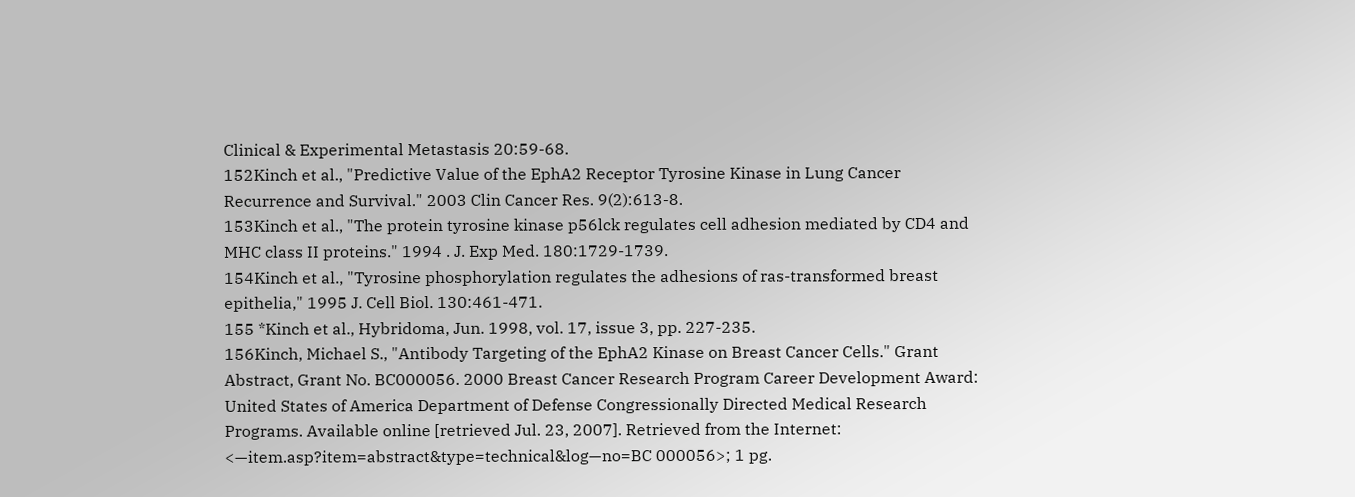Clinical & Experimental Metastasis 20:59-68.
152Kinch et al., "Predictive Value of the EphA2 Receptor Tyrosine Kinase in Lung Cancer Recurrence and Survival." 2003 Clin Cancer Res. 9(2):613-8.
153Kinch et al., "The protein tyrosine kinase p56lck regulates cell adhesion mediated by CD4 and MHC class II proteins." 1994 . J. Exp Med. 180:1729-1739.
154Kinch et al., "Tyrosine phosphorylation regulates the adhesions of ras-transformed breast epithelia," 1995 J. Cell Biol. 130:461-471.
155 *Kinch et al., Hybridoma, Jun. 1998, vol. 17, issue 3, pp. 227-235.
156Kinch, Michael S., "Antibody Targeting of the EphA2 Kinase on Breast Cancer Cells." Grant Abstract, Grant No. BC000056. 2000 Breast Cancer Research Program Career Development Award: United States of America Department of Defense Congressionally Directed Medical Research Programs. Available online [retrieved Jul. 23, 2007]. Retrieved from the Internet: <—item.asp?item=abstract&type=technical&log—no=BC 000056>; 1 pg.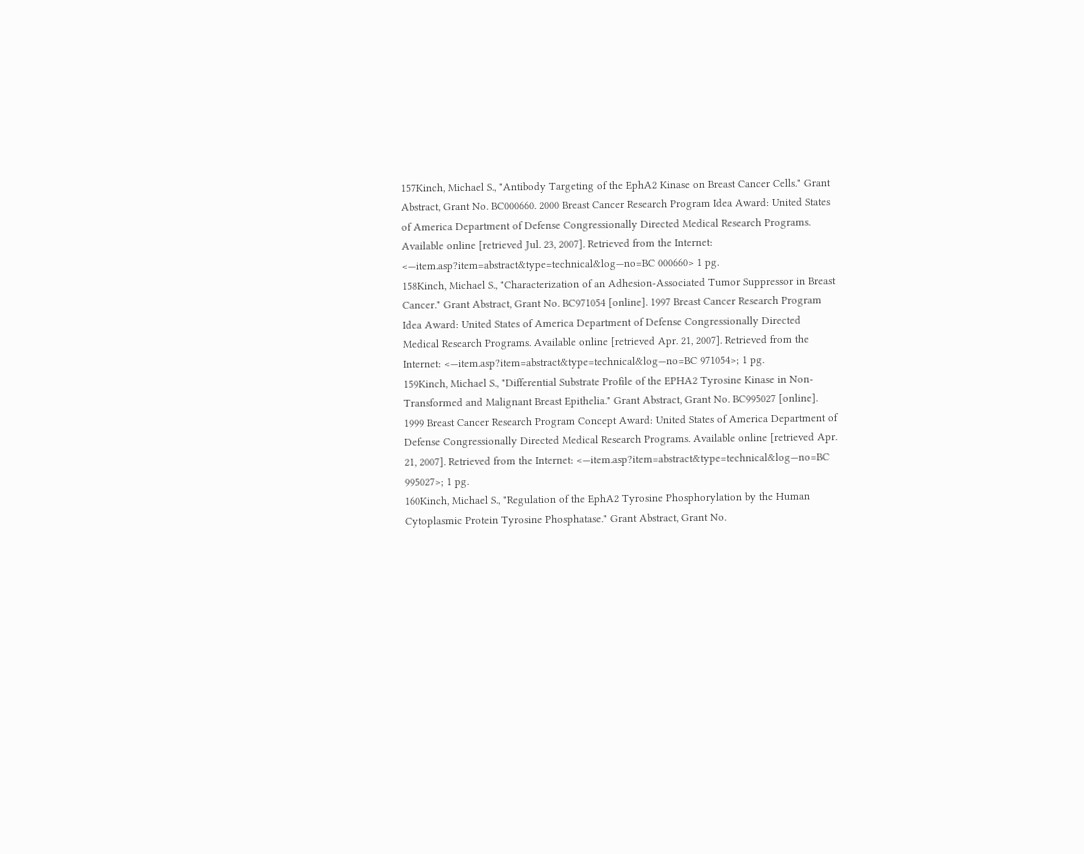157Kinch, Michael S., "Antibody Targeting of the EphA2 Kinase on Breast Cancer Cells." Grant Abstract, Grant No. BC000660. 2000 Breast Cancer Research Program Idea Award: United States of America Department of Defense Congressionally Directed Medical Research Programs. Available online [retrieved Jul. 23, 2007]. Retrieved from the Internet: <—item.asp?item=abstract&type=technical&log—no=BC 000660> 1 pg.
158Kinch, Michael S., "Characterization of an Adhesion-Associated Tumor Suppressor in Breast Cancer." Grant Abstract, Grant No. BC971054 [online]. 1997 Breast Cancer Research Program Idea Award: United States of America Department of Defense Congressionally Directed Medical Research Programs. Available online [retrieved Apr. 21, 2007]. Retrieved from the Internet: <—item.asp?item=abstract&type=technical&log—no=BC 971054>; 1 pg.
159Kinch, Michael S., "Differential Substrate Profile of the EPHA2 Tyrosine Kinase in Non-Transformed and Malignant Breast Epithelia." Grant Abstract, Grant No. BC995027 [online]. 1999 Breast Cancer Research Program Concept Award: United States of America Department of Defense Congressionally Directed Medical Research Programs. Available online [retrieved Apr. 21, 2007]. Retrieved from the Internet: <—item.asp?item=abstract&type=technical&log—no=BC 995027>; 1 pg.
160Kinch, Michael S., "Regulation of the EphA2 Tyrosine Phosphorylation by the Human Cytoplasmic Protein Tyrosine Phosphatase." Grant Abstract, Grant No.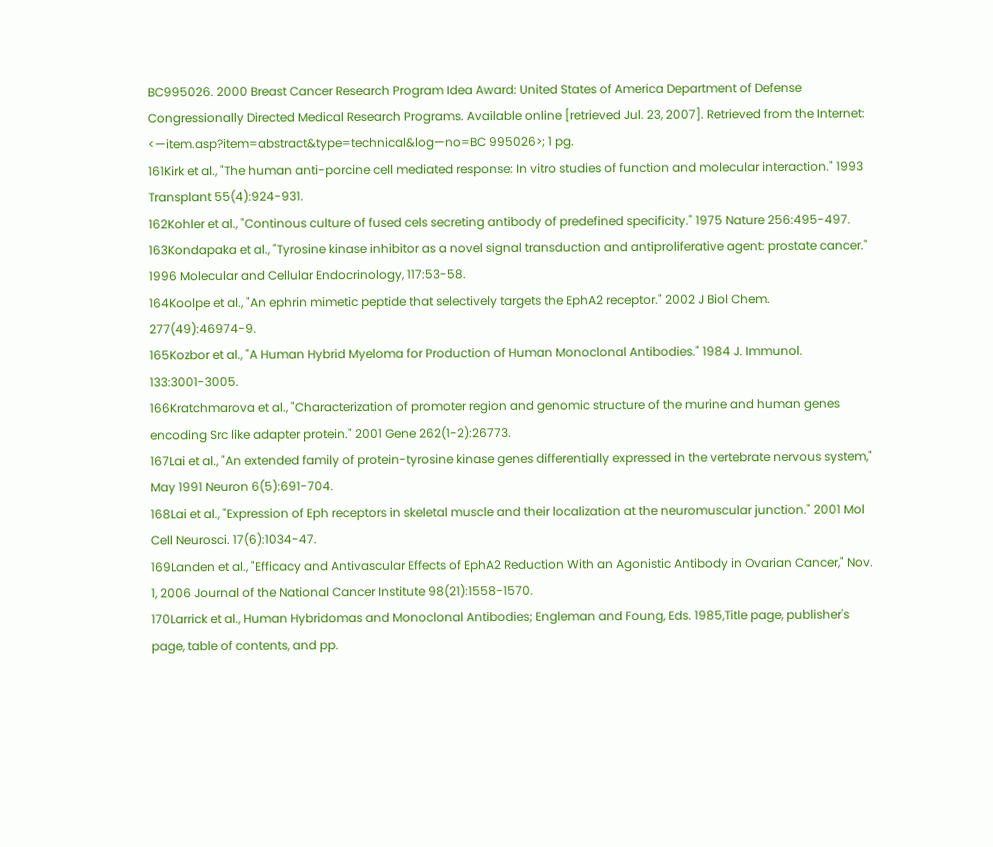BC995026. 2000 Breast Cancer Research Program Idea Award: United States of America Department of Defense Congressionally Directed Medical Research Programs. Available online [retrieved Jul. 23, 2007]. Retrieved from the Internet: <—item.asp?item=abstract&type=technical&log—no=BC 995026>; 1 pg.
161Kirk et al., "The human anti-porcine cell mediated response: In vitro studies of function and molecular interaction." 1993 Transplant 55(4):924-931.
162Kohler et al., "Continous culture of fused cels secreting antibody of predefined specificity." 1975 Nature 256:495-497.
163Kondapaka et al., "Tyrosine kinase inhibitor as a novel signal transduction and antiproliferative agent: prostate cancer." 1996 Molecular and Cellular Endocrinology, 117:53-58.
164Koolpe et al., "An ephrin mimetic peptide that selectively targets the EphA2 receptor." 2002 J Biol Chem. 277(49):46974-9.
165Kozbor et al., "A Human Hybrid Myeloma for Production of Human Monoclonal Antibodies." 1984 J. Immunol. 133:3001-3005.
166Kratchmarova et al., "Characterization of promoter region and genomic structure of the murine and human genes encoding Src like adapter protein." 2001 Gene 262(1-2):26773.
167Lai et al., "An extended family of protein-tyrosine kinase genes differentially expressed in the vertebrate nervous system," May 1991 Neuron 6(5):691-704.
168Lai et al., "Expression of Eph receptors in skeletal muscle and their localization at the neuromuscular junction." 2001 Mol Cell Neurosci. 17(6):1034-47.
169Landen et al., "Efficacy and Antivascular Effects of EphA2 Reduction With an Agonistic Antibody in Ovarian Cancer," Nov. 1, 2006 Journal of the National Cancer Institute 98(21):1558-1570.
170Larrick et al., Human Hybridomas and Monoclonal Antibodies; Engleman and Foung, Eds. 1985,Title page, publisher's page, table of contents, and pp.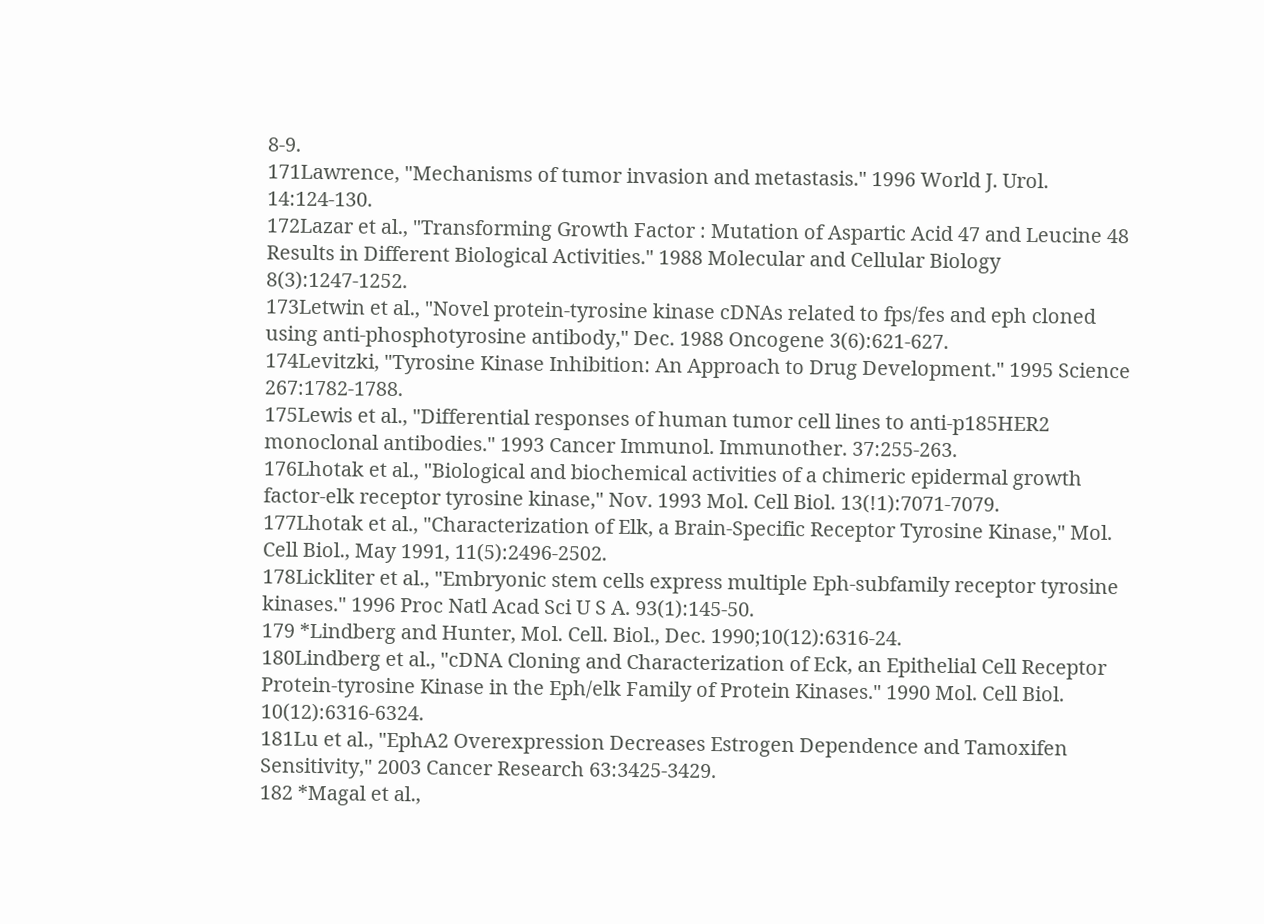8-9.
171Lawrence, "Mechanisms of tumor invasion and metastasis." 1996 World J. Urol. 14:124-130.
172Lazar et al., "Transforming Growth Factor : Mutation of Aspartic Acid 47 and Leucine 48 Results in Different Biological Activities." 1988 Molecular and Cellular Biology 8(3):1247-1252.
173Letwin et al., "Novel protein-tyrosine kinase cDNAs related to fps/fes and eph cloned using anti-phosphotyrosine antibody," Dec. 1988 Oncogene 3(6):621-627.
174Levitzki, "Tyrosine Kinase Inhibition: An Approach to Drug Development." 1995 Science 267:1782-1788.
175Lewis et al., "Differential responses of human tumor cell lines to anti-p185HER2 monoclonal antibodies." 1993 Cancer Immunol. Immunother. 37:255-263.
176Lhotak et al., "Biological and biochemical activities of a chimeric epidermal growth factor-elk receptor tyrosine kinase," Nov. 1993 Mol. Cell Biol. 13(!1):7071-7079.
177Lhotak et al., "Characterization of Elk, a Brain-Specific Receptor Tyrosine Kinase," Mol. Cell Biol., May 1991, 11(5):2496-2502.
178Lickliter et al., "Embryonic stem cells express multiple Eph-subfamily receptor tyrosine kinases." 1996 Proc Natl Acad Sci U S A. 93(1):145-50.
179 *Lindberg and Hunter, Mol. Cell. Biol., Dec. 1990;10(12):6316-24.
180Lindberg et al., "cDNA Cloning and Characterization of Eck, an Epithelial Cell Receptor Protein-tyrosine Kinase in the Eph/elk Family of Protein Kinases." 1990 Mol. Cell Biol. 10(12):6316-6324.
181Lu et al., "EphA2 Overexpression Decreases Estrogen Dependence and Tamoxifen Sensitivity," 2003 Cancer Research 63:3425-3429.
182 *Magal et al.,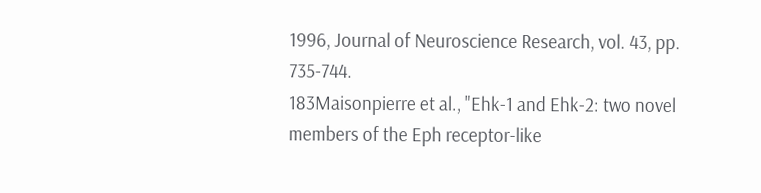1996, Journal of Neuroscience Research, vol. 43, pp. 735-744.
183Maisonpierre et al., "Ehk-1 and Ehk-2: two novel members of the Eph receptor-like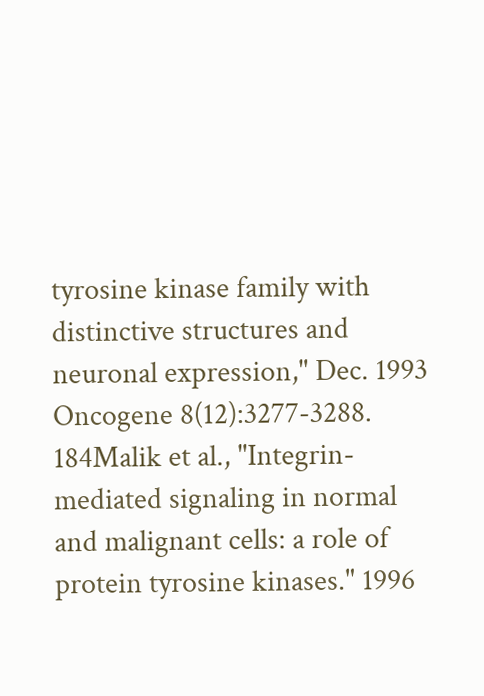tyrosine kinase family with distinctive structures and neuronal expression," Dec. 1993 Oncogene 8(12):3277-3288.
184Malik et al., "Integrin-mediated signaling in normal and malignant cells: a role of protein tyrosine kinases." 1996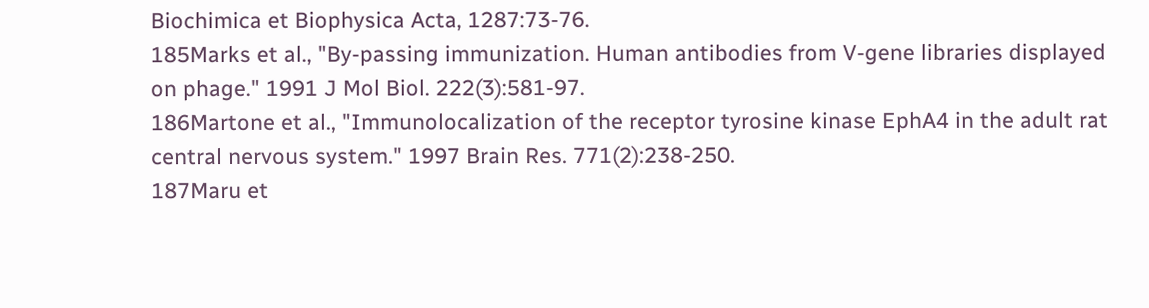Biochimica et Biophysica Acta, 1287:73-76.
185Marks et al., "By-passing immunization. Human antibodies from V-gene libraries displayed on phage." 1991 J Mol Biol. 222(3):581-97.
186Martone et al., "Immunolocalization of the receptor tyrosine kinase EphA4 in the adult rat central nervous system." 1997 Brain Res. 771(2):238-250.
187Maru et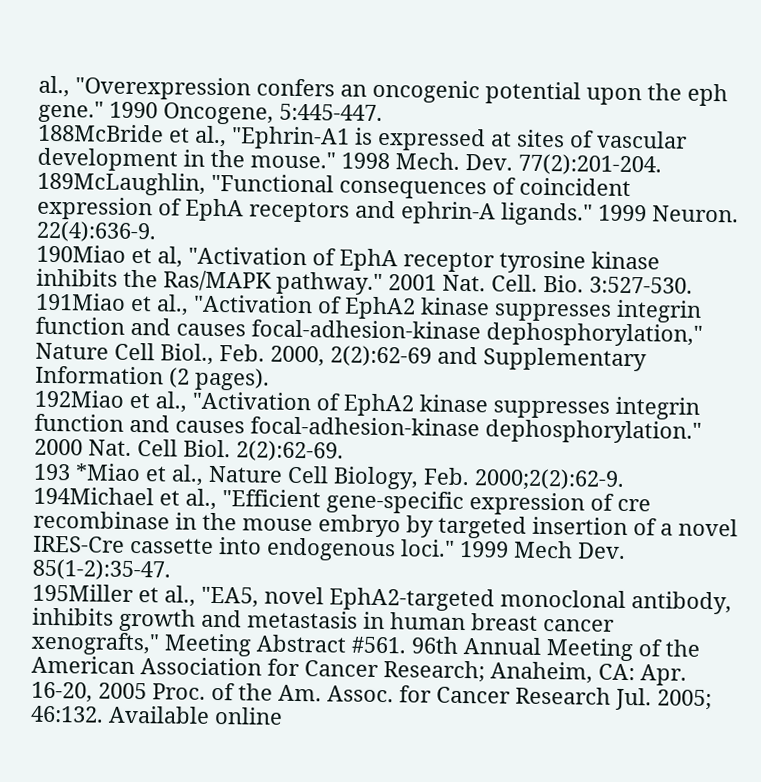al., "Overexpression confers an oncogenic potential upon the eph gene." 1990 Oncogene, 5:445-447.
188McBride et al., "Ephrin-A1 is expressed at sites of vascular development in the mouse." 1998 Mech. Dev. 77(2):201-204.
189McLaughlin, "Functional consequences of coincident expression of EphA receptors and ephrin-A ligands." 1999 Neuron. 22(4):636-9.
190Miao et al, "Activation of EphA receptor tyrosine kinase inhibits the Ras/MAPK pathway." 2001 Nat. Cell. Bio. 3:527-530.
191Miao et al., "Activation of EphA2 kinase suppresses integrin function and causes focal-adhesion-kinase dephosphorylation," Nature Cell Biol., Feb. 2000, 2(2):62-69 and Supplementary Information (2 pages).
192Miao et al., "Activation of EphA2 kinase suppresses integrin function and causes focal-adhesion-kinase dephosphorylation." 2000 Nat. Cell Biol. 2(2):62-69.
193 *Miao et al., Nature Cell Biology, Feb. 2000;2(2):62-9.
194Michael et al., "Efficient gene-specific expression of cre recombinase in the mouse embryo by targeted insertion of a novel IRES-Cre cassette into endogenous loci." 1999 Mech Dev. 85(1-2):35-47.
195Miller et al., "EA5, novel EphA2-targeted monoclonal antibody, inhibits growth and metastasis in human breast cancer xenografts," Meeting Abstract #561. 96th Annual Meeting of the American Association for Cancer Research; Anaheim, CA: Apr. 16-20, 2005 Proc. of the Am. Assoc. for Cancer Research Jul. 2005; 46:132. Available online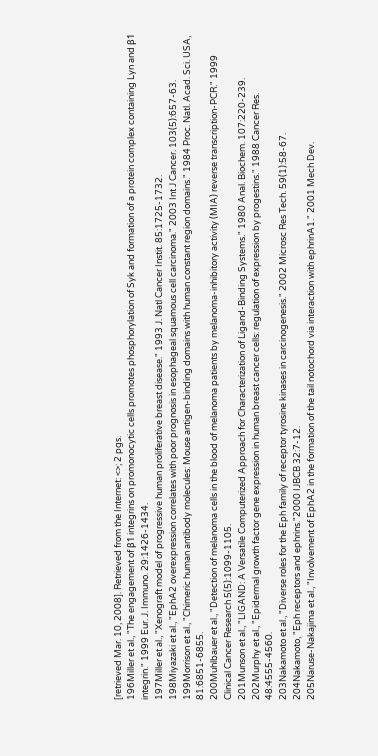[retrieved Mar. 10, 2008]. Retrieved from the Internet: <>; 2 pgs.
196Miller et al., "The engagement of β1 integrins on promonocytic cells promotes phosphorylation of Syk and formation of a protein complex containing Lyn and β1 integrin." 1999 Eur. J. Immuno. 29:1426-1434.
197Miller et al., "Xenograft model of progressive human proliferative breast disease." 1993 J. Natl Cancer Instit. 85:1725-1732.
198Miyazaki et al., "EphA2 overexpression correlates with poor prognosis in esophageal squamous cell carcinoma." 2003 Int J Cancer. 103(5):657-63.
199Morrison et al., "Chimeric human antibody molecules: Mouse antigen-binding domains with human constant region domains." 1984 Proc. Natl. Acad. Sci. USA, 81:6851-6855.
200Muhlbauer et al., "Detection of melanoma cells in the blood of melanoma patients by melanoma-inhibitory activity (MIA) reverse transcription-PCR." 1999 Clinical Cancer Research 5(5):1099-1105.
201Munson et al., "LIGAND: A Versatile Computerized Approach for Characterization of Ligand-Binding Systems." 1980 Anal. Biochem. 107:220-239.
202Murphy et al., "Epidermal growth factor gene expression in human breast cancer cells: regulation of expression by progestins." 1988 Cancer Res. 48:4555-4560.
203Nakamoto et al., "Diverse roles for the Eph family of receptor tyrosine kinases in carcinogenesis." 2002 Microsc Res Tech. 59(1):58-67.
204Nakamoto, "Eph receptors and ephrins."2000 IJBCB 32:7-12.
205Naruse-Nakajima et al., "Involvement of EphA2 in the formation of the tail notochord via interaction with ephrinA1." 2001 Mech Dev.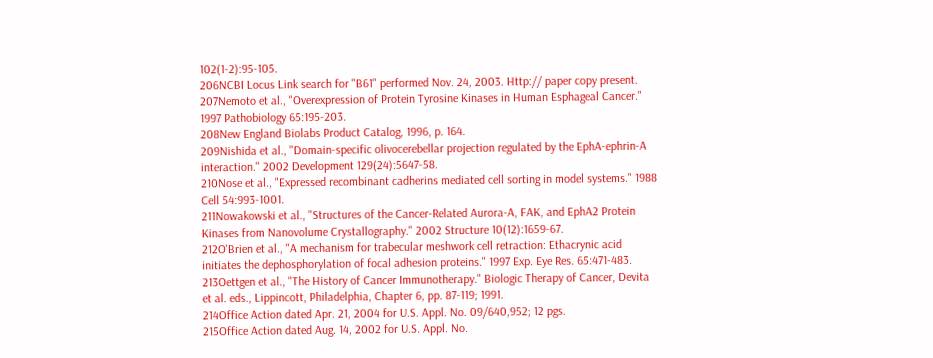102(1-2):95-105.
206NCBI Locus Link search for "B61" performed Nov. 24, 2003. Http:// paper copy present.
207Nemoto et al., "Overexpression of Protein Tyrosine Kinases in Human Esphageal Cancer." 1997 Pathobiology 65:195-203.
208New England Biolabs Product Catalog, 1996, p. 164.
209Nishida et al., "Domain-specific olivocerebellar projection regulated by the EphA-ephrin-A interaction." 2002 Development 129(24):5647-58.
210Nose et al., "Expressed recombinant cadherins mediated cell sorting in model systems." 1988 Cell 54:993-1001.
211Nowakowski et al., "Structures of the Cancer-Related Aurora-A, FAK, and EphA2 Protein Kinases from Nanovolume Crystallography." 2002 Structure 10(12):1659-67.
212O'Brien et al., "A mechanism for trabecular meshwork cell retraction: Ethacrynic acid initiates the dephosphorylation of focal adhesion proteins." 1997 Exp. Eye Res. 65:471-483.
213Oettgen et al., "The History of Cancer Immunotherapy." Biologic Therapy of Cancer, Devita et al. eds., Lippincott, Philadelphia, Chapter 6, pp. 87-119; 1991.
214Office Action dated Apr. 21, 2004 for U.S. Appl. No. 09/640,952; 12 pgs.
215Office Action dated Aug. 14, 2002 for U.S. Appl. No.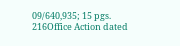09/640,935; 15 pgs.
216Office Action dated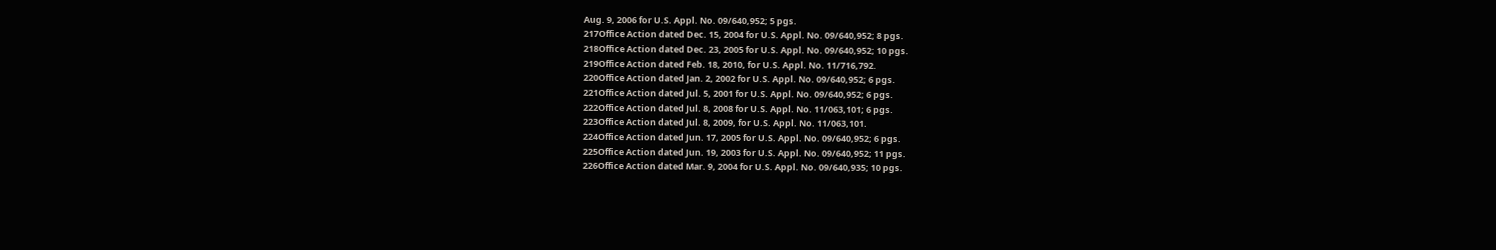Aug. 9, 2006 for U.S. Appl. No. 09/640,952; 5 pgs.
217Office Action dated Dec. 15, 2004 for U.S. Appl. No. 09/640,952; 8 pgs.
218Office Action dated Dec. 23, 2005 for U.S. Appl. No. 09/640,952; 10 pgs.
219Office Action dated Feb. 18, 2010, for U.S. Appl. No. 11/716,792.
220Office Action dated Jan. 2, 2002 for U.S. Appl. No. 09/640,952; 6 pgs.
221Office Action dated Jul. 5, 2001 for U.S. Appl. No. 09/640,952; 6 pgs.
222Office Action dated Jul. 8, 2008 for U.S. Appl. No. 11/063,101; 6 pgs.
223Office Action dated Jul. 8, 2009, for U.S. Appl. No. 11/063,101.
224Office Action dated Jun. 17, 2005 for U.S. Appl. No. 09/640,952; 6 pgs.
225Office Action dated Jun. 19, 2003 for U.S. Appl. No. 09/640,952; 11 pgs.
226Office Action dated Mar. 9, 2004 for U.S. Appl. No. 09/640,935; 10 pgs.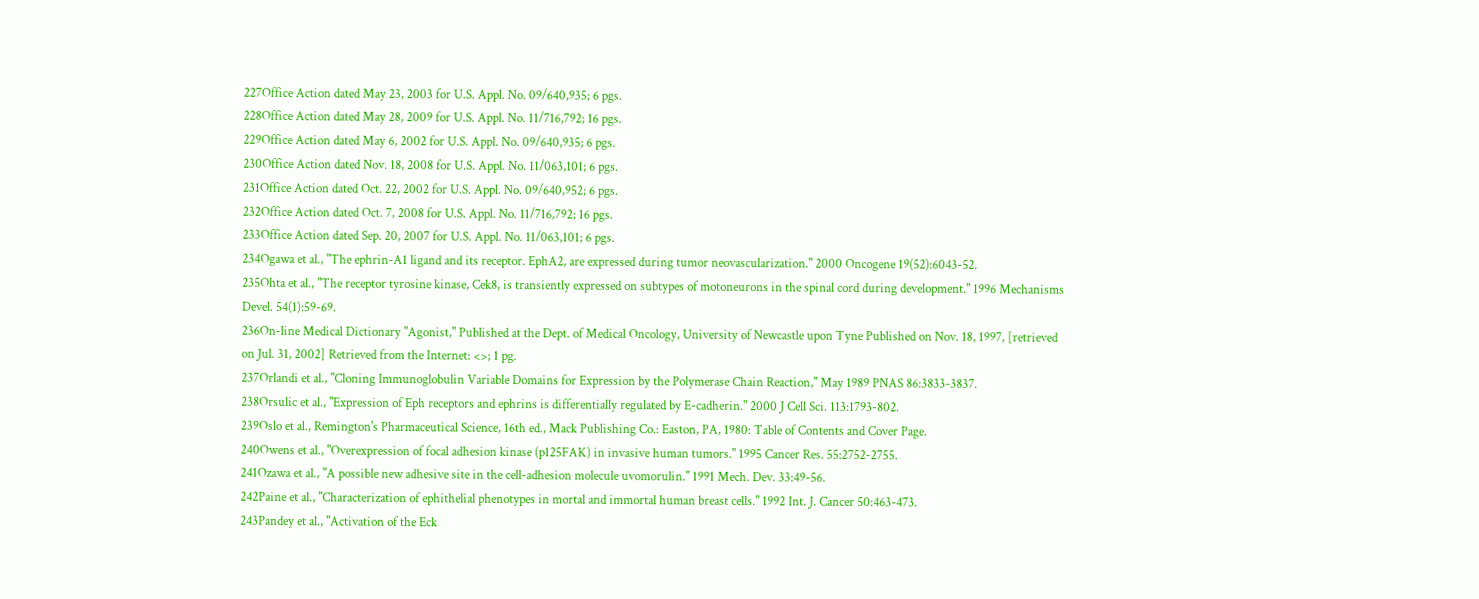227Office Action dated May 23, 2003 for U.S. Appl. No. 09/640,935; 6 pgs.
228Office Action dated May 28, 2009 for U.S. Appl. No. 11/716,792; 16 pgs.
229Office Action dated May 6, 2002 for U.S. Appl. No. 09/640,935; 6 pgs.
230Office Action dated Nov. 18, 2008 for U.S. Appl. No. 11/063,101; 6 pgs.
231Office Action dated Oct. 22, 2002 for U.S. Appl. No. 09/640,952; 6 pgs.
232Office Action dated Oct. 7, 2008 for U.S. Appl. No. 11/716,792; 16 pgs.
233Office Action dated Sep. 20, 2007 for U.S. Appl. No. 11/063,101; 6 pgs.
234Ogawa et al., "The ephrin-A1 ligand and its receptor. EphA2, are expressed during tumor neovascularization." 2000 Oncogene 19(52):6043-52.
235Ohta et al., "The receptor tyrosine kinase, Cek8, is transiently expressed on subtypes of motoneurons in the spinal cord during development." 1996 Mechanisms Devel. 54(1):59-69.
236On-line Medical Dictionary "Agonist," Published at the Dept. of Medical Oncology, University of Newcastle upon Tyne Published on Nov. 18, 1997, [retrieved on Jul. 31, 2002] Retrieved from the Internet: <>; 1 pg.
237Orlandi et al., "Cloning Immunoglobulin Variable Domains for Expression by the Polymerase Chain Reaction," May 1989 PNAS 86:3833-3837.
238Orsulic et al., "Expression of Eph receptors and ephrins is differentially regulated by E-cadherin." 2000 J Cell Sci. 113:1793-802.
239Oslo et al., Remington's Pharmaceutical Science, 16th ed., Mack Publishing Co.: Easton, PA, 1980: Table of Contents and Cover Page.
240Owens et al., "Overexpression of focal adhesion kinase (p125FAK) in invasive human tumors." 1995 Cancer Res. 55:2752-2755.
241Ozawa et al., "A possible new adhesive site in the cell-adhesion molecule uvomorulin." 1991 Mech. Dev. 33:49-56.
242Paine et al., "Characterization of ephithelial phenotypes in mortal and immortal human breast cells." 1992 Int. J. Cancer 50:463-473.
243Pandey et al., "Activation of the Eck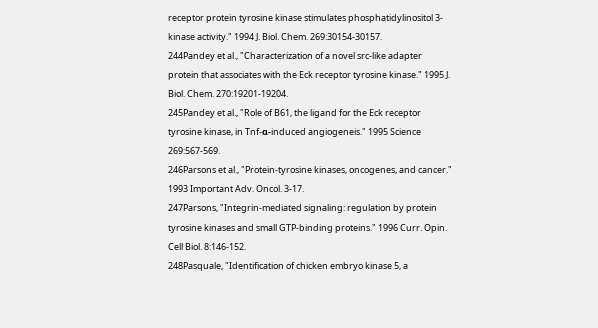receptor protein tyrosine kinase stimulates phosphatidylinositol 3-kinase activity." 1994 J. Biol. Chem. 269:30154-30157.
244Pandey et al., "Characterization of a novel src-like adapter protein that associates with the Eck receptor tyrosine kinase." 1995 J. Biol. Chem. 270:19201-19204.
245Pandey et al., "Role of B61, the ligand for the Eck receptor tyrosine kinase, in Tnf-α-induced angiogeneis." 1995 Science 269:567-569.
246Parsons et al., "Protein-tyrosine kinases, oncogenes, and cancer." 1993 Important Adv. Oncol. 3-17.
247Parsons, "Integrin-mediated signaling: regulation by protein tyrosine kinases and small GTP-binding proteins." 1996 Curr. Opin. Cell Biol. 8:146-152.
248Pasquale, "Identification of chicken embryo kinase 5, a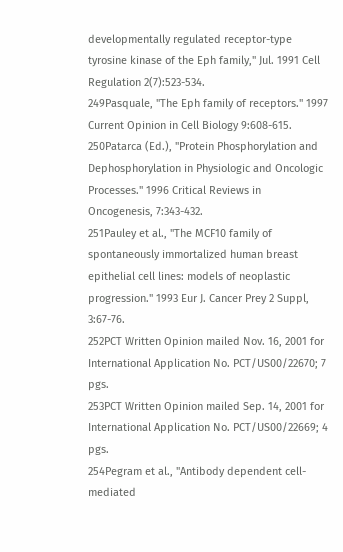developmentally regulated receptor-type tyrosine kinase of the Eph family," Jul. 1991 Cell Regulation 2(7):523-534.
249Pasquale, "The Eph family of receptors." 1997 Current Opinion in Cell Biology 9:608-615.
250Patarca (Ed.), "Protein Phosphorylation and Dephosphorylation in Physiologic and Oncologic Processes." 1996 Critical Reviews in Oncogenesis, 7:343-432.
251Pauley et al., "The MCF10 family of spontaneously immortalized human breast epithelial cell lines: models of neoplastic progression." 1993 Eur J. Cancer Prey 2 Suppl, 3:67-76.
252PCT Written Opinion mailed Nov. 16, 2001 for International Application No. PCT/US00/22670; 7 pgs.
253PCT Written Opinion mailed Sep. 14, 2001 for International Application No. PCT/US00/22669; 4 pgs.
254Pegram et al., "Antibody dependent cell-mediated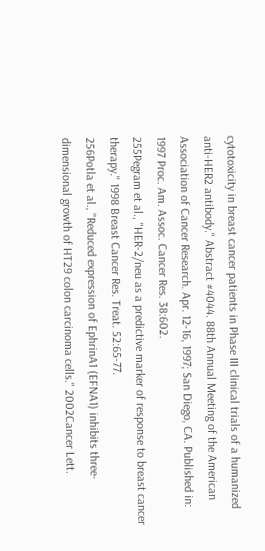cytotoxicity in breast cancer patients in Phase III clinical trials of a humanized anti-HER2 antibody." Abstract #4044. 88th Annual Meeting of the American Association of Cancer Research. Apr. 12-16, 1997; San Diego, CA. Published in: 1997 Proc. Am. Assoc. Cancer Res. 38:602.
255Pegram et al., "HER-2/neu as a predictive marker of response to breast cancer therapy." 1998 Breast Cancer Res. Treat. 52:65-77.
256Potla et al., "Reduced expression of EphrinA1 (EFNA1) inhibits three-dimensional growth of HT29 colon carcinoma cells." 2002Cancer Lett.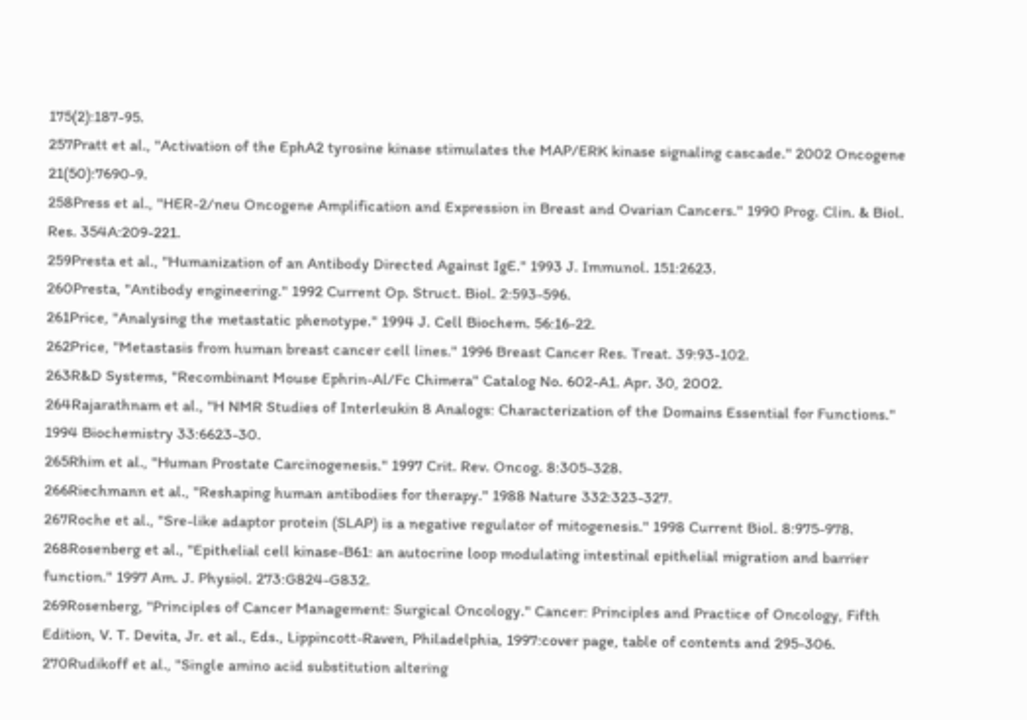175(2):187-95.
257Pratt et al., "Activation of the EphA2 tyrosine kinase stimulates the MAP/ERK kinase signaling cascade." 2002 Oncogene 21(50):7690-9.
258Press et al., "HER-2/neu Oncogene Amplification and Expression in Breast and Ovarian Cancers." 1990 Prog. Clin. & Biol. Res. 354A:209-221.
259Presta et al., "Humanization of an Antibody Directed Against IgE." 1993 J. Immunol. 151:2623.
260Presta, "Antibody engineering." 1992 Current Op. Struct. Biol. 2:593-596.
261Price, "Analysing the metastatic phenotype." 1994 J. Cell Biochem. 56:16-22.
262Price, "Metastasis from human breast cancer cell lines." 1996 Breast Cancer Res. Treat. 39:93-102.
263R&D Systems, "Recombinant Mouse Ephrin-Al/Fc Chimera" Catalog No. 602-A1. Apr. 30, 2002.
264Rajarathnam et al., "H NMR Studies of Interleukin 8 Analogs: Characterization of the Domains Essential for Functions." 1994 Biochemistry 33:6623-30.
265Rhim et al., "Human Prostate Carcinogenesis." 1997 Crit. Rev. Oncog. 8:305-328.
266Riechmann et al., "Reshaping human antibodies for therapy." 1988 Nature 332:323-327.
267Roche et al., "Sre-like adaptor protein (SLAP) is a negative regulator of mitogenesis." 1998 Current Biol. 8:975-978.
268Rosenberg et al., "Epithelial cell kinase-B61: an autocrine loop modulating intestinal epithelial migration and barrier function." 1997 Am. J. Physiol. 273:G824-G832.
269Rosenberg, "Principles of Cancer Management: Surgical Oncology." Cancer: Principles and Practice of Oncology, Fifth Edition, V. T. Devita, Jr. et al., Eds., Lippincott-Raven, Philadelphia, 1997:cover page, table of contents and 295-306.
270Rudikoff et al., "Single amino acid substitution altering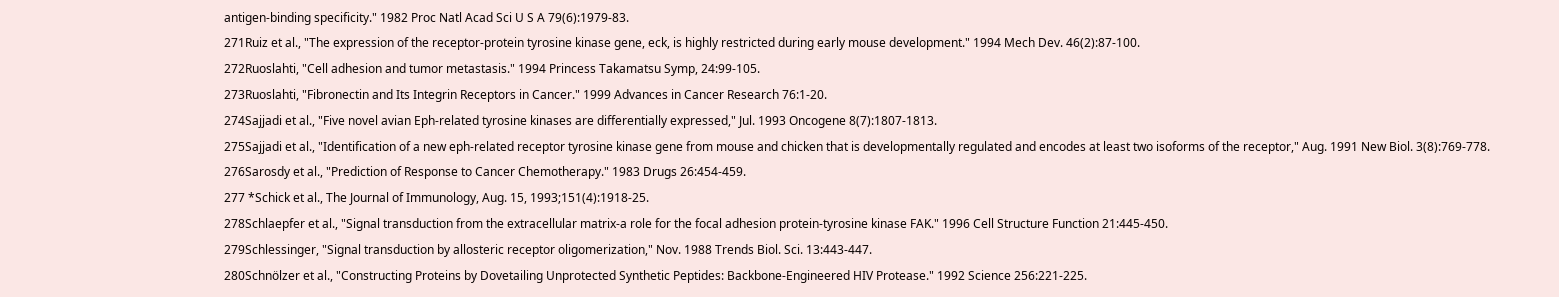antigen-binding specificity." 1982 Proc Natl Acad Sci U S A 79(6):1979-83.
271Ruiz et al., "The expression of the receptor-protein tyrosine kinase gene, eck, is highly restricted during early mouse development." 1994 Mech Dev. 46(2):87-100.
272Ruoslahti, "Cell adhesion and tumor metastasis." 1994 Princess Takamatsu Symp, 24:99-105.
273Ruoslahti, "Fibronectin and Its Integrin Receptors in Cancer." 1999 Advances in Cancer Research 76:1-20.
274Sajjadi et al., "Five novel avian Eph-related tyrosine kinases are differentially expressed," Jul. 1993 Oncogene 8(7):1807-1813.
275Sajjadi et al., "Identification of a new eph-related receptor tyrosine kinase gene from mouse and chicken that is developmentally regulated and encodes at least two isoforms of the receptor," Aug. 1991 New Biol. 3(8):769-778.
276Sarosdy et al., "Prediction of Response to Cancer Chemotherapy." 1983 Drugs 26:454-459.
277 *Schick et al., The Journal of Immunology, Aug. 15, 1993;151(4):1918-25.
278Schlaepfer et al., "Signal transduction from the extracellular matrix-a role for the focal adhesion protein-tyrosine kinase FAK." 1996 Cell Structure Function 21:445-450.
279Schlessinger, "Signal transduction by allosteric receptor oligomerization," Nov. 1988 Trends Biol. Sci. 13:443-447.
280Schnölzer et al., "Constructing Proteins by Dovetailing Unprotected Synthetic Peptides: Backbone-Engineered HIV Protease." 1992 Science 256:221-225.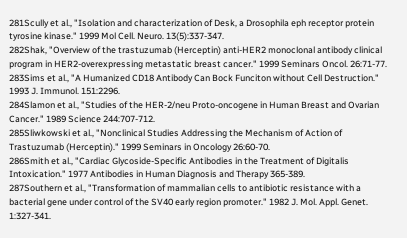281Scully et al., "Isolation and characterization of Desk, a Drosophila eph receptor protein tyrosine kinase." 1999 Mol Cell. Neuro. 13(5):337-347.
282Shak, "Overview of the trastuzumab (Herceptin) anti-HER2 monoclonal antibody clinical program in HER2-overexpressing metastatic breast cancer." 1999 Seminars Oncol. 26:71-77.
283Sims et al., "A Humanized CD18 Antibody Can Bock Funciton without Cell Destruction." 1993 J. Immunol. 151:2296.
284Slamon et al., "Studies of the HER-2/neu Proto-oncogene in Human Breast and Ovarian Cancer." 1989 Science 244:707-712.
285Sliwkowski et al., "Nonclinical Studies Addressing the Mechanism of Action of Trastuzumab (Herceptin)." 1999 Seminars in Oncology 26:60-70.
286Smith et al., "Cardiac Glycoside-Specific Antibodies in the Treatment of Digitalis Intoxication." 1977 Antibodies in Human Diagnosis and Therapy 365-389.
287Southern et al., "Transformation of mammalian cells to antibiotic resistance with a bacterial gene under control of the SV40 early region promoter." 1982 J. Mol. Appl. Genet. 1:327-341.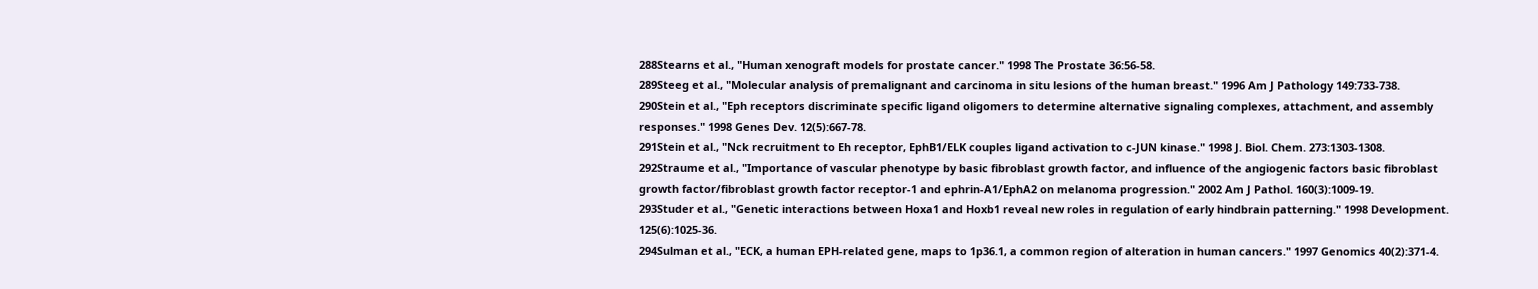288Stearns et al., "Human xenograft models for prostate cancer." 1998 The Prostate 36:56-58.
289Steeg et al., "Molecular analysis of premalignant and carcinoma in situ lesions of the human breast." 1996 Am J Pathology 149:733-738.
290Stein et al., "Eph receptors discriminate specific ligand oligomers to determine alternative signaling complexes, attachment, and assembly responses." 1998 Genes Dev. 12(5):667-78.
291Stein et al., "Nck recruitment to Eh receptor, EphB1/ELK couples ligand activation to c-JUN kinase." 1998 J. Biol. Chem. 273:1303-1308.
292Straume et al., "Importance of vascular phenotype by basic fibroblast growth factor, and influence of the angiogenic factors basic fibroblast growth factor/fibroblast growth factor receptor-1 and ephrin-A1/EphA2 on melanoma progression." 2002 Am J Pathol. 160(3):1009-19.
293Studer et al., "Genetic interactions between Hoxa1 and Hoxb1 reveal new roles in regulation of early hindbrain patterning." 1998 Development. 125(6):1025-36.
294Sulman et al., "ECK, a human EPH-related gene, maps to 1p36.1, a common region of alteration in human cancers." 1997 Genomics 40(2):371-4.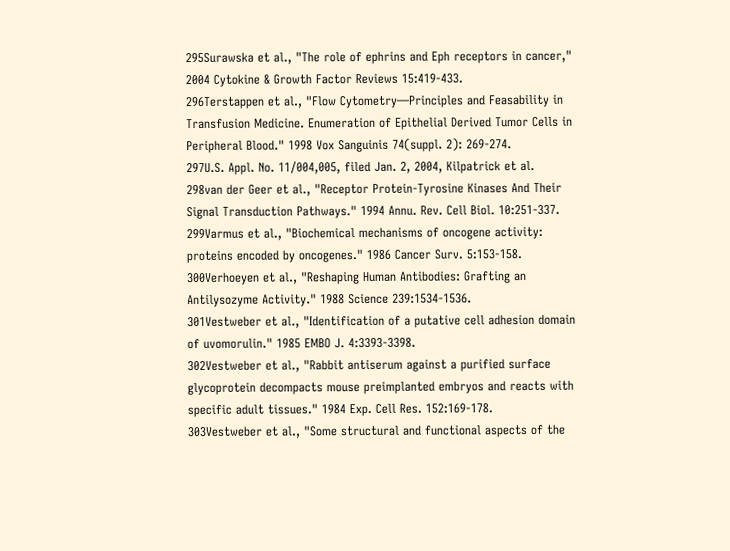295Surawska et al., "The role of ephrins and Eph receptors in cancer," 2004 Cytokine & Growth Factor Reviews 15:419-433.
296Terstappen et al., "Flow Cytometry—Principles and Feasability in Transfusion Medicine. Enumeration of Epithelial Derived Tumor Cells in Peripheral Blood." 1998 Vox Sanguinis 74(suppl. 2): 269-274.
297U.S. Appl. No. 11/004,005, filed Jan. 2, 2004, Kilpatrick et al.
298van der Geer et al., "Receptor Protein-Tyrosine Kinases And Their Signal Transduction Pathways." 1994 Annu. Rev. Cell Biol. 10:251-337.
299Varmus et al., "Biochemical mechanisms of oncogene activity: proteins encoded by oncogenes." 1986 Cancer Surv. 5:153-158.
300Verhoeyen et al., "Reshaping Human Antibodies: Grafting an Antilysozyme Activity." 1988 Science 239:1534-1536.
301Vestweber et al., "Identification of a putative cell adhesion domain of uvomorulin." 1985 EMBO J. 4:3393-3398.
302Vestweber et al., "Rabbit antiserum against a purified surface glycoprotein decompacts mouse preimplanted embryos and reacts with specific adult tissues." 1984 Exp. Cell Res. 152:169-178.
303Vestweber et al., "Some structural and functional aspects of the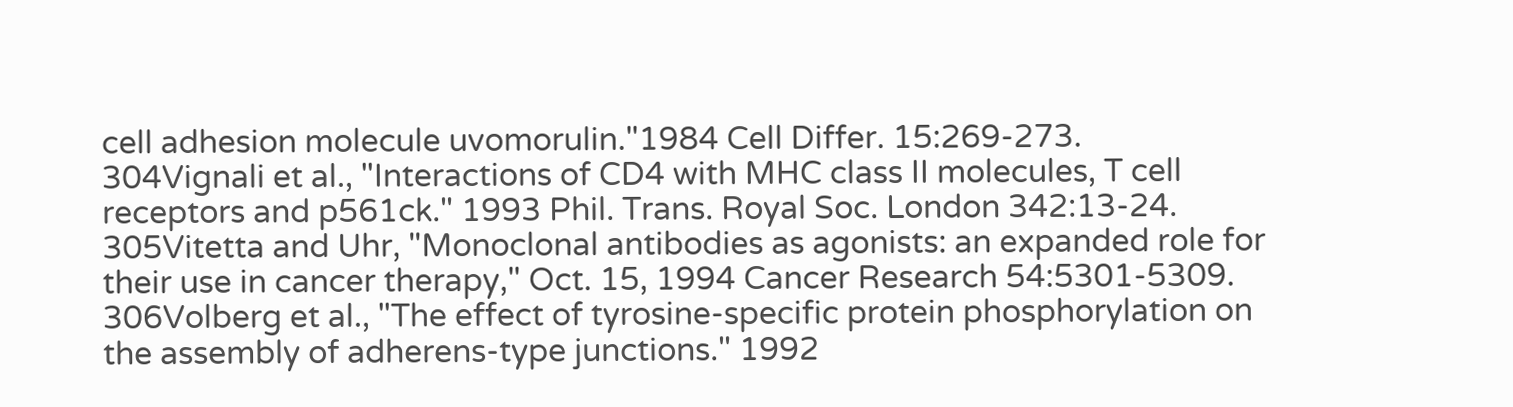cell adhesion molecule uvomorulin."1984 Cell Differ. 15:269-273.
304Vignali et al., "Interactions of CD4 with MHC class II molecules, T cell receptors and p561ck." 1993 Phil. Trans. Royal Soc. London 342:13-24.
305Vitetta and Uhr, "Monoclonal antibodies as agonists: an expanded role for their use in cancer therapy," Oct. 15, 1994 Cancer Research 54:5301-5309.
306Volberg et al., "The effect of tyrosine-specific protein phosphorylation on the assembly of adherens-type junctions." 1992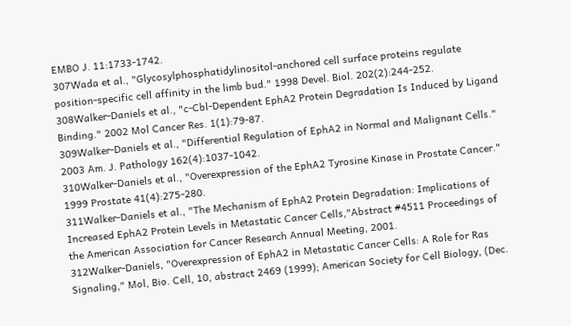EMBO J. 11:1733-1742.
307Wada et al., "Glycosylphosphatidylinositol-anchored cell surface proteins regulate position-specific cell affinity in the limb bud." 1998 Devel. Biol. 202(2):244-252.
308Walker-Daniels et al., "c-Cbl-Dependent EphA2 Protein Degradation Is Induced by Ligand Binding." 2002 Mol Cancer Res. 1(1):79-87.
309Walker-Daniels et al., "Differential Regulation of EphA2 in Normal and Malignant Cells." 2003 Am. J. Pathology 162(4):1037-1042.
310Walker-Daniels et al., "Overexpression of the EphA2 Tyrosine Kinase in Prostate Cancer." 1999 Prostate 41(4):275-280.
311Walker-Daniels et al., "The Mechanism of EphA2 Protein Degradation: Implications of Increased EphA2 Protein Levels in Metastatic Cancer Cells,"Abstract #4511 Proceedings of the American Association for Cancer Research Annual Meeting, 2001.
312Walker-Daniels, "Overexpression of EphA2 in Metastatic Cancer Cells: A Role for Ras Signaling," Mol, Bio. Cell, 10, abstract 2469 (1999); American Society for Cell Biology, (Dec.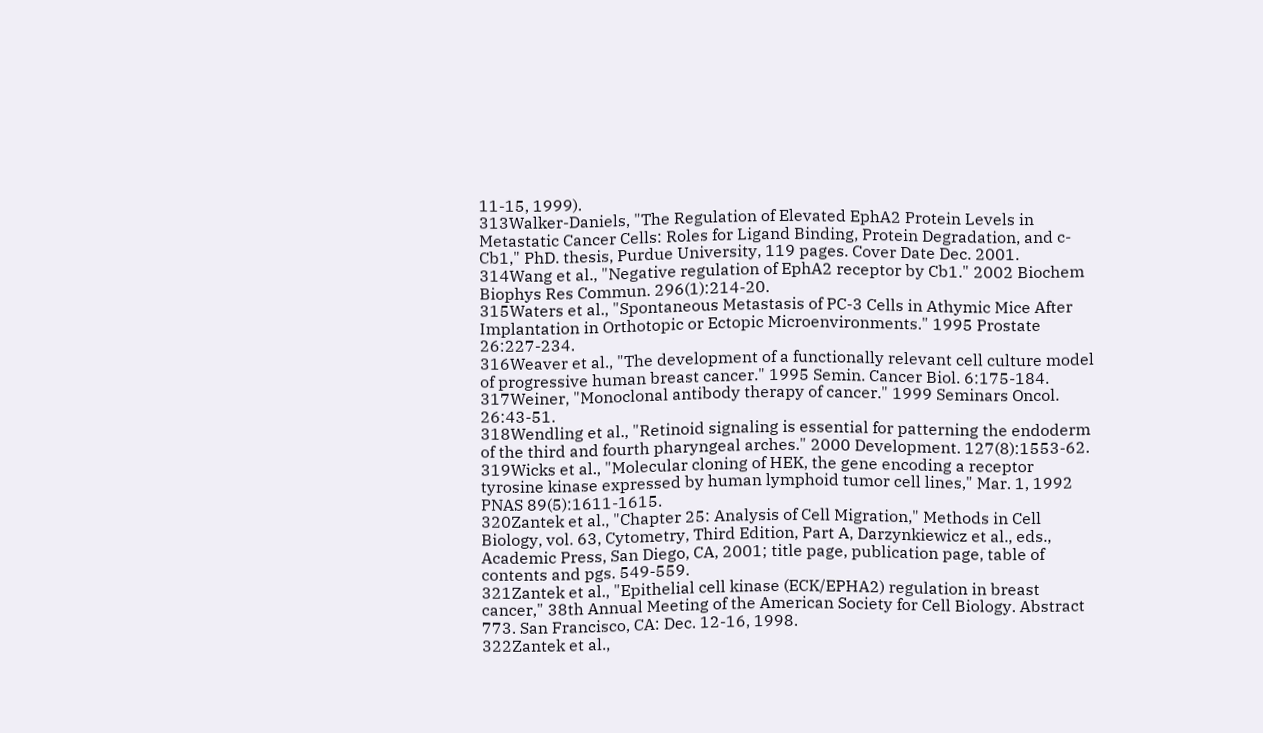11-15, 1999).
313Walker-Daniels, "The Regulation of Elevated EphA2 Protein Levels in Metastatic Cancer Cells: Roles for Ligand Binding, Protein Degradation, and c-Cb1," PhD. thesis, Purdue University, 119 pages. Cover Date Dec. 2001.
314Wang et al., "Negative regulation of EphA2 receptor by Cb1." 2002 Biochem Biophys Res Commun. 296(1):214-20.
315Waters et al., "Spontaneous Metastasis of PC-3 Cells in Athymic Mice After Implantation in Orthotopic or Ectopic Microenvironments." 1995 Prostate 26:227-234.
316Weaver et al., "The development of a functionally relevant cell culture model of progressive human breast cancer." 1995 Semin. Cancer Biol. 6:175-184.
317Weiner, "Monoclonal antibody therapy of cancer." 1999 Seminars Oncol. 26:43-51.
318Wendling et al., "Retinoid signaling is essential for patterning the endoderm of the third and fourth pharyngeal arches." 2000 Development. 127(8):1553-62.
319Wicks et al., "Molecular cloning of HEK, the gene encoding a receptor tyrosine kinase expressed by human lymphoid tumor cell lines," Mar. 1, 1992 PNAS 89(5):1611-1615.
320Zantek et al., "Chapter 25: Analysis of Cell Migration," Methods in Cell Biology, vol. 63, Cytometry, Third Edition, Part A, Darzynkiewicz et al., eds., Academic Press, San Diego, CA, 2001; title page, publication page, table of contents and pgs. 549-559.
321Zantek et al., "Epithelial cell kinase (ECK/EPHA2) regulation in breast cancer," 38th Annual Meeting of the American Society for Cell Biology. Abstract 773. San Francisco, CA: Dec. 12-16, 1998.
322Zantek et al.,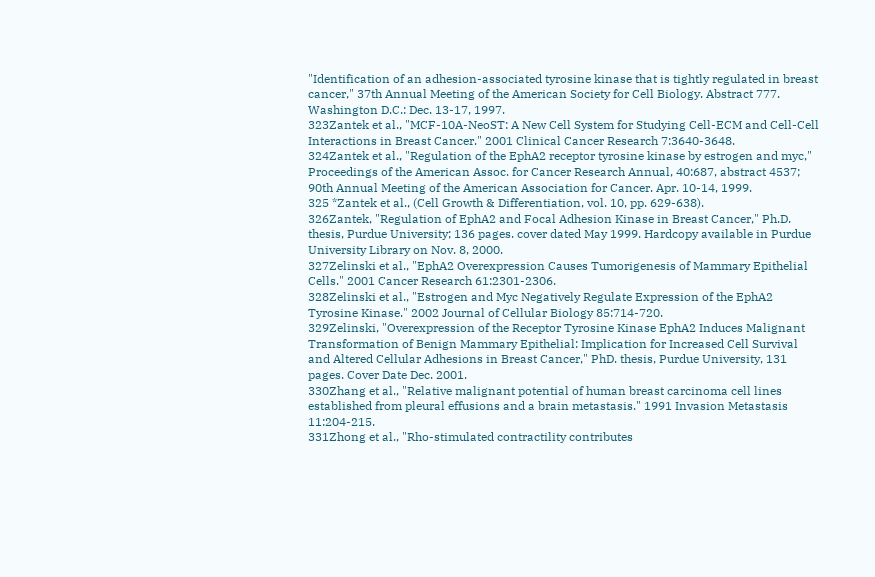"Identification of an adhesion-associated tyrosine kinase that is tightly regulated in breast cancer," 37th Annual Meeting of the American Society for Cell Biology. Abstract 777. Washington D.C.: Dec. 13-17, 1997.
323Zantek et al., "MCF-10A-NeoST: A New Cell System for Studying Cell-ECM and Cell-Cell Interactions in Breast Cancer." 2001 Clinical Cancer Research 7:3640-3648.
324Zantek et al., "Regulation of the EphA2 receptor tyrosine kinase by estrogen and myc," Proceedings of the American Assoc. for Cancer Research Annual, 40:687, abstract 4537; 90th Annual Meeting of the American Association for Cancer. Apr. 10-14, 1999.
325 *Zantek et al., (Cell Growth & Differentiation, vol. 10, pp. 629-638).
326Zantek, "Regulation of EphA2 and Focal Adhesion Kinase in Breast Cancer," Ph.D. thesis, Purdue University; 136 pages. cover dated May 1999. Hardcopy available in Purdue University Library on Nov. 8, 2000.
327Zelinski et al., "EphA2 Overexpression Causes Tumorigenesis of Mammary Epithelial Cells." 2001 Cancer Research 61:2301-2306.
328Zelinski et al., "Estrogen and Myc Negatively Regulate Expression of the EphA2 Tyrosine Kinase." 2002 Journal of Cellular Biology 85:714-720.
329Zelinski, "Overexpression of the Receptor Tyrosine Kinase EphA2 Induces Malignant Transformation of Benign Mammary Epithelial: Implication for Increased Cell Survival and Altered Cellular Adhesions in Breast Cancer," PhD. thesis, Purdue University, 131 pages. Cover Date Dec. 2001.
330Zhang et al., "Relative malignant potential of human breast carcinoma cell lines established from pleural effusions and a brain metastasis." 1991 Invasion Metastasis 11:204-215.
331Zhong et al., "Rho-stimulated contractility contributes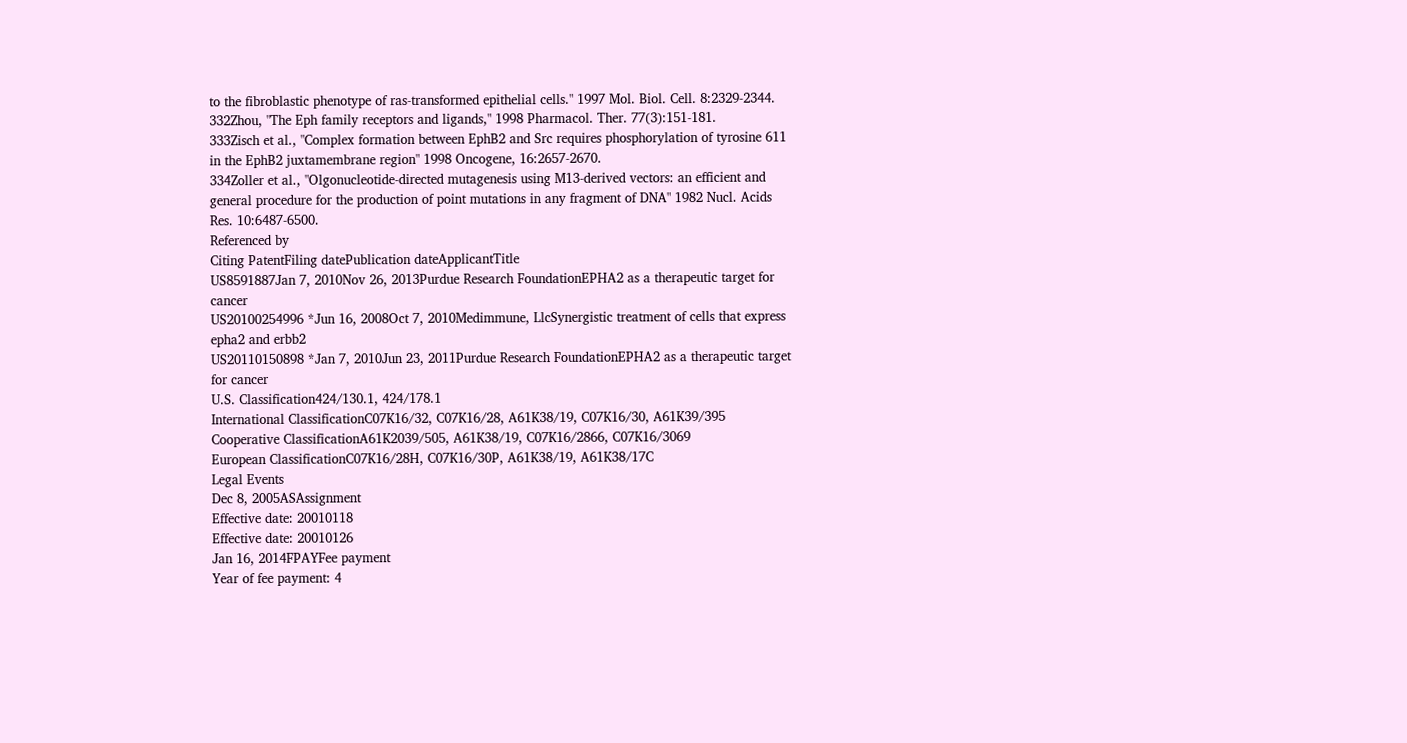to the fibroblastic phenotype of ras-transformed epithelial cells." 1997 Mol. Biol. Cell. 8:2329-2344.
332Zhou, "The Eph family receptors and ligands," 1998 Pharmacol. Ther. 77(3):151-181.
333Zisch et al., "Complex formation between EphB2 and Src requires phosphorylation of tyrosine 611 in the EphB2 juxtamembrane region" 1998 Oncogene, 16:2657-2670.
334Zoller et al., "Olgonucleotide-directed mutagenesis using M13-derived vectors: an efficient and general procedure for the production of point mutations in any fragment of DNA" 1982 Nucl. Acids Res. 10:6487-6500.
Referenced by
Citing PatentFiling datePublication dateApplicantTitle
US8591887Jan 7, 2010Nov 26, 2013Purdue Research FoundationEPHA2 as a therapeutic target for cancer
US20100254996 *Jun 16, 2008Oct 7, 2010Medimmune, LlcSynergistic treatment of cells that express epha2 and erbb2
US20110150898 *Jan 7, 2010Jun 23, 2011Purdue Research FoundationEPHA2 as a therapeutic target for cancer
U.S. Classification424/130.1, 424/178.1
International ClassificationC07K16/32, C07K16/28, A61K38/19, C07K16/30, A61K39/395
Cooperative ClassificationA61K2039/505, A61K38/19, C07K16/2866, C07K16/3069
European ClassificationC07K16/28H, C07K16/30P, A61K38/19, A61K38/17C
Legal Events
Dec 8, 2005ASAssignment
Effective date: 20010118
Effective date: 20010126
Jan 16, 2014FPAYFee payment
Year of fee payment: 4